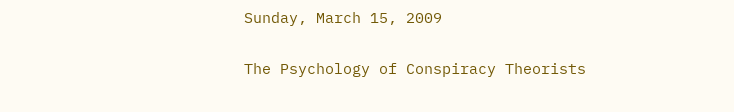Sunday, March 15, 2009

The Psychology of Conspiracy Theorists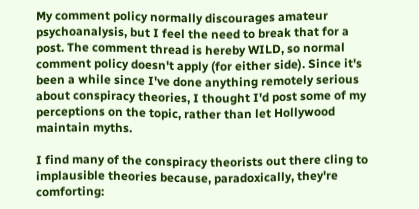My comment policy normally discourages amateur psychoanalysis, but I feel the need to break that for a post. The comment thread is hereby WILD, so normal comment policy doesn't apply (for either side). Since it's been a while since I've done anything remotely serious about conspiracy theories, I thought I'd post some of my perceptions on the topic, rather than let Hollywood maintain myths.

I find many of the conspiracy theorists out there cling to implausible theories because, paradoxically, they're comforting: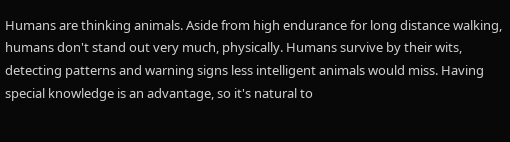Humans are thinking animals. Aside from high endurance for long distance walking, humans don't stand out very much, physically. Humans survive by their wits, detecting patterns and warning signs less intelligent animals would miss. Having special knowledge is an advantage, so it's natural to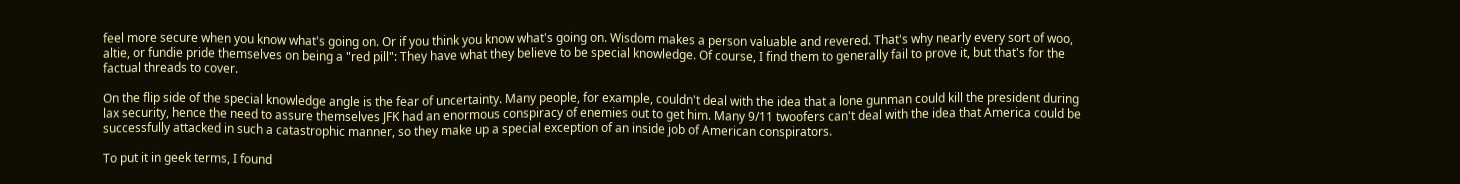feel more secure when you know what's going on. Or if you think you know what's going on. Wisdom makes a person valuable and revered. That's why nearly every sort of woo, altie, or fundie pride themselves on being a "red pill": They have what they believe to be special knowledge. Of course, I find them to generally fail to prove it, but that's for the factual threads to cover.

On the flip side of the special knowledge angle is the fear of uncertainty. Many people, for example, couldn't deal with the idea that a lone gunman could kill the president during lax security, hence the need to assure themselves JFK had an enormous conspiracy of enemies out to get him. Many 9/11 twoofers can't deal with the idea that America could be successfully attacked in such a catastrophic manner, so they make up a special exception of an inside job of American conspirators.

To put it in geek terms, I found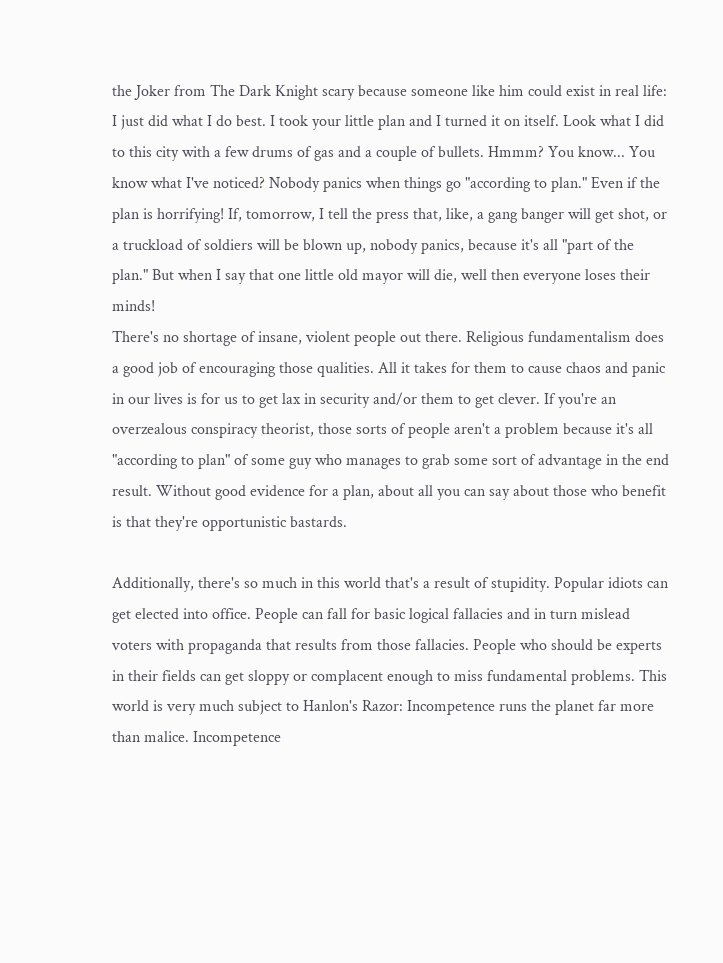the Joker from The Dark Knight scary because someone like him could exist in real life:
I just did what I do best. I took your little plan and I turned it on itself. Look what I did to this city with a few drums of gas and a couple of bullets. Hmmm? You know... You know what I've noticed? Nobody panics when things go "according to plan." Even if the plan is horrifying! If, tomorrow, I tell the press that, like, a gang banger will get shot, or a truckload of soldiers will be blown up, nobody panics, because it's all "part of the plan." But when I say that one little old mayor will die, well then everyone loses their minds!
There's no shortage of insane, violent people out there. Religious fundamentalism does a good job of encouraging those qualities. All it takes for them to cause chaos and panic in our lives is for us to get lax in security and/or them to get clever. If you're an overzealous conspiracy theorist, those sorts of people aren't a problem because it's all "according to plan" of some guy who manages to grab some sort of advantage in the end result. Without good evidence for a plan, about all you can say about those who benefit is that they're opportunistic bastards.

Additionally, there's so much in this world that's a result of stupidity. Popular idiots can get elected into office. People can fall for basic logical fallacies and in turn mislead voters with propaganda that results from those fallacies. People who should be experts in their fields can get sloppy or complacent enough to miss fundamental problems. This world is very much subject to Hanlon's Razor: Incompetence runs the planet far more than malice. Incompetence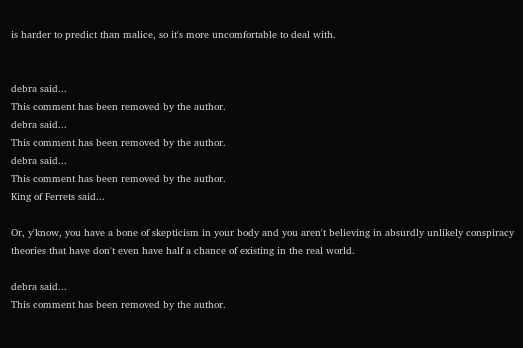is harder to predict than malice, so it's more uncomfortable to deal with.


debra said...
This comment has been removed by the author.
debra said...
This comment has been removed by the author.
debra said...
This comment has been removed by the author.
King of Ferrets said...

Or, y'know, you have a bone of skepticism in your body and you aren't believing in absurdly unlikely conspiracy theories that have don't even have half a chance of existing in the real world.

debra said...
This comment has been removed by the author.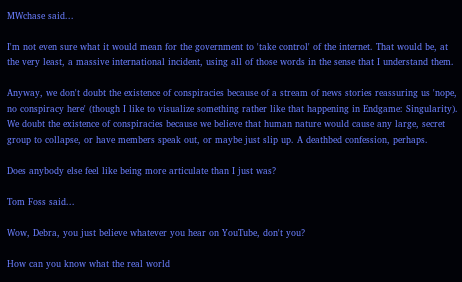MWchase said...

I'm not even sure what it would mean for the government to 'take control' of the internet. That would be, at the very least, a massive international incident, using all of those words in the sense that I understand them.

Anyway, we don't doubt the existence of conspiracies because of a stream of news stories reassuring us 'nope, no conspiracy here' (though I like to visualize something rather like that happening in Endgame: Singularity). We doubt the existence of conspiracies because we believe that human nature would cause any large, secret group to collapse, or have members speak out, or maybe just slip up. A deathbed confession, perhaps.

Does anybody else feel like being more articulate than I just was?

Tom Foss said...

Wow, Debra, you just believe whatever you hear on YouTube, don't you?

How can you know what the real world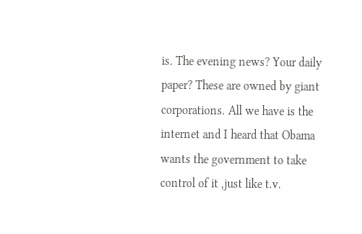is. The evening news? Your daily paper? These are owned by giant corporations. All we have is the internet and I heard that Obama wants the government to take control of it ,just like t.v.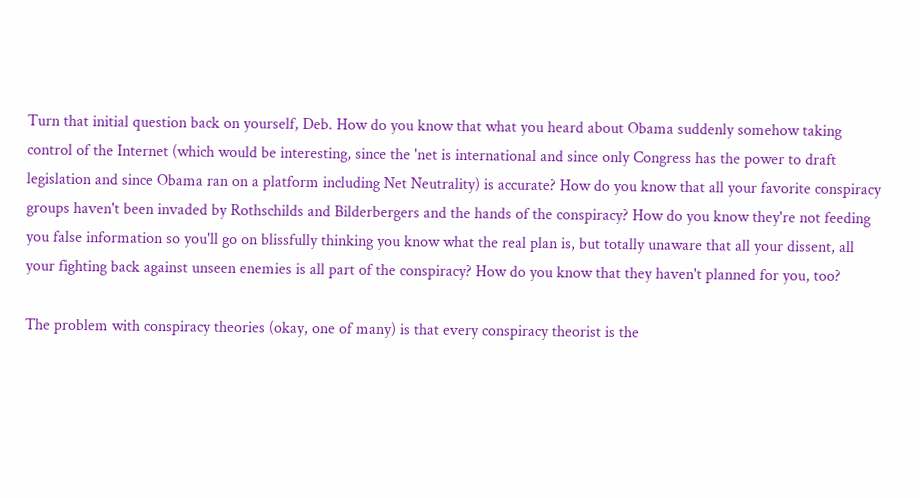Turn that initial question back on yourself, Deb. How do you know that what you heard about Obama suddenly somehow taking control of the Internet (which would be interesting, since the 'net is international and since only Congress has the power to draft legislation and since Obama ran on a platform including Net Neutrality) is accurate? How do you know that all your favorite conspiracy groups haven't been invaded by Rothschilds and Bilderbergers and the hands of the conspiracy? How do you know they're not feeding you false information so you'll go on blissfully thinking you know what the real plan is, but totally unaware that all your dissent, all your fighting back against unseen enemies is all part of the conspiracy? How do you know that they haven't planned for you, too?

The problem with conspiracy theories (okay, one of many) is that every conspiracy theorist is the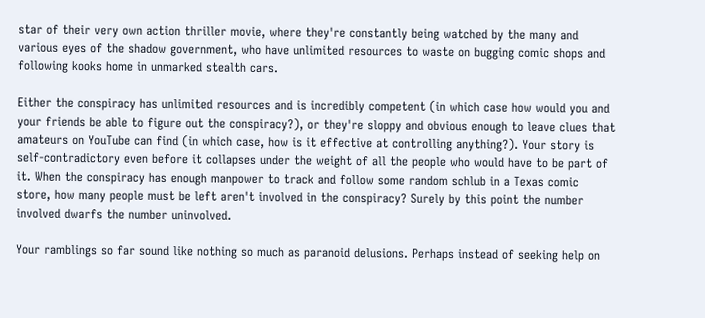star of their very own action thriller movie, where they're constantly being watched by the many and various eyes of the shadow government, who have unlimited resources to waste on bugging comic shops and following kooks home in unmarked stealth cars.

Either the conspiracy has unlimited resources and is incredibly competent (in which case how would you and your friends be able to figure out the conspiracy?), or they're sloppy and obvious enough to leave clues that amateurs on YouTube can find (in which case, how is it effective at controlling anything?). Your story is self-contradictory even before it collapses under the weight of all the people who would have to be part of it. When the conspiracy has enough manpower to track and follow some random schlub in a Texas comic store, how many people must be left aren't involved in the conspiracy? Surely by this point the number involved dwarfs the number uninvolved.

Your ramblings so far sound like nothing so much as paranoid delusions. Perhaps instead of seeking help on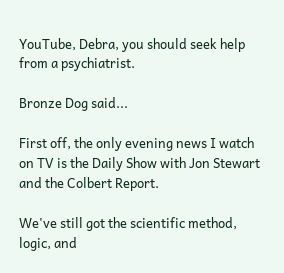YouTube, Debra, you should seek help from a psychiatrist.

Bronze Dog said...

First off, the only evening news I watch on TV is the Daily Show with Jon Stewart and the Colbert Report.

We've still got the scientific method, logic, and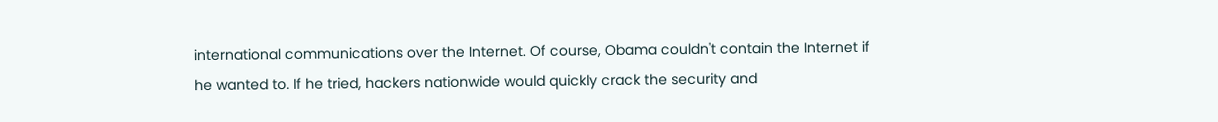international communications over the Internet. Of course, Obama couldn't contain the Internet if he wanted to. If he tried, hackers nationwide would quickly crack the security and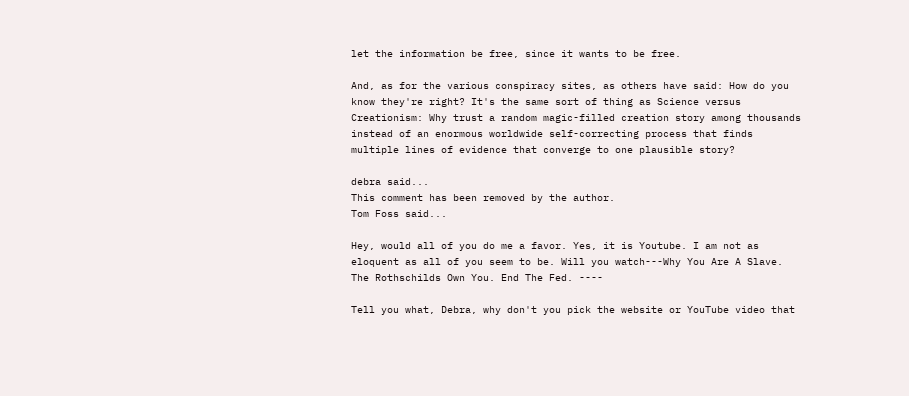let the information be free, since it wants to be free.

And, as for the various conspiracy sites, as others have said: How do you know they're right? It's the same sort of thing as Science versus Creationism: Why trust a random magic-filled creation story among thousands instead of an enormous worldwide self-correcting process that finds multiple lines of evidence that converge to one plausible story?

debra said...
This comment has been removed by the author.
Tom Foss said...

Hey, would all of you do me a favor. Yes, it is Youtube. I am not as eloquent as all of you seem to be. Will you watch---Why You Are A Slave. The Rothschilds Own You. End The Fed. ----

Tell you what, Debra, why don't you pick the website or YouTube video that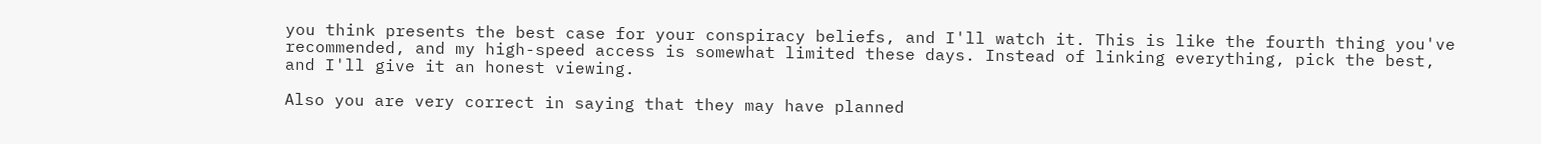you think presents the best case for your conspiracy beliefs, and I'll watch it. This is like the fourth thing you've recommended, and my high-speed access is somewhat limited these days. Instead of linking everything, pick the best, and I'll give it an honest viewing.

Also you are very correct in saying that they may have planned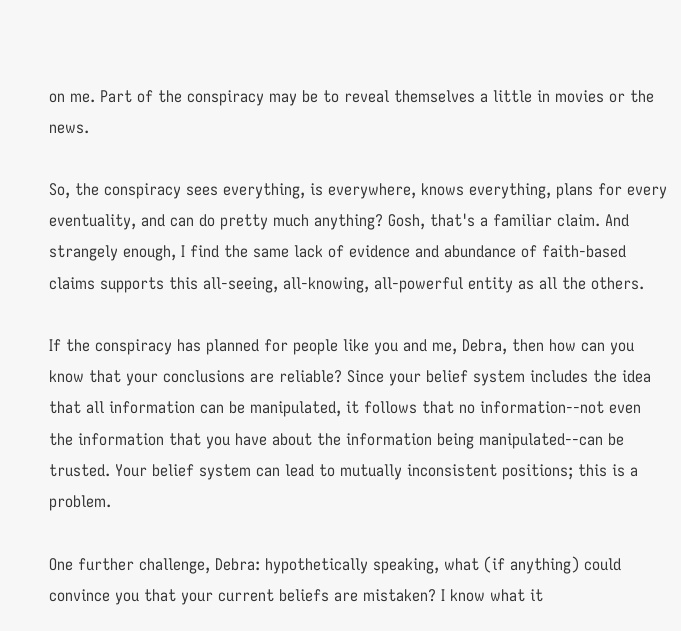on me. Part of the conspiracy may be to reveal themselves a little in movies or the news.

So, the conspiracy sees everything, is everywhere, knows everything, plans for every eventuality, and can do pretty much anything? Gosh, that's a familiar claim. And strangely enough, I find the same lack of evidence and abundance of faith-based claims supports this all-seeing, all-knowing, all-powerful entity as all the others.

If the conspiracy has planned for people like you and me, Debra, then how can you know that your conclusions are reliable? Since your belief system includes the idea that all information can be manipulated, it follows that no information--not even the information that you have about the information being manipulated--can be trusted. Your belief system can lead to mutually inconsistent positions; this is a problem.

One further challenge, Debra: hypothetically speaking, what (if anything) could convince you that your current beliefs are mistaken? I know what it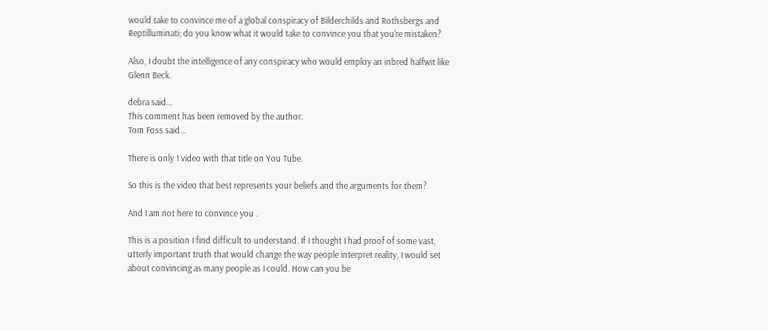would take to convince me of a global conspiracy of Bilderchilds and Rothsbergs and Reptilluminati; do you know what it would take to convince you that you're mistaken?

Also, I doubt the intelligence of any conspiracy who would employ an inbred halfwit like Glenn Beck.

debra said...
This comment has been removed by the author.
Tom Foss said...

There is only 1 video with that title on You Tube.

So this is the video that best represents your beliefs and the arguments for them?

And I am not here to convince you .

This is a position I find difficult to understand. If I thought I had proof of some vast, utterly important truth that would change the way people interpret reality, I would set about convincing as many people as I could. How can you be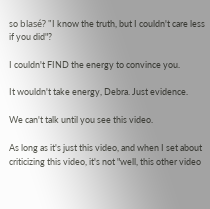so blasé? "I know the truth, but I couldn't care less if you did"?

I couldn't FIND the energy to convince you.

It wouldn't take energy, Debra. Just evidence.

We can't talk until you see this video.

As long as it's just this video, and when I set about criticizing this video, it's not "well, this other video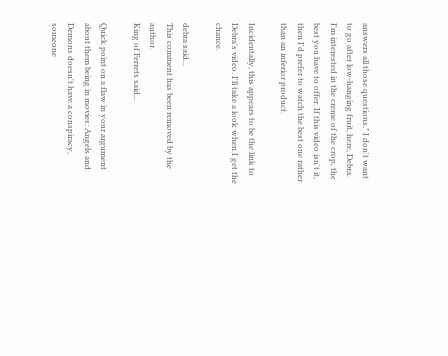answers all those questions." I don't want to go after low-hanging fruit, here, Debra. I'm interested in the creme of the crop, the best you have to offer. If this video isn't it, then I'd prefer to watch the best one rather than an inferior product.

Incidentally, this appears to be the link to Debra's video. I'll take a look when I get the chance.

debra said...
This comment has been removed by the author.
King of Ferrets said...

Quick point on a flaw in your argument about them being in movies: Angels and Demons doesn't have a conspiracy, someone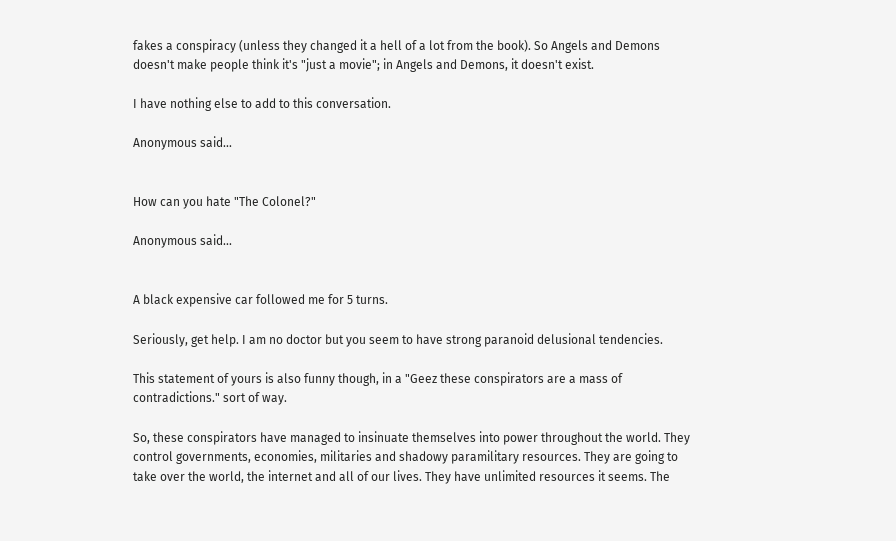fakes a conspiracy (unless they changed it a hell of a lot from the book). So Angels and Demons doesn't make people think it's "just a movie"; in Angels and Demons, it doesn't exist.

I have nothing else to add to this conversation.

Anonymous said...


How can you hate "The Colonel?"

Anonymous said...


A black expensive car followed me for 5 turns.

Seriously, get help. I am no doctor but you seem to have strong paranoid delusional tendencies.

This statement of yours is also funny though, in a "Geez these conspirators are a mass of contradictions." sort of way.

So, these conspirators have managed to insinuate themselves into power throughout the world. They control governments, economies, militaries and shadowy paramilitary resources. They are going to take over the world, the internet and all of our lives. They have unlimited resources it seems. The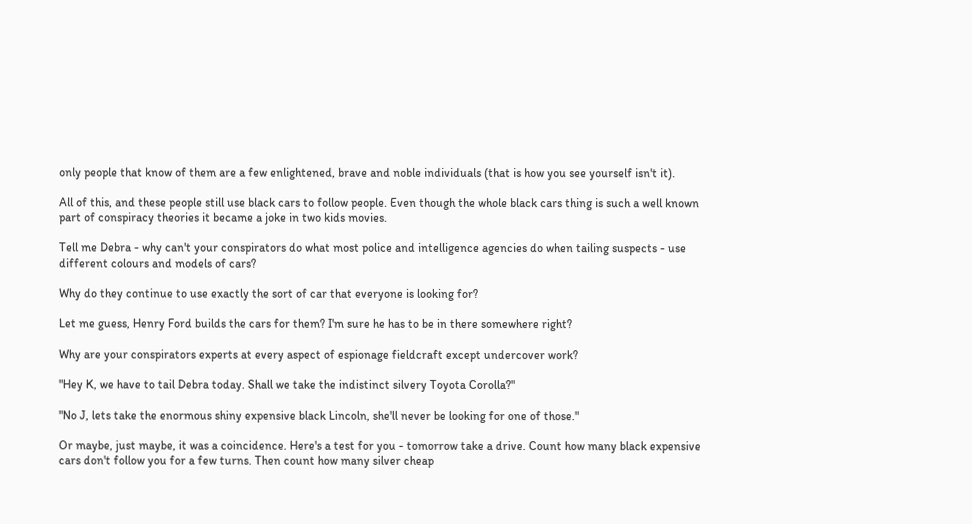only people that know of them are a few enlightened, brave and noble individuals (that is how you see yourself isn't it).

All of this, and these people still use black cars to follow people. Even though the whole black cars thing is such a well known part of conspiracy theories it became a joke in two kids movies.

Tell me Debra - why can't your conspirators do what most police and intelligence agencies do when tailing suspects - use different colours and models of cars?

Why do they continue to use exactly the sort of car that everyone is looking for?

Let me guess, Henry Ford builds the cars for them? I'm sure he has to be in there somewhere right?

Why are your conspirators experts at every aspect of espionage fieldcraft except undercover work?

"Hey K, we have to tail Debra today. Shall we take the indistinct silvery Toyota Corolla?"

"No J, lets take the enormous shiny expensive black Lincoln, she'll never be looking for one of those."

Or maybe, just maybe, it was a coincidence. Here's a test for you - tomorrow take a drive. Count how many black expensive cars don't follow you for a few turns. Then count how many silver cheap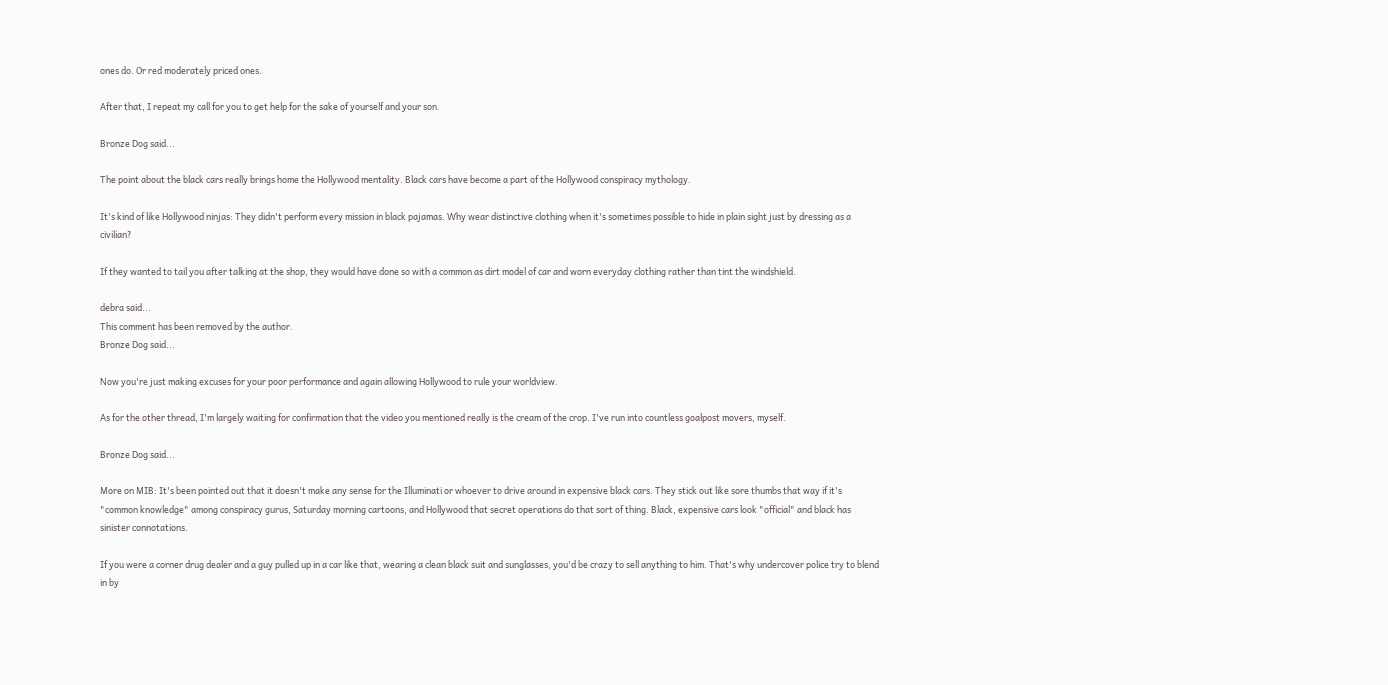ones do. Or red moderately priced ones.

After that, I repeat my call for you to get help for the sake of yourself and your son.

Bronze Dog said...

The point about the black cars really brings home the Hollywood mentality. Black cars have become a part of the Hollywood conspiracy mythology.

It's kind of like Hollywood ninjas: They didn't perform every mission in black pajamas. Why wear distinctive clothing when it's sometimes possible to hide in plain sight just by dressing as a civilian?

If they wanted to tail you after talking at the shop, they would have done so with a common as dirt model of car and worn everyday clothing rather than tint the windshield.

debra said...
This comment has been removed by the author.
Bronze Dog said...

Now you're just making excuses for your poor performance and again allowing Hollywood to rule your worldview.

As for the other thread, I'm largely waiting for confirmation that the video you mentioned really is the cream of the crop. I've run into countless goalpost movers, myself.

Bronze Dog said...

More on MIB: It's been pointed out that it doesn't make any sense for the Illuminati or whoever to drive around in expensive black cars. They stick out like sore thumbs that way if it's "common knowledge" among conspiracy gurus, Saturday morning cartoons, and Hollywood that secret operations do that sort of thing. Black, expensive cars look "official" and black has sinister connotations.

If you were a corner drug dealer and a guy pulled up in a car like that, wearing a clean black suit and sunglasses, you'd be crazy to sell anything to him. That's why undercover police try to blend in by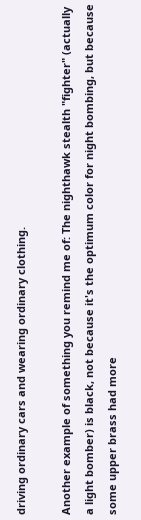driving ordinary cars and wearing ordinary clothing.

Another example of something you remind me of: The nighthawk stealth "fighter" (actually a light bomber) is black, not because it's the optimum color for night bombing, but because some upper brass had more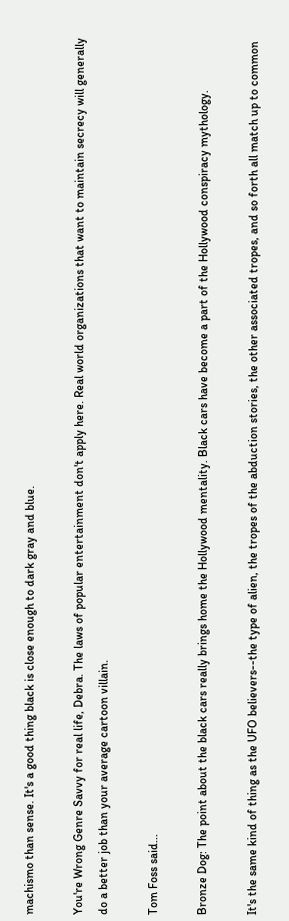machismo than sense. It's a good thing black is close enough to dark gray and blue.

You're Wrong Genre Savvy for real life, Debra. The laws of popular entertainment don't apply here. Real world organizations that want to maintain secrecy will generally do a better job than your average cartoon villain.

Tom Foss said...

Bronze Dog: The point about the black cars really brings home the Hollywood mentality. Black cars have become a part of the Hollywood conspiracy mythology.

It's the same kind of thing as the UFO believers--the type of alien, the tropes of the abduction stories, the other associated tropes, and so forth all match up to common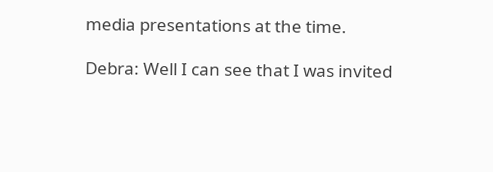media presentations at the time.

Debra: Well I can see that I was invited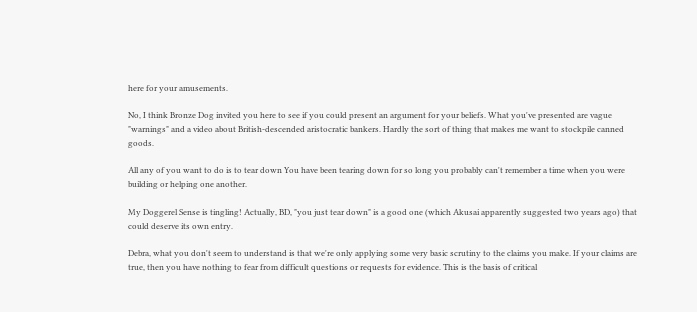here for your amusements.

No, I think Bronze Dog invited you here to see if you could present an argument for your beliefs. What you've presented are vague "warnings" and a video about British-descended aristocratic bankers. Hardly the sort of thing that makes me want to stockpile canned goods.

All any of you want to do is to tear down You have been tearing down for so long you probably can't remember a time when you were building or helping one another.

My Doggerel Sense is tingling! Actually, BD, "you just tear down" is a good one (which Akusai apparently suggested two years ago) that could deserve its own entry.

Debra, what you don't seem to understand is that we're only applying some very basic scrutiny to the claims you make. If your claims are true, then you have nothing to fear from difficult questions or requests for evidence. This is the basis of critical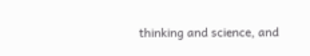thinking and science, and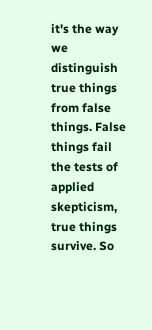it's the way we distinguish true things from false things. False things fail the tests of applied skepticism, true things survive. So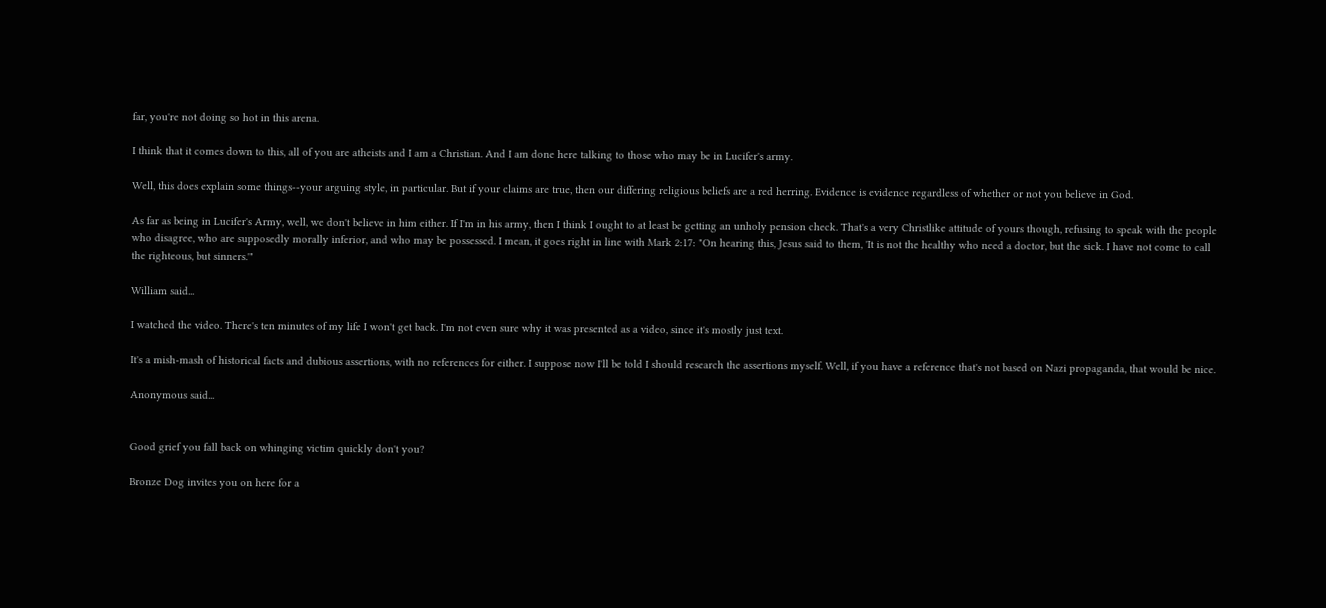far, you're not doing so hot in this arena.

I think that it comes down to this, all of you are atheists and I am a Christian. And I am done here talking to those who may be in Lucifer's army.

Well, this does explain some things--your arguing style, in particular. But if your claims are true, then our differing religious beliefs are a red herring. Evidence is evidence regardless of whether or not you believe in God.

As far as being in Lucifer's Army, well, we don't believe in him either. If I'm in his army, then I think I ought to at least be getting an unholy pension check. That's a very Christlike attitude of yours though, refusing to speak with the people who disagree, who are supposedly morally inferior, and who may be possessed. I mean, it goes right in line with Mark 2:17: "On hearing this, Jesus said to them, 'It is not the healthy who need a doctor, but the sick. I have not come to call the righteous, but sinners.'"

William said...

I watched the video. There's ten minutes of my life I won't get back. I'm not even sure why it was presented as a video, since it's mostly just text.

It's a mish-mash of historical facts and dubious assertions, with no references for either. I suppose now I'll be told I should research the assertions myself. Well, if you have a reference that's not based on Nazi propaganda, that would be nice.

Anonymous said...


Good grief you fall back on whinging victim quickly don't you?

Bronze Dog invites you on here for a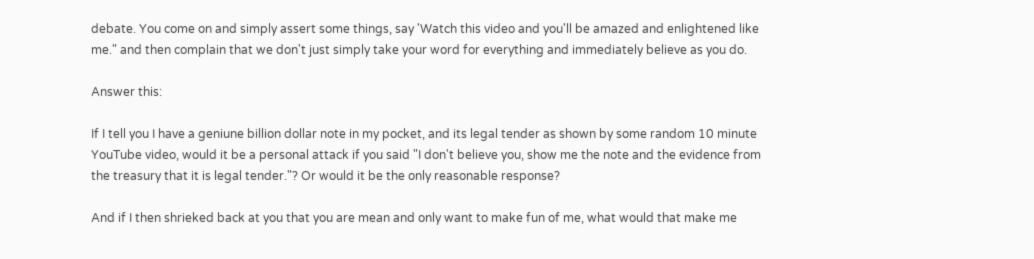debate. You come on and simply assert some things, say 'Watch this video and you'll be amazed and enlightened like me." and then complain that we don't just simply take your word for everything and immediately believe as you do.

Answer this:

If I tell you I have a geniune billion dollar note in my pocket, and its legal tender as shown by some random 10 minute YouTube video, would it be a personal attack if you said "I don't believe you, show me the note and the evidence from the treasury that it is legal tender."? Or would it be the only reasonable response?

And if I then shrieked back at you that you are mean and only want to make fun of me, what would that make me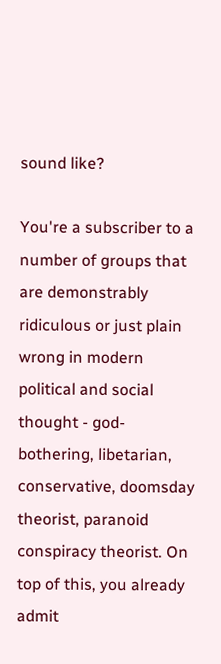sound like?

You're a subscriber to a number of groups that are demonstrably ridiculous or just plain wrong in modern political and social thought - god-bothering, libetarian, conservative, doomsday theorist, paranoid conspiracy theorist. On top of this, you already admit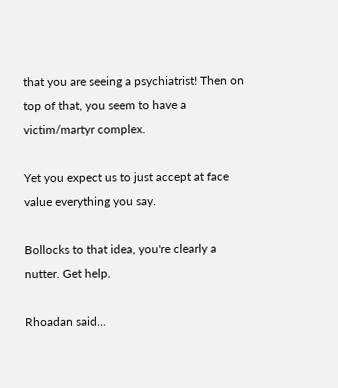that you are seeing a psychiatrist! Then on top of that, you seem to have a victim/martyr complex.

Yet you expect us to just accept at face value everything you say.

Bollocks to that idea, you're clearly a nutter. Get help.

Rhoadan said...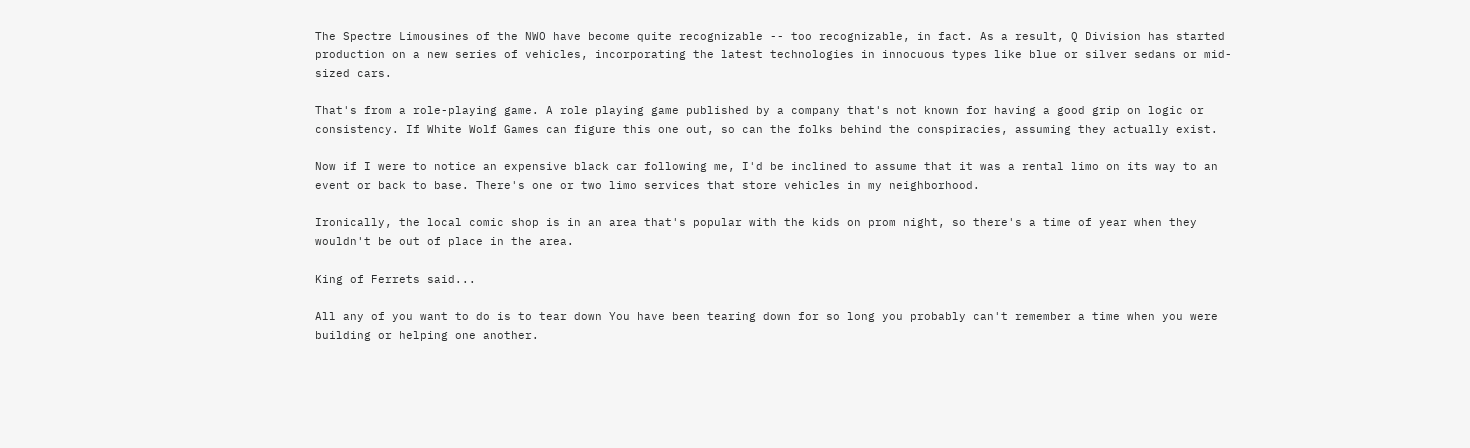The Spectre Limousines of the NWO have become quite recognizable -- too recognizable, in fact. As a result, Q Division has started production on a new series of vehicles, incorporating the latest technologies in innocuous types like blue or silver sedans or mid-sized cars.

That's from a role-playing game. A role playing game published by a company that's not known for having a good grip on logic or consistency. If White Wolf Games can figure this one out, so can the folks behind the conspiracies, assuming they actually exist.

Now if I were to notice an expensive black car following me, I'd be inclined to assume that it was a rental limo on its way to an event or back to base. There's one or two limo services that store vehicles in my neighborhood.

Ironically, the local comic shop is in an area that's popular with the kids on prom night, so there's a time of year when they wouldn't be out of place in the area.

King of Ferrets said...

All any of you want to do is to tear down You have been tearing down for so long you probably can't remember a time when you were building or helping one another.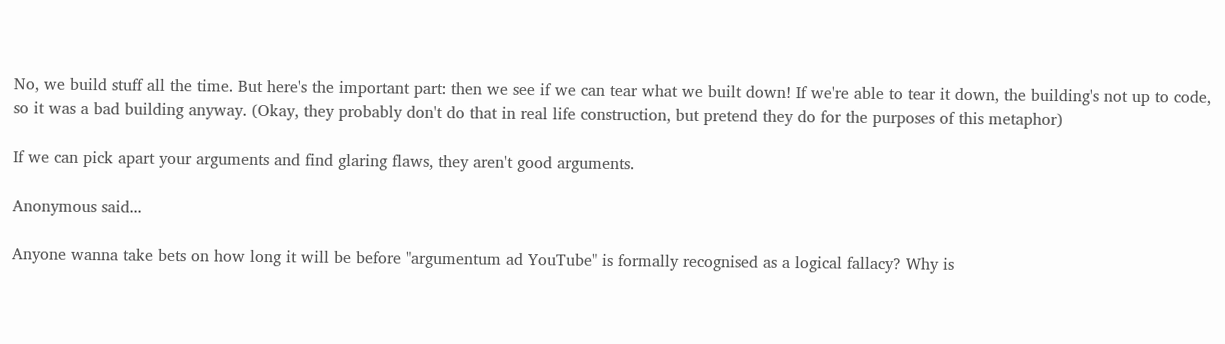No, we build stuff all the time. But here's the important part: then we see if we can tear what we built down! If we're able to tear it down, the building's not up to code, so it was a bad building anyway. (Okay, they probably don't do that in real life construction, but pretend they do for the purposes of this metaphor)

If we can pick apart your arguments and find glaring flaws, they aren't good arguments.

Anonymous said...

Anyone wanna take bets on how long it will be before "argumentum ad YouTube" is formally recognised as a logical fallacy? Why is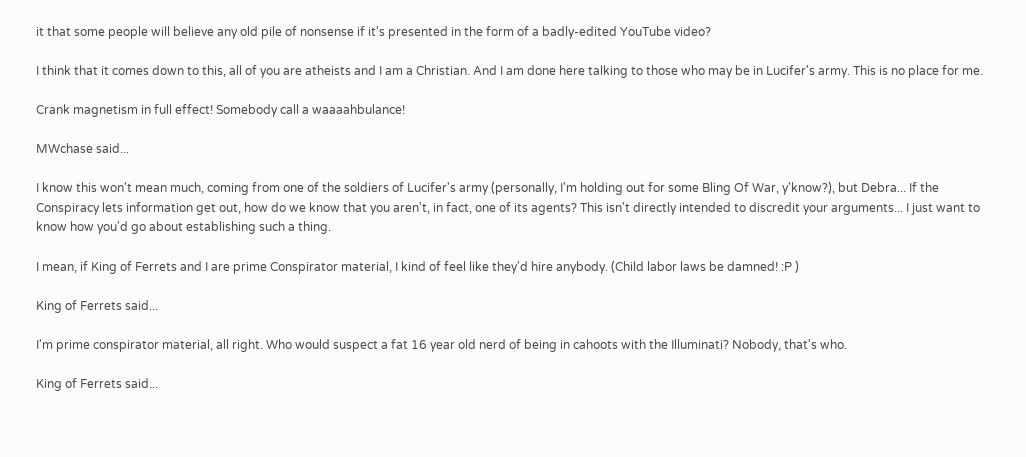it that some people will believe any old pile of nonsense if it's presented in the form of a badly-edited YouTube video?

I think that it comes down to this, all of you are atheists and I am a Christian. And I am done here talking to those who may be in Lucifer's army. This is no place for me.

Crank magnetism in full effect! Somebody call a waaaahbulance!

MWchase said...

I know this won't mean much, coming from one of the soldiers of Lucifer's army (personally, I'm holding out for some Bling Of War, y'know?), but Debra... If the Conspiracy lets information get out, how do we know that you aren't, in fact, one of its agents? This isn't directly intended to discredit your arguments... I just want to know how you'd go about establishing such a thing.

I mean, if King of Ferrets and I are prime Conspirator material, I kind of feel like they'd hire anybody. (Child labor laws be damned! :P )

King of Ferrets said...

I'm prime conspirator material, all right. Who would suspect a fat 16 year old nerd of being in cahoots with the Illuminati? Nobody, that's who.

King of Ferrets said...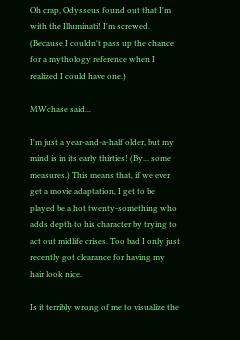Oh crap, Odysseus found out that I'm with the Illuminati! I'm screwed. (Because I couldn't pass up the chance for a mythology reference when I realized I could have one.)

MWchase said...

I'm just a year-and-a-half older, but my mind is in its early thirties! (By... some measures.) This means that, if we ever get a movie adaptation, I get to be played be a hot twenty-something who adds depth to his character by trying to act out midlife crises. Too bad I only just recently got clearance for having my hair look nice.

Is it terribly wrong of me to visualize the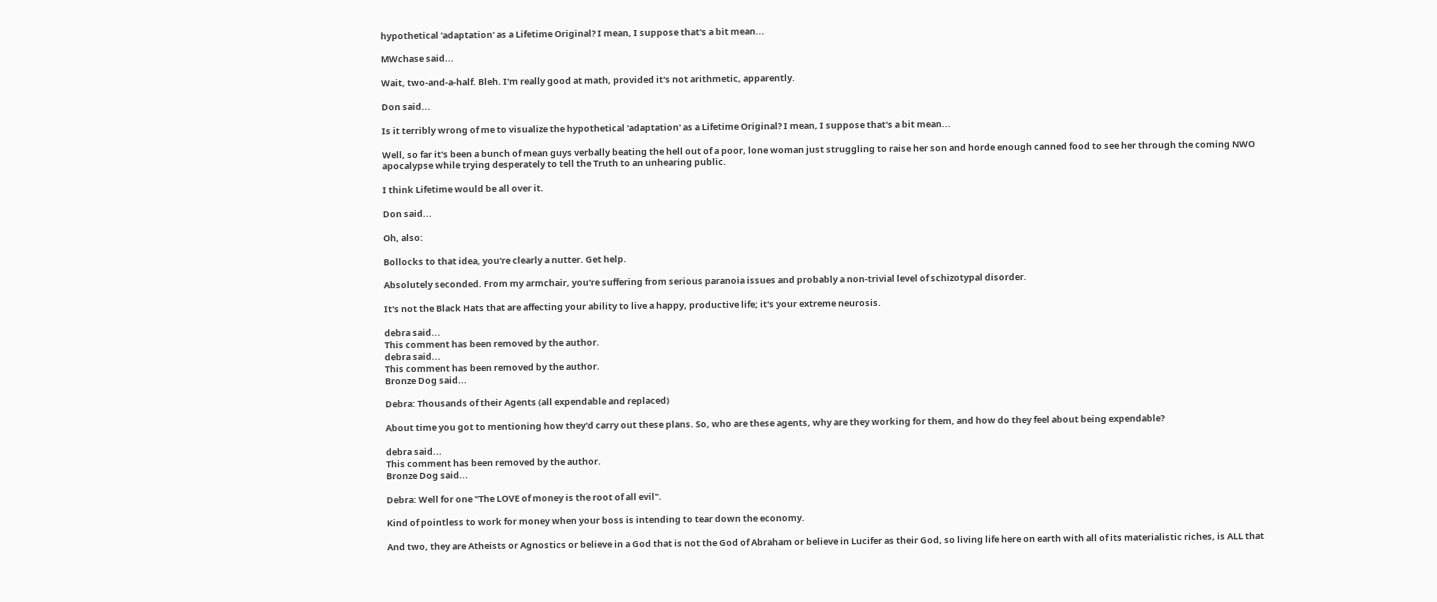hypothetical 'adaptation' as a Lifetime Original? I mean, I suppose that's a bit mean...

MWchase said...

Wait, two-and-a-half. Bleh. I'm really good at math, provided it's not arithmetic, apparently.

Don said...

Is it terribly wrong of me to visualize the hypothetical 'adaptation' as a Lifetime Original? I mean, I suppose that's a bit mean...

Well, so far it's been a bunch of mean guys verbally beating the hell out of a poor, lone woman just struggling to raise her son and horde enough canned food to see her through the coming NWO apocalypse while trying desperately to tell the Truth to an unhearing public.

I think Lifetime would be all over it.

Don said...

Oh, also:

Bollocks to that idea, you're clearly a nutter. Get help.

Absolutely seconded. From my armchair, you're suffering from serious paranoia issues and probably a non-trivial level of schizotypal disorder.

It's not the Black Hats that are affecting your ability to live a happy, productive life; it's your extreme neurosis.

debra said...
This comment has been removed by the author.
debra said...
This comment has been removed by the author.
Bronze Dog said...

Debra: Thousands of their Agents (all expendable and replaced)

About time you got to mentioning how they'd carry out these plans. So, who are these agents, why are they working for them, and how do they feel about being expendable?

debra said...
This comment has been removed by the author.
Bronze Dog said...

Debra: Well for one "The LOVE of money is the root of all evil".

Kind of pointless to work for money when your boss is intending to tear down the economy.

And two, they are Atheists or Agnostics or believe in a God that is not the God of Abraham or believe in Lucifer as their God, so living life here on earth with all of its materialistic riches, is ALL that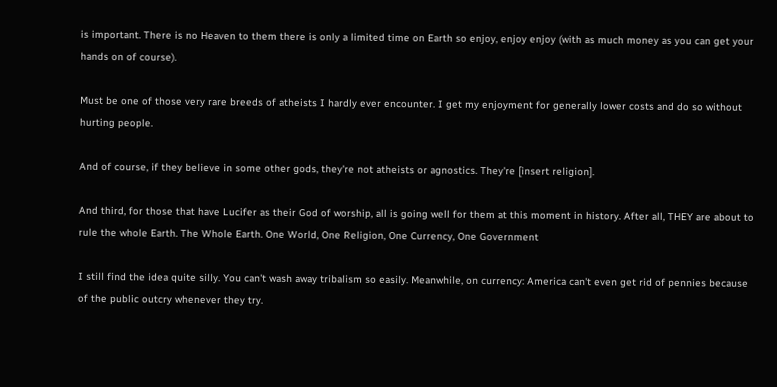is important. There is no Heaven to them there is only a limited time on Earth so enjoy, enjoy enjoy (with as much money as you can get your hands on of course).

Must be one of those very rare breeds of atheists I hardly ever encounter. I get my enjoyment for generally lower costs and do so without hurting people.

And of course, if they believe in some other gods, they're not atheists or agnostics. They're [insert religion].

And third, for those that have Lucifer as their God of worship, all is going well for them at this moment in history. After all, THEY are about to rule the whole Earth. The Whole Earth. One World, One Religion, One Currency, One Government

I still find the idea quite silly. You can't wash away tribalism so easily. Meanwhile, on currency: America can't even get rid of pennies because of the public outcry whenever they try.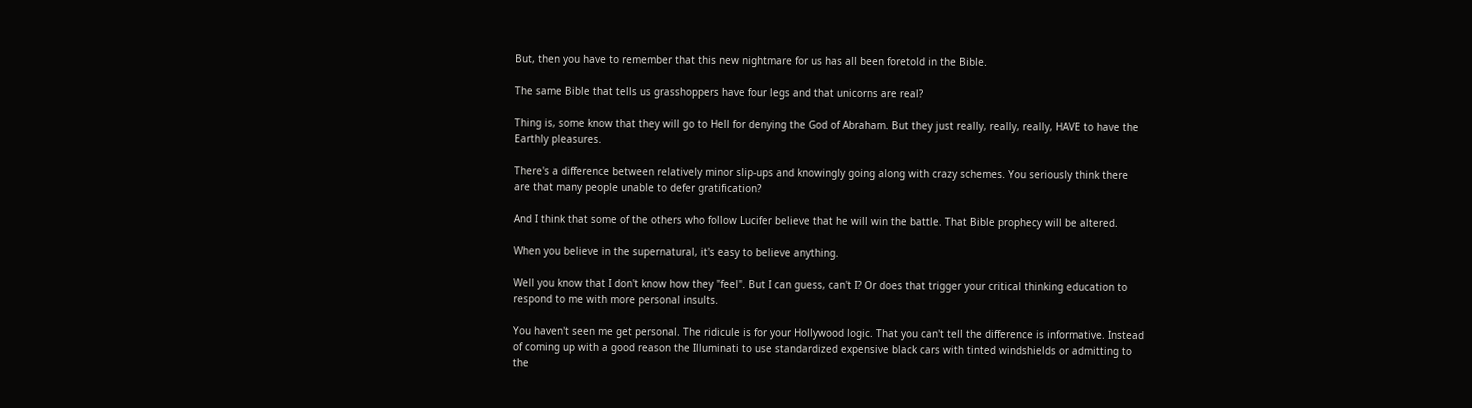But, then you have to remember that this new nightmare for us has all been foretold in the Bible.

The same Bible that tells us grasshoppers have four legs and that unicorns are real?

Thing is, some know that they will go to Hell for denying the God of Abraham. But they just really, really, really, HAVE to have the Earthly pleasures.

There's a difference between relatively minor slip-ups and knowingly going along with crazy schemes. You seriously think there are that many people unable to defer gratification?

And I think that some of the others who follow Lucifer believe that he will win the battle. That Bible prophecy will be altered.

When you believe in the supernatural, it's easy to believe anything.

Well you know that I don't know how they "feel". But I can guess, can't I? Or does that trigger your critical thinking education to respond to me with more personal insults.

You haven't seen me get personal. The ridicule is for your Hollywood logic. That you can't tell the difference is informative. Instead of coming up with a good reason the Illuminati to use standardized expensive black cars with tinted windshields or admitting to the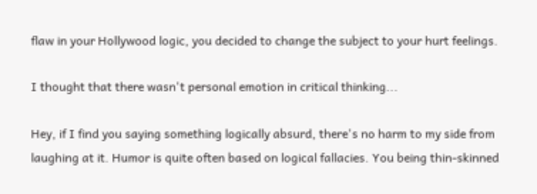flaw in your Hollywood logic, you decided to change the subject to your hurt feelings.

I thought that there wasn't personal emotion in critical thinking...

Hey, if I find you saying something logically absurd, there's no harm to my side from laughing at it. Humor is quite often based on logical fallacies. You being thin-skinned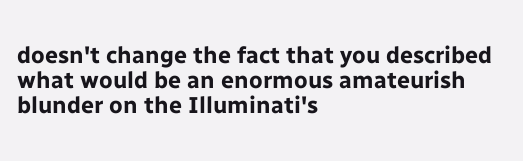doesn't change the fact that you described what would be an enormous amateurish blunder on the Illuminati's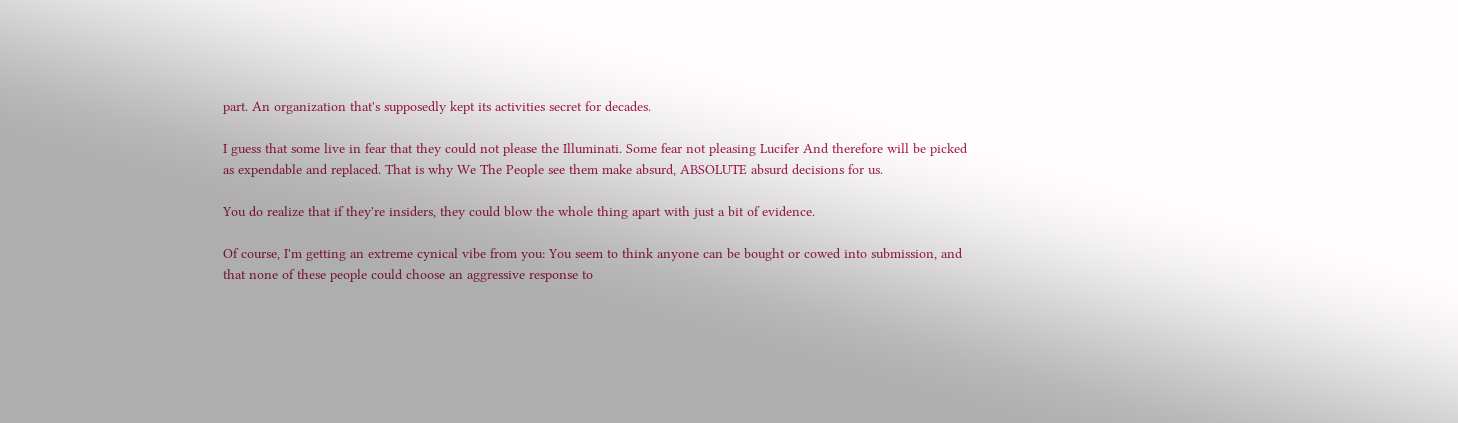part. An organization that's supposedly kept its activities secret for decades.

I guess that some live in fear that they could not please the Illuminati. Some fear not pleasing Lucifer And therefore will be picked as expendable and replaced. That is why We The People see them make absurd, ABSOLUTE absurd decisions for us.

You do realize that if they're insiders, they could blow the whole thing apart with just a bit of evidence.

Of course, I'm getting an extreme cynical vibe from you: You seem to think anyone can be bought or cowed into submission, and that none of these people could choose an aggressive response to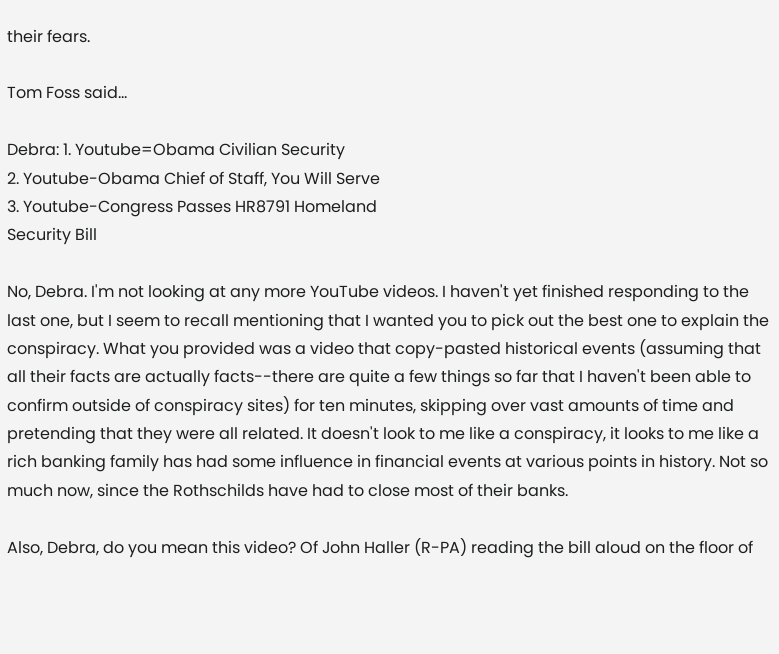their fears.

Tom Foss said...

Debra: 1. Youtube=Obama Civilian Security
2. Youtube-Obama Chief of Staff, You Will Serve
3. Youtube-Congress Passes HR8791 Homeland
Security Bill

No, Debra. I'm not looking at any more YouTube videos. I haven't yet finished responding to the last one, but I seem to recall mentioning that I wanted you to pick out the best one to explain the conspiracy. What you provided was a video that copy-pasted historical events (assuming that all their facts are actually facts--there are quite a few things so far that I haven't been able to confirm outside of conspiracy sites) for ten minutes, skipping over vast amounts of time and pretending that they were all related. It doesn't look to me like a conspiracy, it looks to me like a rich banking family has had some influence in financial events at various points in history. Not so much now, since the Rothschilds have had to close most of their banks.

Also, Debra, do you mean this video? Of John Haller (R-PA) reading the bill aloud on the floor of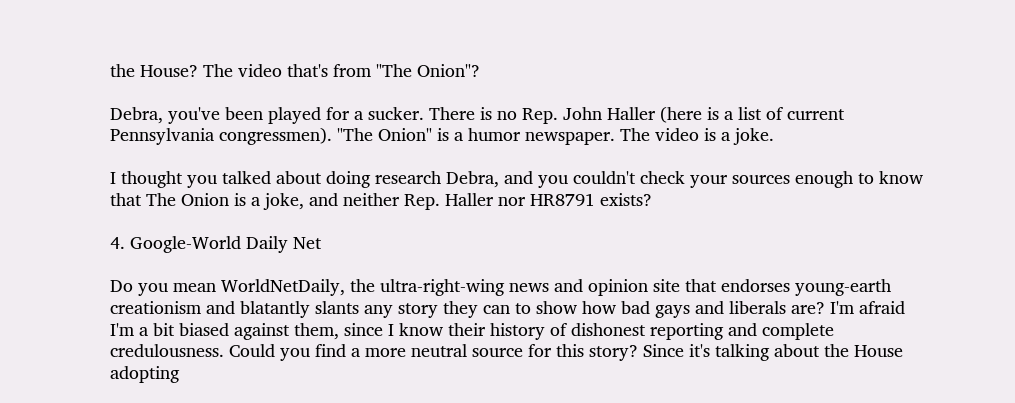the House? The video that's from "The Onion"?

Debra, you've been played for a sucker. There is no Rep. John Haller (here is a list of current Pennsylvania congressmen). "The Onion" is a humor newspaper. The video is a joke.

I thought you talked about doing research Debra, and you couldn't check your sources enough to know that The Onion is a joke, and neither Rep. Haller nor HR8791 exists?

4. Google-World Daily Net

Do you mean WorldNetDaily, the ultra-right-wing news and opinion site that endorses young-earth creationism and blatantly slants any story they can to show how bad gays and liberals are? I'm afraid I'm a bit biased against them, since I know their history of dishonest reporting and complete credulousness. Could you find a more neutral source for this story? Since it's talking about the House adopting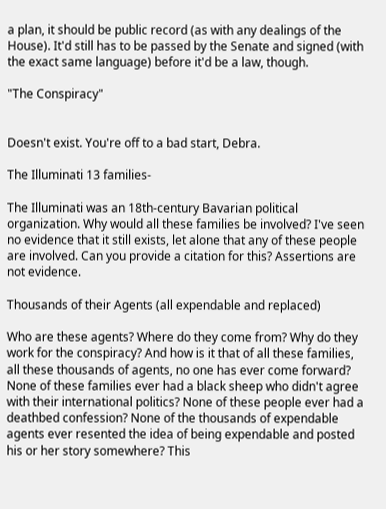a plan, it should be public record (as with any dealings of the House). It'd still has to be passed by the Senate and signed (with the exact same language) before it'd be a law, though.

"The Conspiracy"


Doesn't exist. You're off to a bad start, Debra.

The Illuminati 13 families-

The Illuminati was an 18th-century Bavarian political organization. Why would all these families be involved? I've seen no evidence that it still exists, let alone that any of these people are involved. Can you provide a citation for this? Assertions are not evidence.

Thousands of their Agents (all expendable and replaced)

Who are these agents? Where do they come from? Why do they work for the conspiracy? And how is it that of all these families, all these thousands of agents, no one has ever come forward? None of these families ever had a black sheep who didn't agree with their international politics? None of these people ever had a deathbed confession? None of the thousands of expendable agents ever resented the idea of being expendable and posted his or her story somewhere? This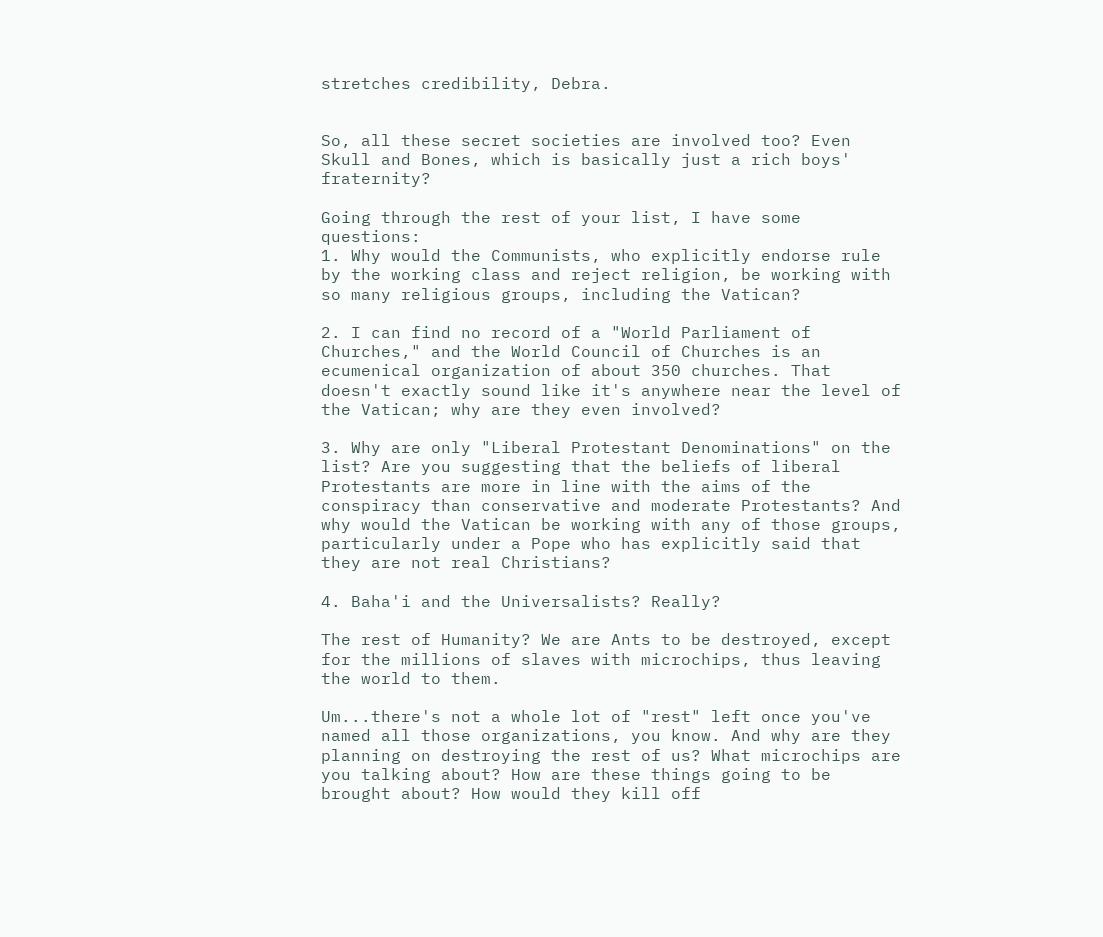stretches credibility, Debra.


So, all these secret societies are involved too? Even Skull and Bones, which is basically just a rich boys' fraternity?

Going through the rest of your list, I have some questions:
1. Why would the Communists, who explicitly endorse rule by the working class and reject religion, be working with so many religious groups, including the Vatican?

2. I can find no record of a "World Parliament of Churches," and the World Council of Churches is an ecumenical organization of about 350 churches. That doesn't exactly sound like it's anywhere near the level of the Vatican; why are they even involved?

3. Why are only "Liberal Protestant Denominations" on the list? Are you suggesting that the beliefs of liberal Protestants are more in line with the aims of the conspiracy than conservative and moderate Protestants? And why would the Vatican be working with any of those groups, particularly under a Pope who has explicitly said that they are not real Christians?

4. Baha'i and the Universalists? Really?

The rest of Humanity? We are Ants to be destroyed, except for the millions of slaves with microchips, thus leaving the world to them.

Um...there's not a whole lot of "rest" left once you've named all those organizations, you know. And why are they planning on destroying the rest of us? What microchips are you talking about? How are these things going to be brought about? How would they kill off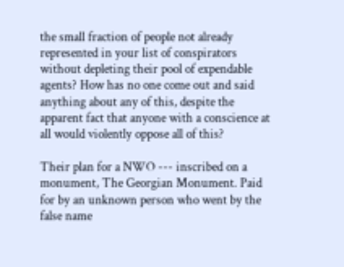the small fraction of people not already represented in your list of conspirators without depleting their pool of expendable agents? How has no one come out and said anything about any of this, despite the apparent fact that anyone with a conscience at all would violently oppose all of this?

Their plan for a NWO --- inscribed on a monument, The Georgian Monument. Paid for by an unknown person who went by the false name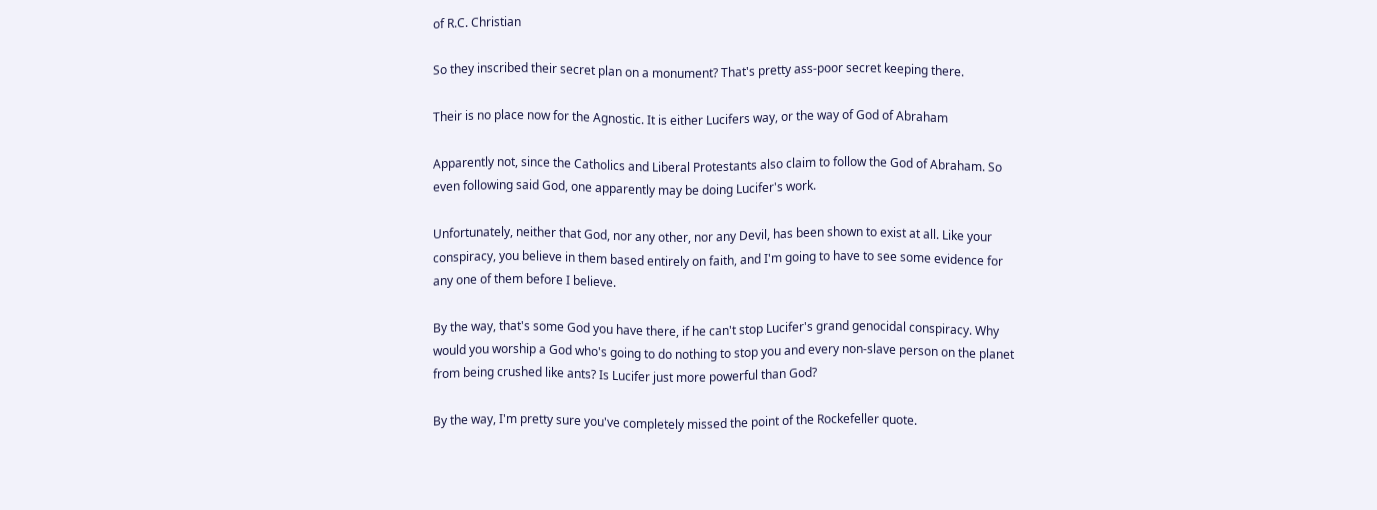of R.C. Christian

So they inscribed their secret plan on a monument? That's pretty ass-poor secret keeping there.

Their is no place now for the Agnostic. It is either Lucifers way, or the way of God of Abraham

Apparently not, since the Catholics and Liberal Protestants also claim to follow the God of Abraham. So even following said God, one apparently may be doing Lucifer's work.

Unfortunately, neither that God, nor any other, nor any Devil, has been shown to exist at all. Like your conspiracy, you believe in them based entirely on faith, and I'm going to have to see some evidence for any one of them before I believe.

By the way, that's some God you have there, if he can't stop Lucifer's grand genocidal conspiracy. Why would you worship a God who's going to do nothing to stop you and every non-slave person on the planet from being crushed like ants? Is Lucifer just more powerful than God?

By the way, I'm pretty sure you've completely missed the point of the Rockefeller quote.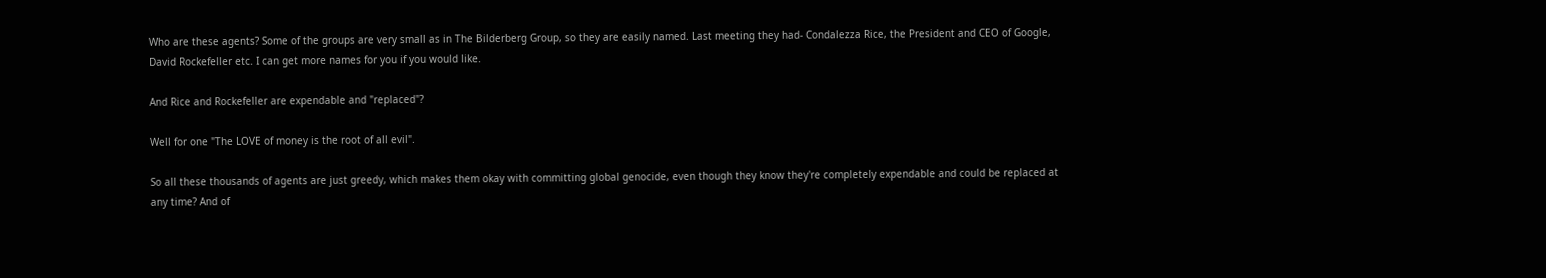Who are these agents? Some of the groups are very small as in The Bilderberg Group, so they are easily named. Last meeting they had- Condalezza Rice, the President and CEO of Google, David Rockefeller etc. I can get more names for you if you would like.

And Rice and Rockefeller are expendable and "replaced"?

Well for one "The LOVE of money is the root of all evil".

So all these thousands of agents are just greedy, which makes them okay with committing global genocide, even though they know they're completely expendable and could be replaced at any time? And of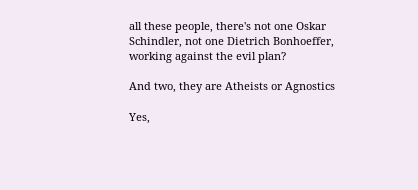all these people, there's not one Oskar Schindler, not one Dietrich Bonhoeffer, working against the evil plan?

And two, they are Atheists or Agnostics

Yes,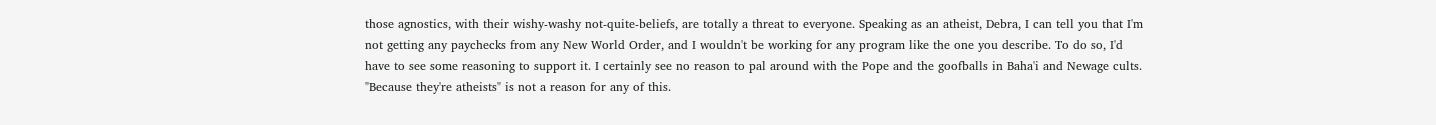those agnostics, with their wishy-washy not-quite-beliefs, are totally a threat to everyone. Speaking as an atheist, Debra, I can tell you that I'm not getting any paychecks from any New World Order, and I wouldn't be working for any program like the one you describe. To do so, I'd have to see some reasoning to support it. I certainly see no reason to pal around with the Pope and the goofballs in Baha'i and Newage cults. "Because they're atheists" is not a reason for any of this.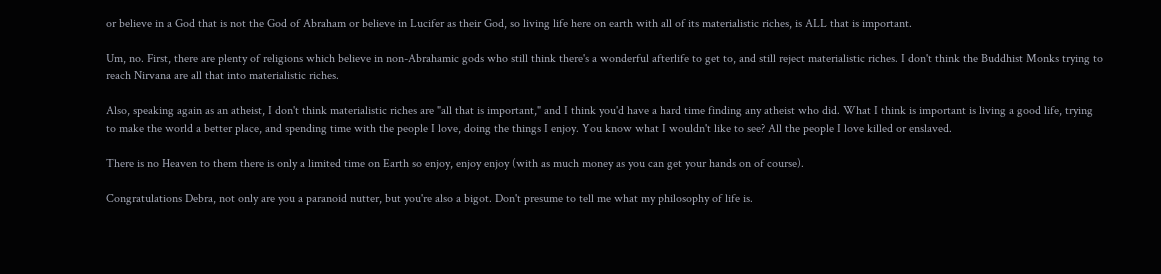or believe in a God that is not the God of Abraham or believe in Lucifer as their God, so living life here on earth with all of its materialistic riches, is ALL that is important.

Um, no. First, there are plenty of religions which believe in non-Abrahamic gods who still think there's a wonderful afterlife to get to, and still reject materialistic riches. I don't think the Buddhist Monks trying to reach Nirvana are all that into materialistic riches.

Also, speaking again as an atheist, I don't think materialistic riches are "all that is important," and I think you'd have a hard time finding any atheist who did. What I think is important is living a good life, trying to make the world a better place, and spending time with the people I love, doing the things I enjoy. You know what I wouldn't like to see? All the people I love killed or enslaved.

There is no Heaven to them there is only a limited time on Earth so enjoy, enjoy enjoy (with as much money as you can get your hands on of course).

Congratulations Debra, not only are you a paranoid nutter, but you're also a bigot. Don't presume to tell me what my philosophy of life is.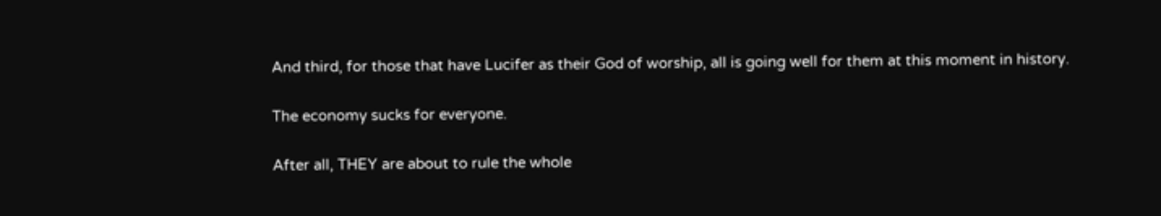And third, for those that have Lucifer as their God of worship, all is going well for them at this moment in history.

The economy sucks for everyone.

After all, THEY are about to rule the whole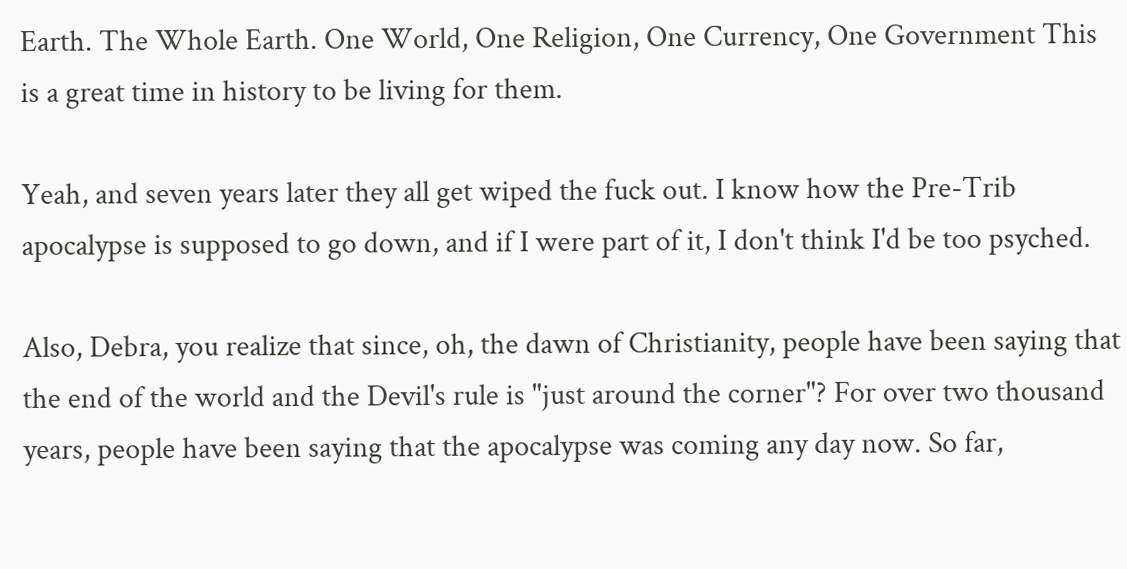Earth. The Whole Earth. One World, One Religion, One Currency, One Government This is a great time in history to be living for them.

Yeah, and seven years later they all get wiped the fuck out. I know how the Pre-Trib apocalypse is supposed to go down, and if I were part of it, I don't think I'd be too psyched.

Also, Debra, you realize that since, oh, the dawn of Christianity, people have been saying that the end of the world and the Devil's rule is "just around the corner"? For over two thousand years, people have been saying that the apocalypse was coming any day now. So far,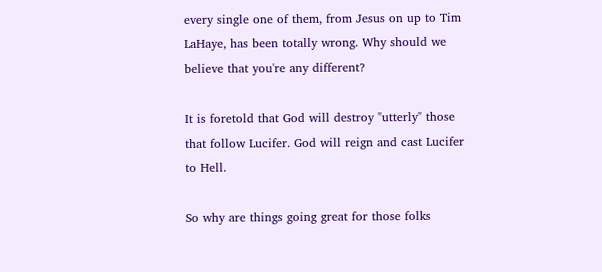every single one of them, from Jesus on up to Tim LaHaye, has been totally wrong. Why should we believe that you're any different?

It is foretold that God will destroy "utterly" those that follow Lucifer. God will reign and cast Lucifer to Hell.

So why are things going great for those folks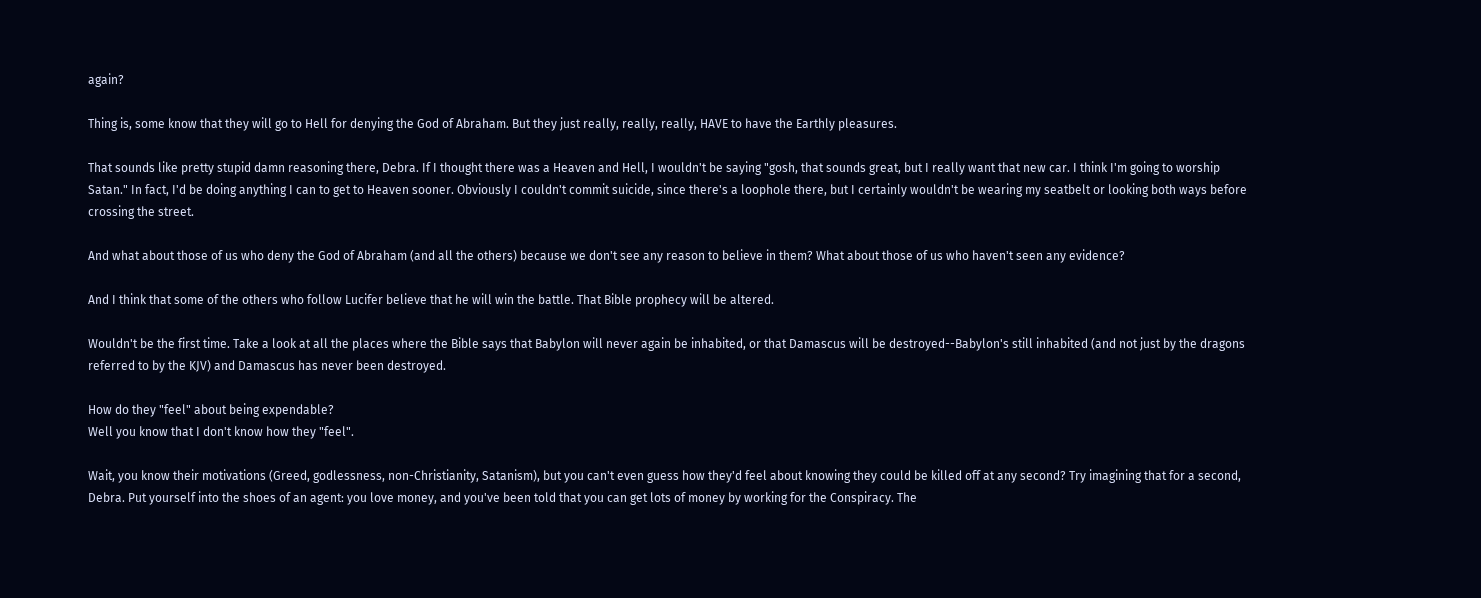again?

Thing is, some know that they will go to Hell for denying the God of Abraham. But they just really, really, really, HAVE to have the Earthly pleasures.

That sounds like pretty stupid damn reasoning there, Debra. If I thought there was a Heaven and Hell, I wouldn't be saying "gosh, that sounds great, but I really want that new car. I think I'm going to worship Satan." In fact, I'd be doing anything I can to get to Heaven sooner. Obviously I couldn't commit suicide, since there's a loophole there, but I certainly wouldn't be wearing my seatbelt or looking both ways before crossing the street.

And what about those of us who deny the God of Abraham (and all the others) because we don't see any reason to believe in them? What about those of us who haven't seen any evidence?

And I think that some of the others who follow Lucifer believe that he will win the battle. That Bible prophecy will be altered.

Wouldn't be the first time. Take a look at all the places where the Bible says that Babylon will never again be inhabited, or that Damascus will be destroyed--Babylon's still inhabited (and not just by the dragons referred to by the KJV) and Damascus has never been destroyed.

How do they "feel" about being expendable?
Well you know that I don't know how they "feel".

Wait, you know their motivations (Greed, godlessness, non-Christianity, Satanism), but you can't even guess how they'd feel about knowing they could be killed off at any second? Try imagining that for a second, Debra. Put yourself into the shoes of an agent: you love money, and you've been told that you can get lots of money by working for the Conspiracy. The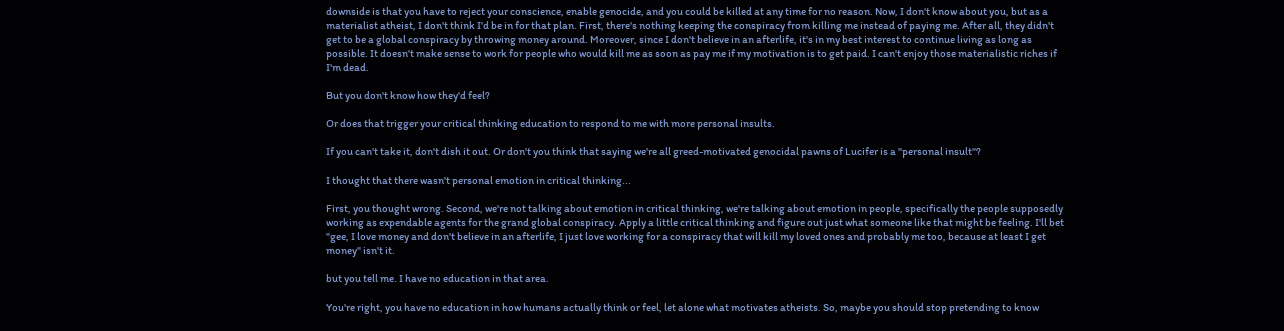downside is that you have to reject your conscience, enable genocide, and you could be killed at any time for no reason. Now, I don't know about you, but as a materialist atheist, I don't think I'd be in for that plan. First, there's nothing keeping the conspiracy from killing me instead of paying me. After all, they didn't get to be a global conspiracy by throwing money around. Moreover, since I don't believe in an afterlife, it's in my best interest to continue living as long as possible. It doesn't make sense to work for people who would kill me as soon as pay me if my motivation is to get paid. I can't enjoy those materialistic riches if I'm dead.

But you don't know how they'd feel?

Or does that trigger your critical thinking education to respond to me with more personal insults.

If you can't take it, don't dish it out. Or don't you think that saying we're all greed-motivated genocidal pawns of Lucifer is a "personal insult"?

I thought that there wasn't personal emotion in critical thinking...

First, you thought wrong. Second, we're not talking about emotion in critical thinking, we're talking about emotion in people, specifically the people supposedly working as expendable agents for the grand global conspiracy. Apply a little critical thinking and figure out just what someone like that might be feeling. I'll bet "gee, I love money and don't believe in an afterlife, I just love working for a conspiracy that will kill my loved ones and probably me too, because at least I get money" isn't it.

but you tell me. I have no education in that area.

You're right, you have no education in how humans actually think or feel, let alone what motivates atheists. So, maybe you should stop pretending to know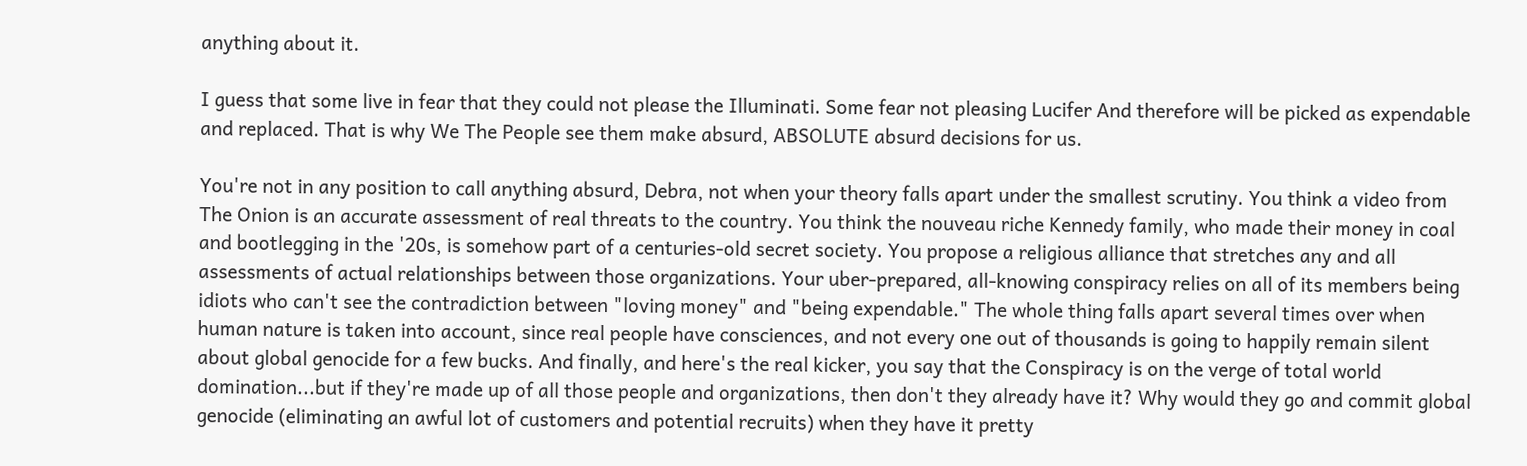anything about it.

I guess that some live in fear that they could not please the Illuminati. Some fear not pleasing Lucifer And therefore will be picked as expendable and replaced. That is why We The People see them make absurd, ABSOLUTE absurd decisions for us.

You're not in any position to call anything absurd, Debra, not when your theory falls apart under the smallest scrutiny. You think a video from The Onion is an accurate assessment of real threats to the country. You think the nouveau riche Kennedy family, who made their money in coal and bootlegging in the '20s, is somehow part of a centuries-old secret society. You propose a religious alliance that stretches any and all assessments of actual relationships between those organizations. Your uber-prepared, all-knowing conspiracy relies on all of its members being idiots who can't see the contradiction between "loving money" and "being expendable." The whole thing falls apart several times over when human nature is taken into account, since real people have consciences, and not every one out of thousands is going to happily remain silent about global genocide for a few bucks. And finally, and here's the real kicker, you say that the Conspiracy is on the verge of total world domination...but if they're made up of all those people and organizations, then don't they already have it? Why would they go and commit global genocide (eliminating an awful lot of customers and potential recruits) when they have it pretty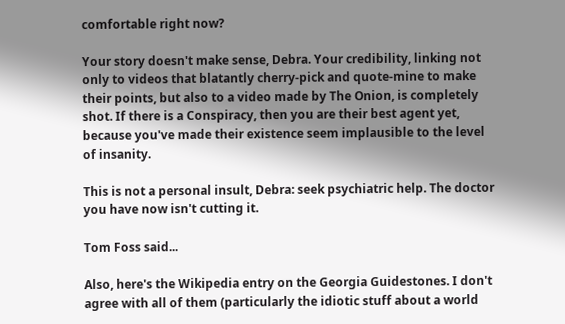comfortable right now?

Your story doesn't make sense, Debra. Your credibility, linking not only to videos that blatantly cherry-pick and quote-mine to make their points, but also to a video made by The Onion, is completely shot. If there is a Conspiracy, then you are their best agent yet, because you've made their existence seem implausible to the level of insanity.

This is not a personal insult, Debra: seek psychiatric help. The doctor you have now isn't cutting it.

Tom Foss said...

Also, here's the Wikipedia entry on the Georgia Guidestones. I don't agree with all of them (particularly the idiotic stuff about a world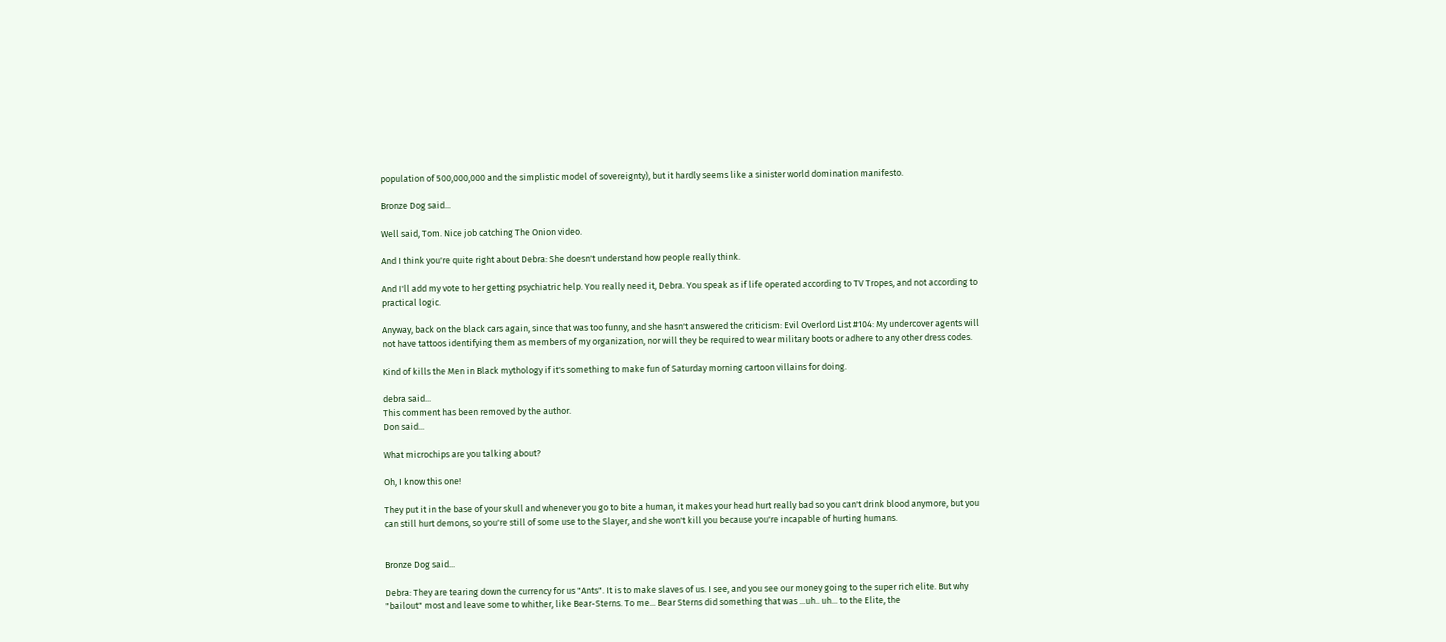population of 500,000,000 and the simplistic model of sovereignty), but it hardly seems like a sinister world domination manifesto.

Bronze Dog said...

Well said, Tom. Nice job catching The Onion video.

And I think you're quite right about Debra: She doesn't understand how people really think.

And I'll add my vote to her getting psychiatric help. You really need it, Debra. You speak as if life operated according to TV Tropes, and not according to practical logic.

Anyway, back on the black cars again, since that was too funny, and she hasn't answered the criticism: Evil Overlord List #104: My undercover agents will not have tattoos identifying them as members of my organization, nor will they be required to wear military boots or adhere to any other dress codes.

Kind of kills the Men in Black mythology if it's something to make fun of Saturday morning cartoon villains for doing.

debra said...
This comment has been removed by the author.
Don said...

What microchips are you talking about?

Oh, I know this one!

They put it in the base of your skull and whenever you go to bite a human, it makes your head hurt really bad so you can't drink blood anymore, but you can still hurt demons, so you're still of some use to the Slayer, and she won't kill you because you're incapable of hurting humans.


Bronze Dog said...

Debra: They are tearing down the currency for us "Ants". It is to make slaves of us. I see, and you see our money going to the super rich elite. But why "bailout" most and leave some to whither, like Bear-Sterns. To me... Bear Sterns did something that was ...uh.. uh... to the Elite, the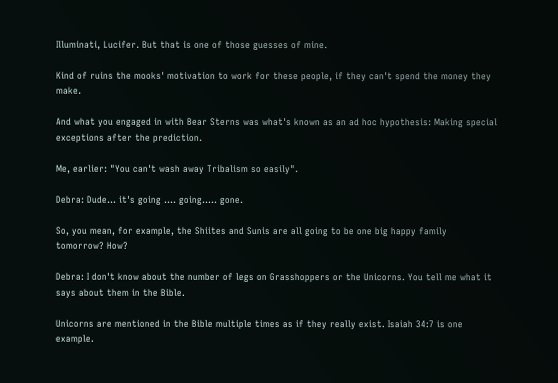Illuminati, Lucifer. But that is one of those guesses of mine.

Kind of ruins the mooks' motivation to work for these people, if they can't spend the money they make.

And what you engaged in with Bear Sterns was what's known as an ad hoc hypothesis: Making special exceptions after the prediction.

Me, earlier: "You can't wash away Tribalism so easily".

Debra: Dude... it's going .... going..... gone.

So, you mean, for example, the Shiites and Sunis are all going to be one big happy family tomorrow? How?

Debra: I don't know about the number of legs on Grasshoppers or the Unicorns. You tell me what it says about them in the Bible.

Unicorns are mentioned in the Bible multiple times as if they really exist. Isaiah 34:7 is one example.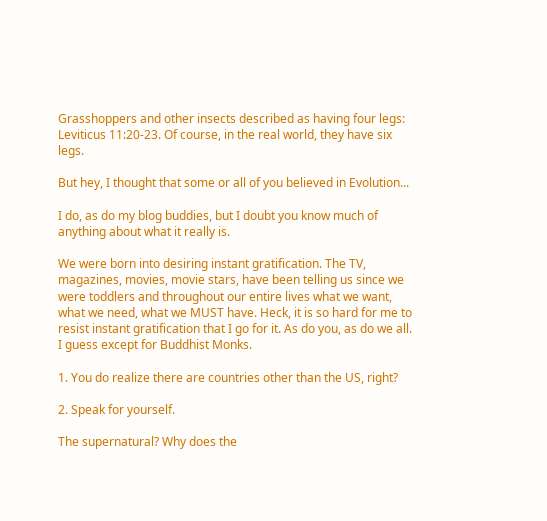Grasshoppers and other insects described as having four legs: Leviticus 11:20-23. Of course, in the real world, they have six legs.

But hey, I thought that some or all of you believed in Evolution...

I do, as do my blog buddies, but I doubt you know much of anything about what it really is.

We were born into desiring instant gratification. The TV, magazines, movies, movie stars, have been telling us since we were toddlers and throughout our entire lives what we want, what we need, what we MUST have. Heck, it is so hard for me to resist instant gratification that I go for it. As do you, as do we all. I guess except for Buddhist Monks.

1. You do realize there are countries other than the US, right?

2. Speak for yourself.

The supernatural? Why does the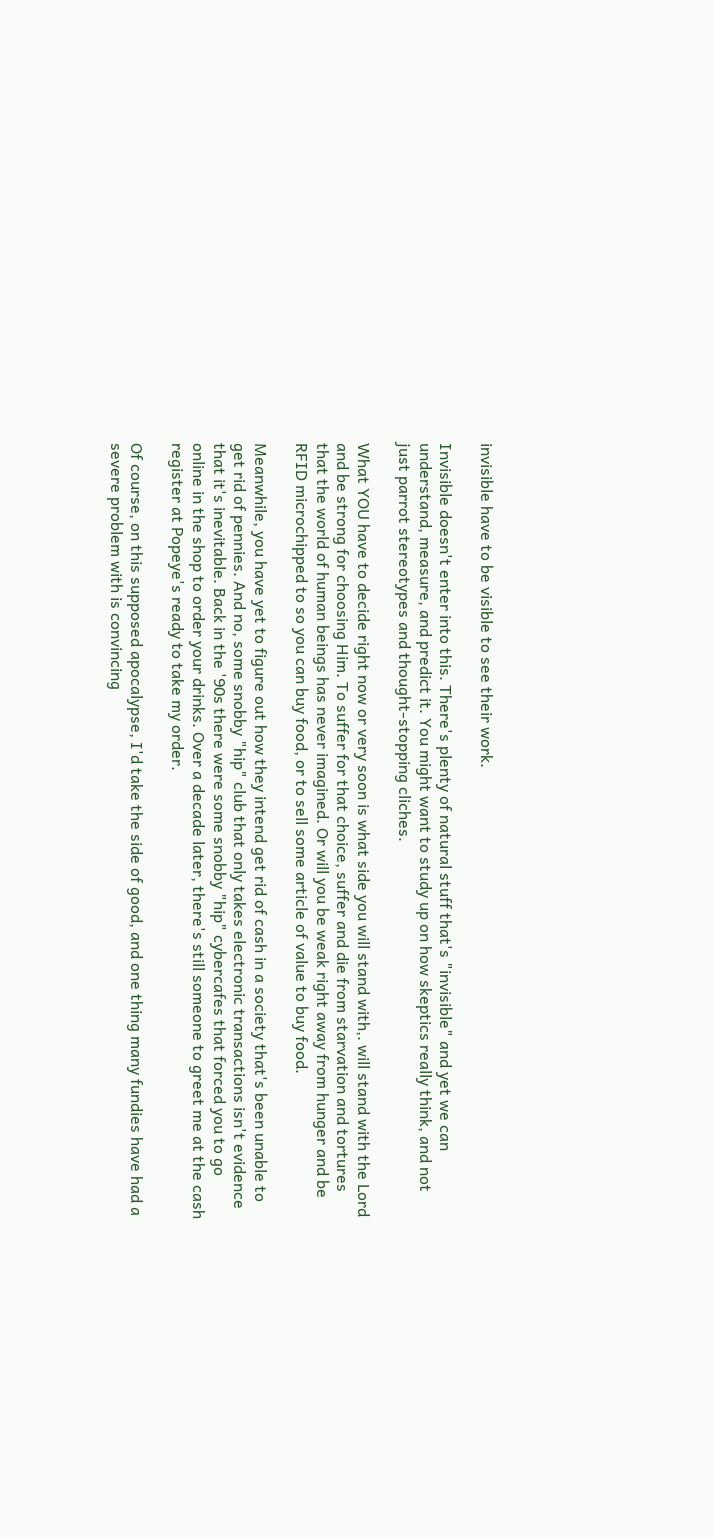invisible have to be visible to see their work.

Invisible doesn't enter into this. There's plenty of natural stuff that's "invisible" and yet we can understand, measure, and predict it. You might want to study up on how skeptics really think, and not just parrot stereotypes and thought-stopping cliches.

What YOU have to decide right now or very soon is what side you will stand with,. will stand with the Lord and be strong for choosing Him. To suffer for that choice, suffer and die from starvation and tortures that the world of human beings has never imagined. Or will you be weak right away from hunger and be RFID microchipped to so you can buy food, or to sell some article of value to buy food.

Meanwhile, you have yet to figure out how they intend get rid of cash in a society that's been unable to get rid of pennies. And no, some snobby "hip" club that only takes electronic transactions isn't evidence that it's inevitable. Back in the '90s there were some snobby "hip" cybercafes that forced you to go online in the shop to order your drinks. Over a decade later, there's still someone to greet me at the cash register at Popeye's ready to take my order.

Of course, on this supposed apocalypse, I'd take the side of good, and one thing many fundies have had a severe problem with is convincing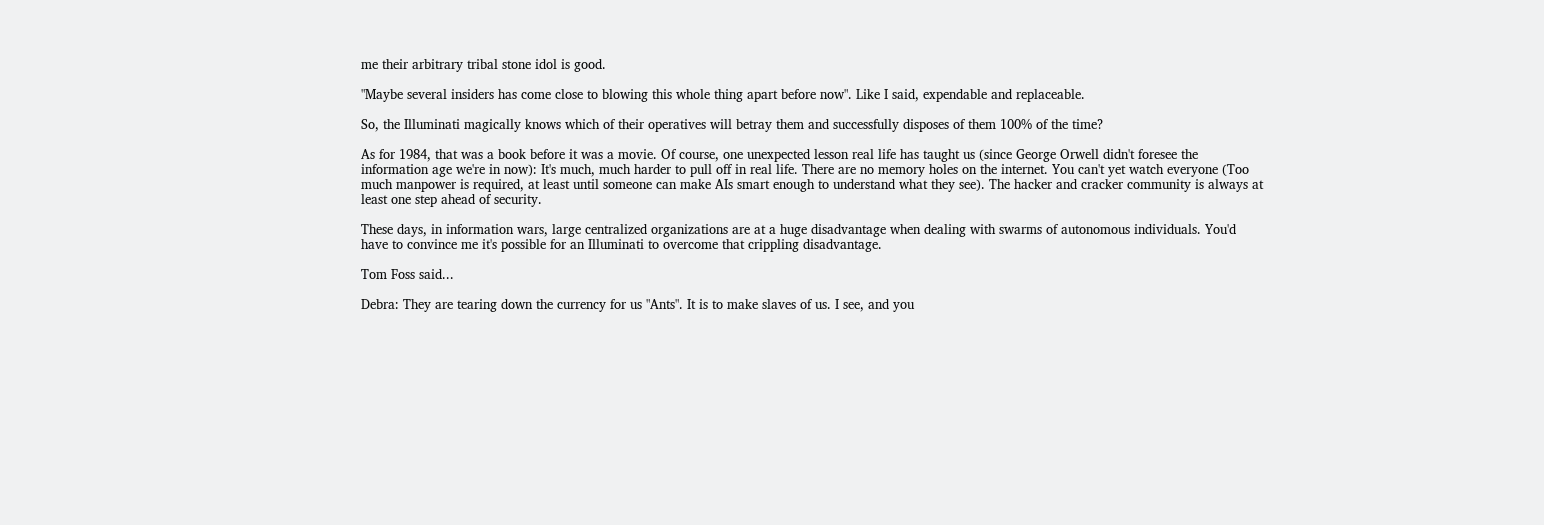me their arbitrary tribal stone idol is good.

"Maybe several insiders has come close to blowing this whole thing apart before now". Like I said, expendable and replaceable.

So, the Illuminati magically knows which of their operatives will betray them and successfully disposes of them 100% of the time?

As for 1984, that was a book before it was a movie. Of course, one unexpected lesson real life has taught us (since George Orwell didn't foresee the information age we're in now): It's much, much harder to pull off in real life. There are no memory holes on the internet. You can't yet watch everyone (Too much manpower is required, at least until someone can make AIs smart enough to understand what they see). The hacker and cracker community is always at least one step ahead of security.

These days, in information wars, large centralized organizations are at a huge disadvantage when dealing with swarms of autonomous individuals. You'd have to convince me it's possible for an Illuminati to overcome that crippling disadvantage.

Tom Foss said...

Debra: They are tearing down the currency for us "Ants". It is to make slaves of us. I see, and you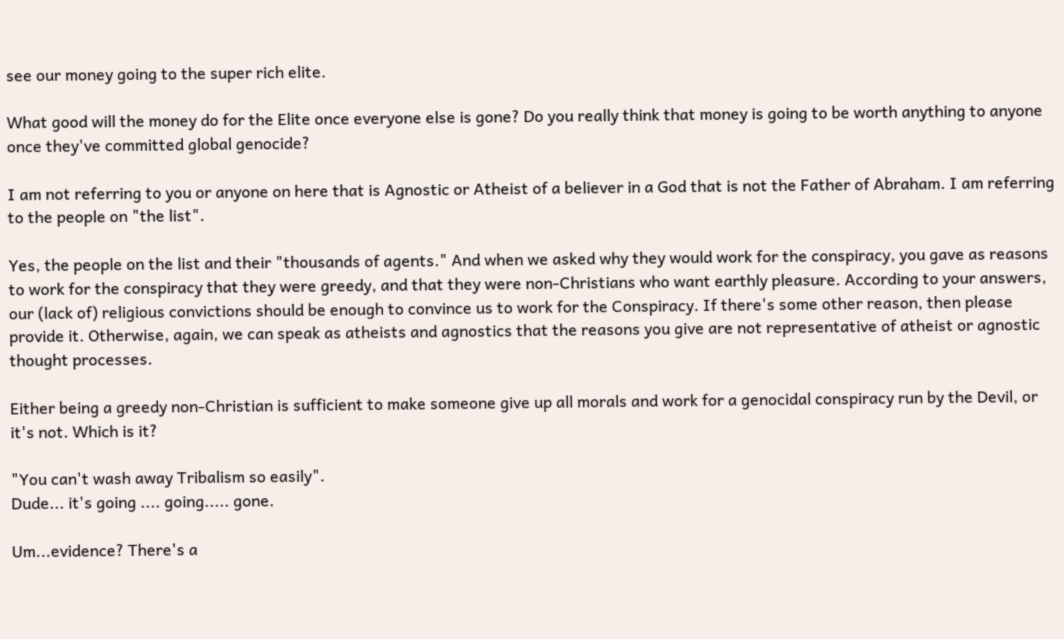see our money going to the super rich elite.

What good will the money do for the Elite once everyone else is gone? Do you really think that money is going to be worth anything to anyone once they've committed global genocide?

I am not referring to you or anyone on here that is Agnostic or Atheist of a believer in a God that is not the Father of Abraham. I am referring to the people on "the list".

Yes, the people on the list and their "thousands of agents." And when we asked why they would work for the conspiracy, you gave as reasons to work for the conspiracy that they were greedy, and that they were non-Christians who want earthly pleasure. According to your answers, our (lack of) religious convictions should be enough to convince us to work for the Conspiracy. If there's some other reason, then please provide it. Otherwise, again, we can speak as atheists and agnostics that the reasons you give are not representative of atheist or agnostic thought processes.

Either being a greedy non-Christian is sufficient to make someone give up all morals and work for a genocidal conspiracy run by the Devil, or it's not. Which is it?

"You can't wash away Tribalism so easily".
Dude... it's going .... going..... gone.

Um...evidence? There's a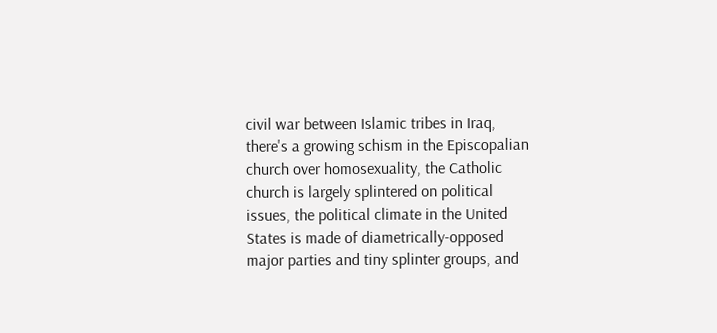civil war between Islamic tribes in Iraq, there's a growing schism in the Episcopalian church over homosexuality, the Catholic church is largely splintered on political issues, the political climate in the United States is made of diametrically-opposed major parties and tiny splinter groups, and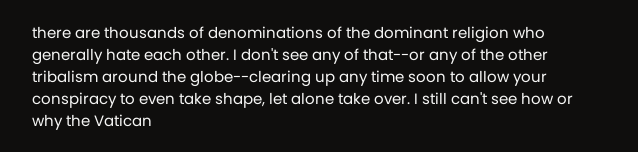there are thousands of denominations of the dominant religion who generally hate each other. I don't see any of that--or any of the other tribalism around the globe--clearing up any time soon to allow your conspiracy to even take shape, let alone take over. I still can't see how or why the Vatican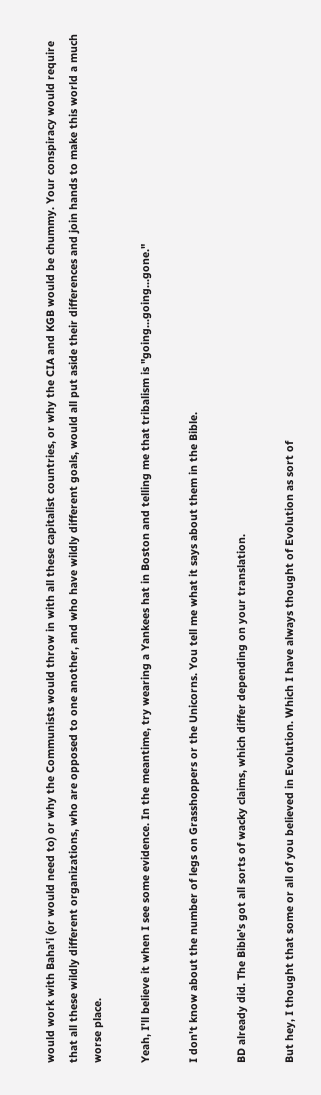would work with Baha'i (or would need to) or why the Communists would throw in with all these capitalist countries, or why the CIA and KGB would be chummy. Your conspiracy would require that all these wildly different organizations, who are opposed to one another, and who have wildly different goals, would all put aside their differences and join hands to make this world a much worse place.

Yeah, I'll believe it when I see some evidence. In the meantime, try wearing a Yankees hat in Boston and telling me that tribalism is "going...going...gone."

I don't know about the number of legs on Grasshoppers or the Unicorns. You tell me what it says about them in the Bible.

BD already did. The Bible's got all sorts of wacky claims, which differ depending on your translation.

But hey, I thought that some or all of you believed in Evolution. Which I have always thought of Evolution as sort of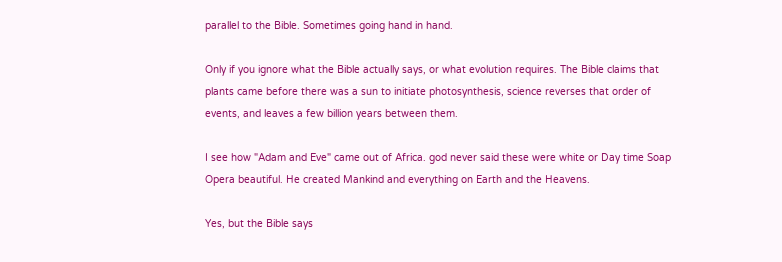parallel to the Bible. Sometimes going hand in hand.

Only if you ignore what the Bible actually says, or what evolution requires. The Bible claims that plants came before there was a sun to initiate photosynthesis, science reverses that order of events, and leaves a few billion years between them.

I see how "Adam and Eve" came out of Africa. god never said these were white or Day time Soap Opera beautiful. He created Mankind and everything on Earth and the Heavens.

Yes, but the Bible says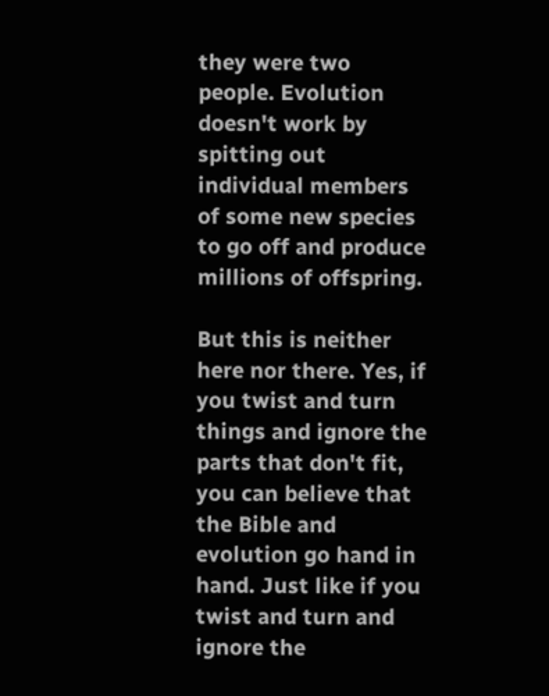they were two people. Evolution doesn't work by spitting out individual members of some new species to go off and produce millions of offspring.

But this is neither here nor there. Yes, if you twist and turn things and ignore the parts that don't fit, you can believe that the Bible and evolution go hand in hand. Just like if you twist and turn and ignore the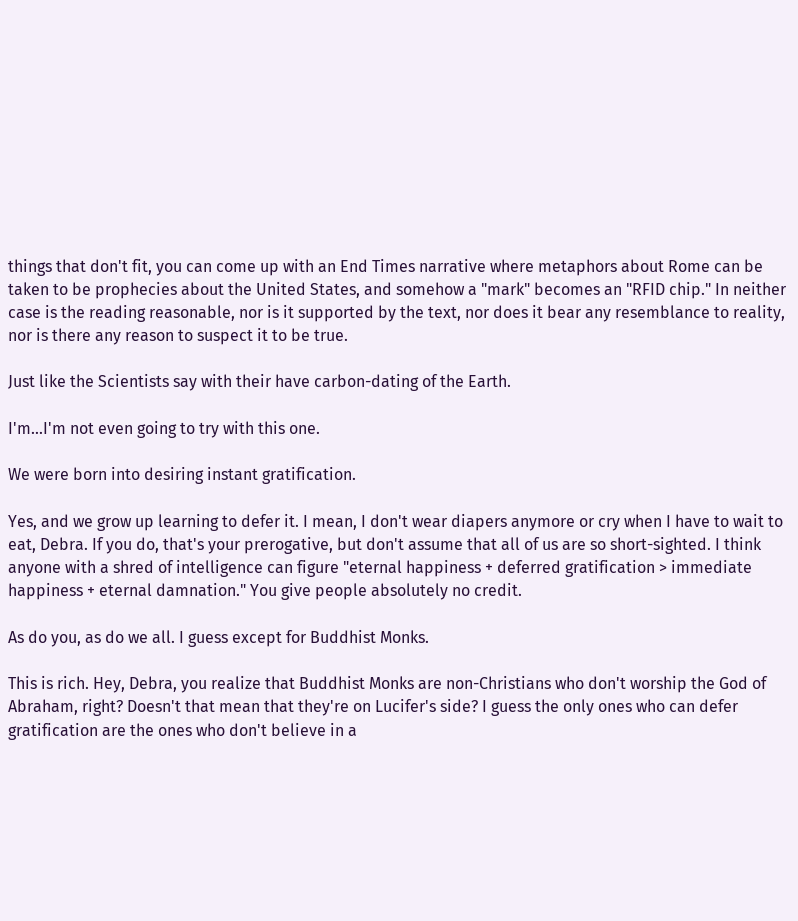things that don't fit, you can come up with an End Times narrative where metaphors about Rome can be taken to be prophecies about the United States, and somehow a "mark" becomes an "RFID chip." In neither case is the reading reasonable, nor is it supported by the text, nor does it bear any resemblance to reality, nor is there any reason to suspect it to be true.

Just like the Scientists say with their have carbon-dating of the Earth.

I'm...I'm not even going to try with this one.

We were born into desiring instant gratification.

Yes, and we grow up learning to defer it. I mean, I don't wear diapers anymore or cry when I have to wait to eat, Debra. If you do, that's your prerogative, but don't assume that all of us are so short-sighted. I think anyone with a shred of intelligence can figure "eternal happiness + deferred gratification > immediate happiness + eternal damnation." You give people absolutely no credit.

As do you, as do we all. I guess except for Buddhist Monks.

This is rich. Hey, Debra, you realize that Buddhist Monks are non-Christians who don't worship the God of Abraham, right? Doesn't that mean that they're on Lucifer's side? I guess the only ones who can defer gratification are the ones who don't believe in a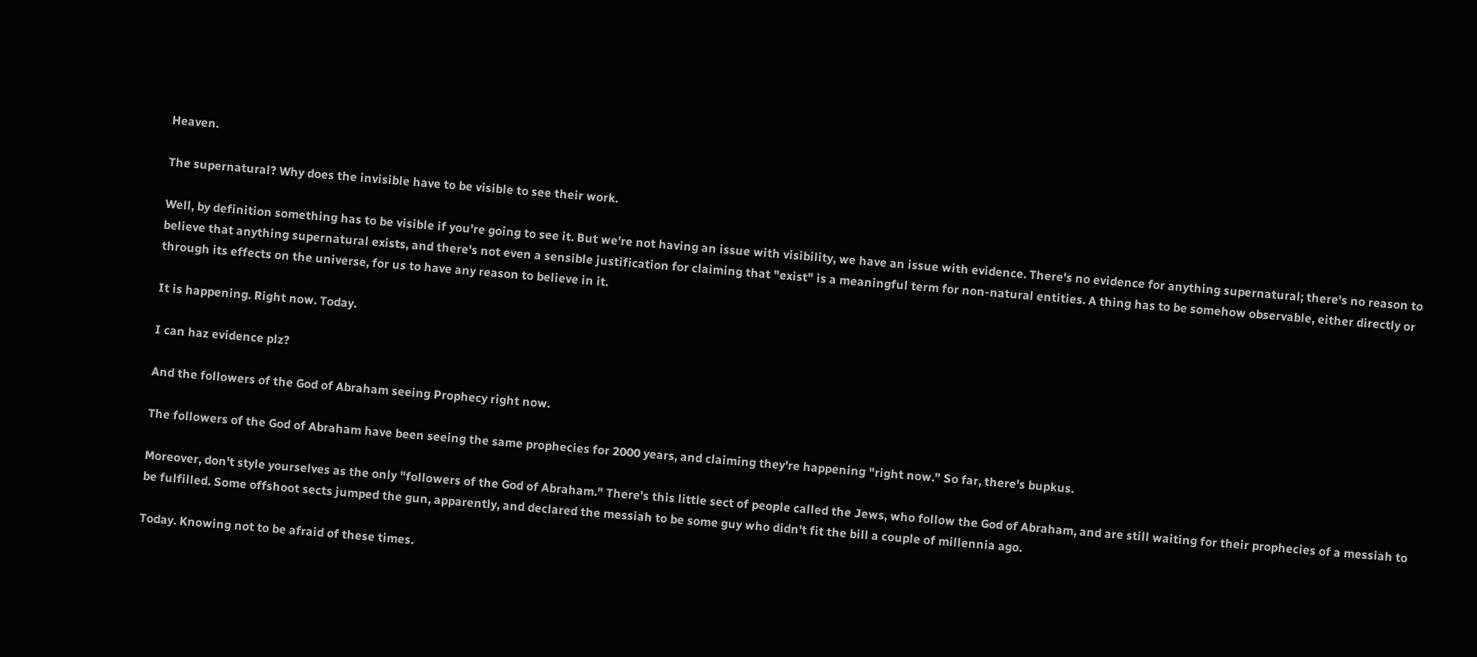Heaven.

The supernatural? Why does the invisible have to be visible to see their work.

Well, by definition something has to be visible if you're going to see it. But we're not having an issue with visibility, we have an issue with evidence. There's no evidence for anything supernatural; there's no reason to believe that anything supernatural exists, and there's not even a sensible justification for claiming that "exist" is a meaningful term for non-natural entities. A thing has to be somehow observable, either directly or through its effects on the universe, for us to have any reason to believe in it.

It is happening. Right now. Today.

I can haz evidence plz?

And the followers of the God of Abraham seeing Prophecy right now.

The followers of the God of Abraham have been seeing the same prophecies for 2000 years, and claiming they're happening "right now." So far, there's bupkus.

Moreover, don't style yourselves as the only "followers of the God of Abraham." There's this little sect of people called the Jews, who follow the God of Abraham, and are still waiting for their prophecies of a messiah to be fulfilled. Some offshoot sects jumped the gun, apparently, and declared the messiah to be some guy who didn't fit the bill a couple of millennia ago.

Today. Knowing not to be afraid of these times.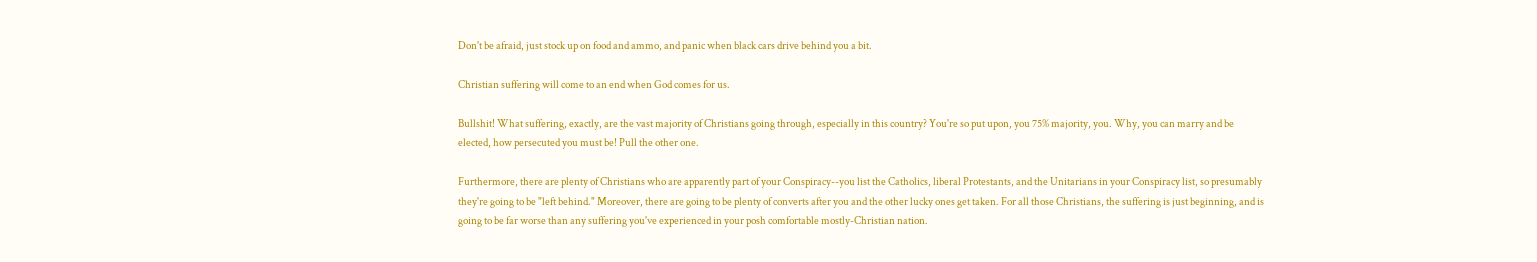Don't be afraid, just stock up on food and ammo, and panic when black cars drive behind you a bit.

Christian suffering will come to an end when God comes for us.

Bullshit! What suffering, exactly, are the vast majority of Christians going through, especially in this country? You're so put upon, you 75% majority, you. Why, you can marry and be elected, how persecuted you must be! Pull the other one.

Furthermore, there are plenty of Christians who are apparently part of your Conspiracy--you list the Catholics, liberal Protestants, and the Unitarians in your Conspiracy list, so presumably they're going to be "left behind." Moreover, there are going to be plenty of converts after you and the other lucky ones get taken. For all those Christians, the suffering is just beginning, and is going to be far worse than any suffering you've experienced in your posh comfortable mostly-Christian nation.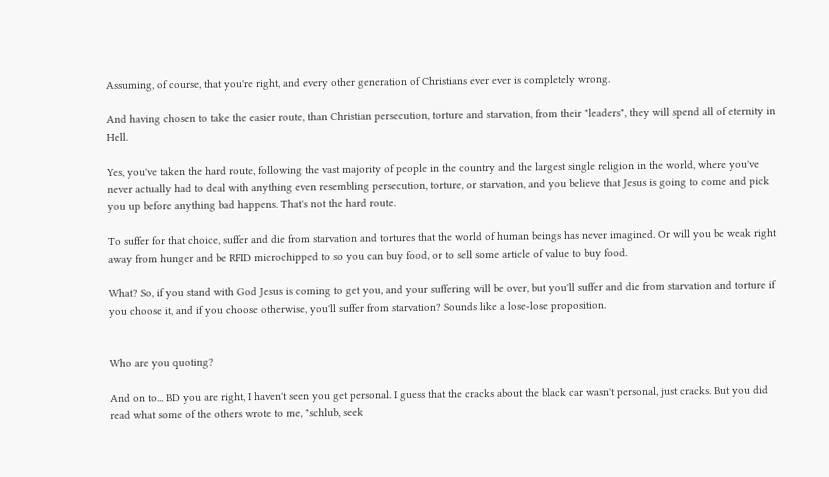Assuming, of course, that you're right, and every other generation of Christians ever ever is completely wrong.

And having chosen to take the easier route, than Christian persecution, torture and starvation, from their "leaders", they will spend all of eternity in Hell.

Yes, you've taken the hard route, following the vast majority of people in the country and the largest single religion in the world, where you've never actually had to deal with anything even resembling persecution, torture, or starvation, and you believe that Jesus is going to come and pick you up before anything bad happens. That's not the hard route.

To suffer for that choice, suffer and die from starvation and tortures that the world of human beings has never imagined. Or will you be weak right away from hunger and be RFID microchipped to so you can buy food, or to sell some article of value to buy food.

What? So, if you stand with God Jesus is coming to get you, and your suffering will be over, but you'll suffer and die from starvation and torture if you choose it, and if you choose otherwise, you'll suffer from starvation? Sounds like a lose-lose proposition.


Who are you quoting?

And on to... BD you are right, I haven't seen you get personal. I guess that the cracks about the black car wasn't personal, just cracks. But you did read what some of the others wrote to me, "schlub, seek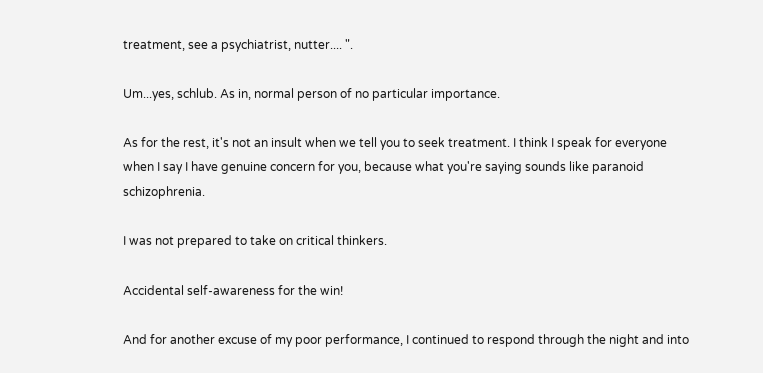treatment, see a psychiatrist, nutter.... ".

Um...yes, schlub. As in, normal person of no particular importance.

As for the rest, it's not an insult when we tell you to seek treatment. I think I speak for everyone when I say I have genuine concern for you, because what you're saying sounds like paranoid schizophrenia.

I was not prepared to take on critical thinkers.

Accidental self-awareness for the win!

And for another excuse of my poor performance, I continued to respond through the night and into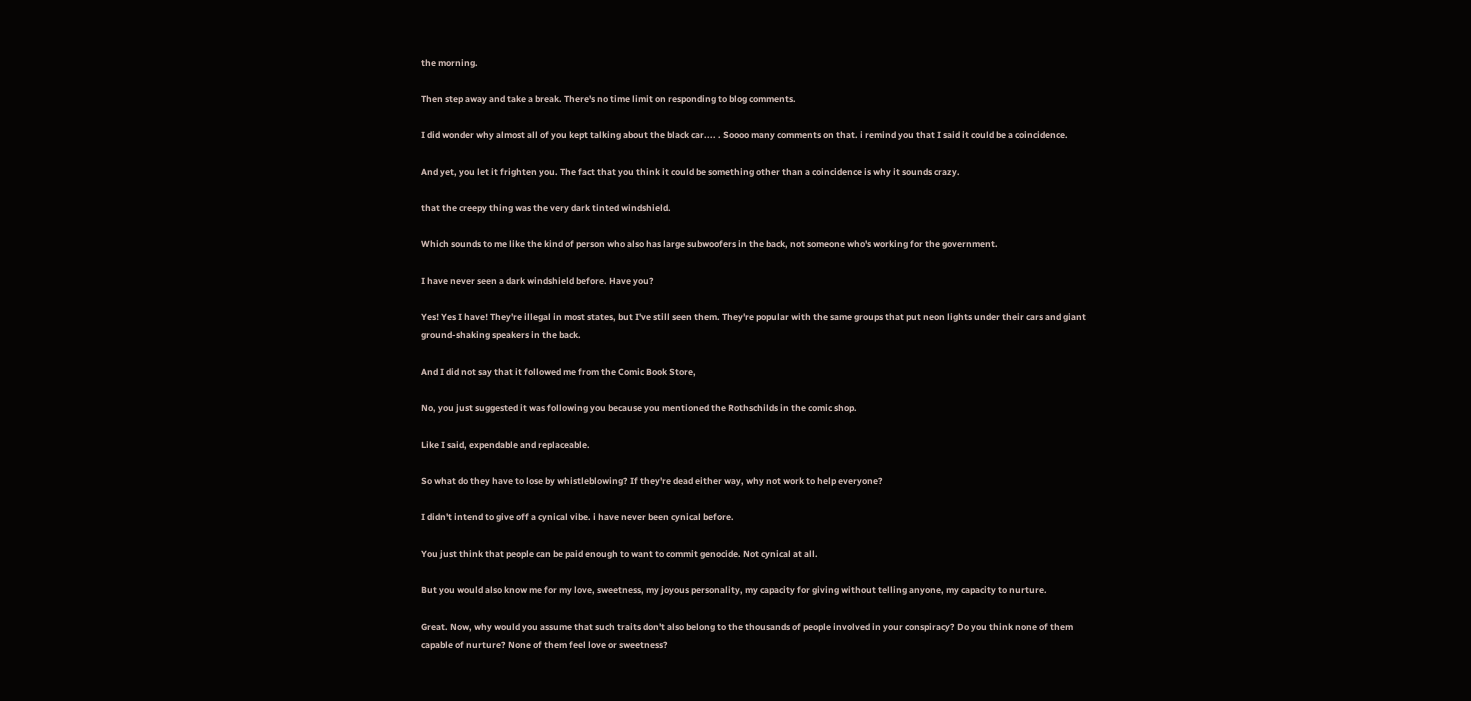the morning.

Then step away and take a break. There's no time limit on responding to blog comments.

I did wonder why almost all of you kept talking about the black car.... . Soooo many comments on that. i remind you that I said it could be a coincidence.

And yet, you let it frighten you. The fact that you think it could be something other than a coincidence is why it sounds crazy.

that the creepy thing was the very dark tinted windshield.

Which sounds to me like the kind of person who also has large subwoofers in the back, not someone who's working for the government.

I have never seen a dark windshield before. Have you?

Yes! Yes I have! They're illegal in most states, but I've still seen them. They're popular with the same groups that put neon lights under their cars and giant ground-shaking speakers in the back.

And I did not say that it followed me from the Comic Book Store,

No, you just suggested it was following you because you mentioned the Rothschilds in the comic shop.

Like I said, expendable and replaceable.

So what do they have to lose by whistleblowing? If they're dead either way, why not work to help everyone?

I didn't intend to give off a cynical vibe. i have never been cynical before.

You just think that people can be paid enough to want to commit genocide. Not cynical at all.

But you would also know me for my love, sweetness, my joyous personality, my capacity for giving without telling anyone, my capacity to nurture.

Great. Now, why would you assume that such traits don't also belong to the thousands of people involved in your conspiracy? Do you think none of them capable of nurture? None of them feel love or sweetness?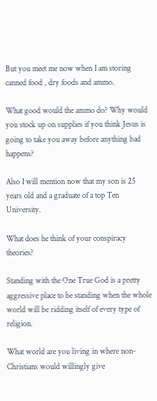But you meet me now when I am storing canned food , dry foods and ammo.

What good would the ammo do? Why would you stock up on supplies if you think Jesus is going to take you away before anything bad happens?

Also I will mention now that my son is 25 years old and a graduate of a top Ten University.

What does he think of your conspiracy theories?

Standing with the One True God is a pretty aggressive place to be standing when the whole world will be ridding itself of every type of religion.

What world are you living in where non-Christians would willingly give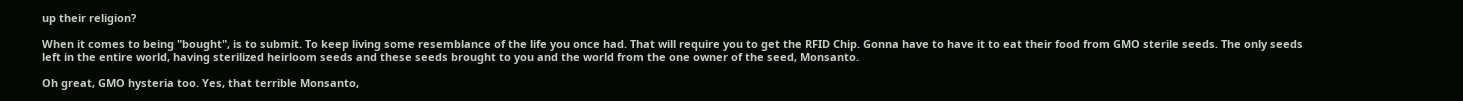up their religion?

When it comes to being "bought", is to submit. To keep living some resemblance of the life you once had. That will require you to get the RFID Chip. Gonna have to have it to eat their food from GMO sterile seeds. The only seeds left in the entire world, having sterilized heirloom seeds and these seeds brought to you and the world from the one owner of the seed, Monsanto.

Oh great, GMO hysteria too. Yes, that terrible Monsanto,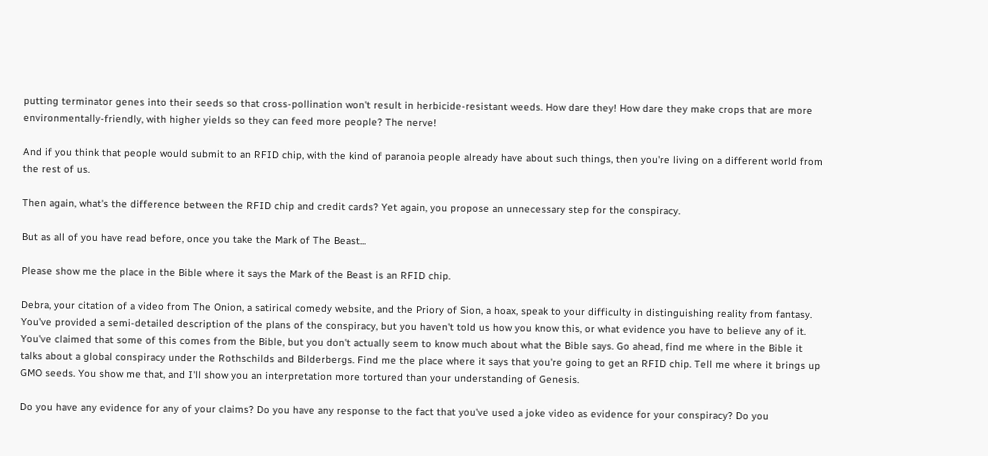putting terminator genes into their seeds so that cross-pollination won't result in herbicide-resistant weeds. How dare they! How dare they make crops that are more environmentally-friendly, with higher yields so they can feed more people? The nerve!

And if you think that people would submit to an RFID chip, with the kind of paranoia people already have about such things, then you're living on a different world from the rest of us.

Then again, what's the difference between the RFID chip and credit cards? Yet again, you propose an unnecessary step for the conspiracy.

But as all of you have read before, once you take the Mark of The Beast...

Please show me the place in the Bible where it says the Mark of the Beast is an RFID chip.

Debra, your citation of a video from The Onion, a satirical comedy website, and the Priory of Sion, a hoax, speak to your difficulty in distinguishing reality from fantasy. You've provided a semi-detailed description of the plans of the conspiracy, but you haven't told us how you know this, or what evidence you have to believe any of it. You've claimed that some of this comes from the Bible, but you don't actually seem to know much about what the Bible says. Go ahead, find me where in the Bible it talks about a global conspiracy under the Rothschilds and Bilderbergs. Find me the place where it says that you're going to get an RFID chip. Tell me where it brings up GMO seeds. You show me that, and I'll show you an interpretation more tortured than your understanding of Genesis.

Do you have any evidence for any of your claims? Do you have any response to the fact that you've used a joke video as evidence for your conspiracy? Do you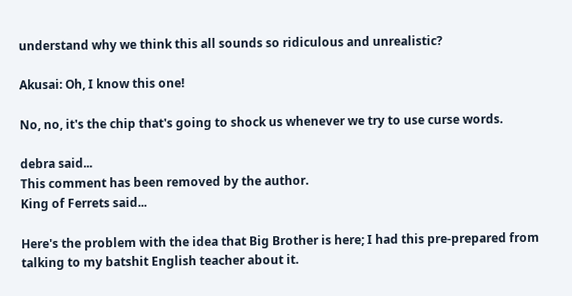understand why we think this all sounds so ridiculous and unrealistic?

Akusai: Oh, I know this one!

No, no, it's the chip that's going to shock us whenever we try to use curse words.

debra said...
This comment has been removed by the author.
King of Ferrets said...

Here's the problem with the idea that Big Brother is here; I had this pre-prepared from talking to my batshit English teacher about it.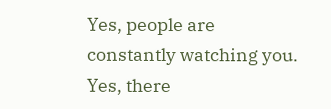Yes, people are constantly watching you. Yes, there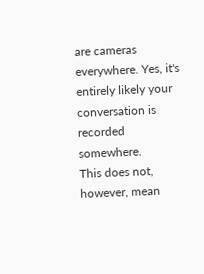are cameras everywhere. Yes, it's entirely likely your conversation is recorded somewhere.
This does not, however, mean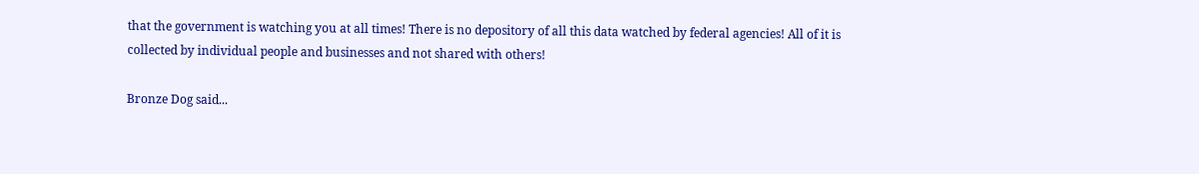that the government is watching you at all times! There is no depository of all this data watched by federal agencies! All of it is collected by individual people and businesses and not shared with others!

Bronze Dog said...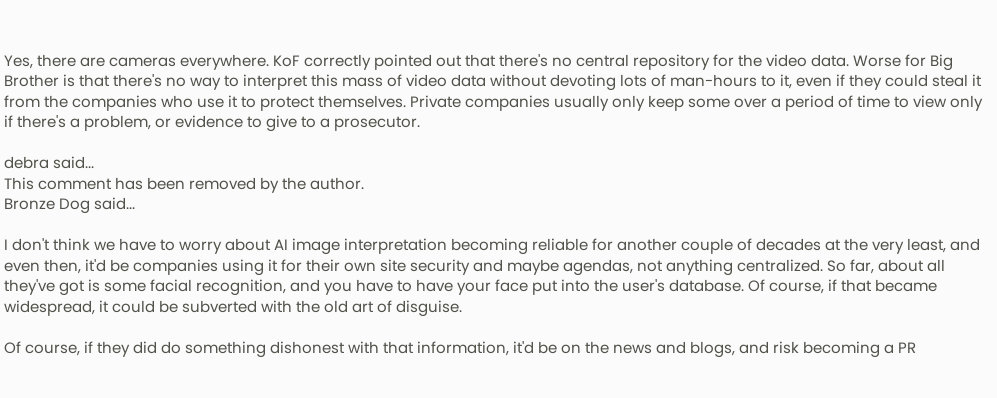Yes, there are cameras everywhere. KoF correctly pointed out that there's no central repository for the video data. Worse for Big Brother is that there's no way to interpret this mass of video data without devoting lots of man-hours to it, even if they could steal it from the companies who use it to protect themselves. Private companies usually only keep some over a period of time to view only if there's a problem, or evidence to give to a prosecutor.

debra said...
This comment has been removed by the author.
Bronze Dog said...

I don't think we have to worry about AI image interpretation becoming reliable for another couple of decades at the very least, and even then, it'd be companies using it for their own site security and maybe agendas, not anything centralized. So far, about all they've got is some facial recognition, and you have to have your face put into the user's database. Of course, if that became widespread, it could be subverted with the old art of disguise.

Of course, if they did do something dishonest with that information, it'd be on the news and blogs, and risk becoming a PR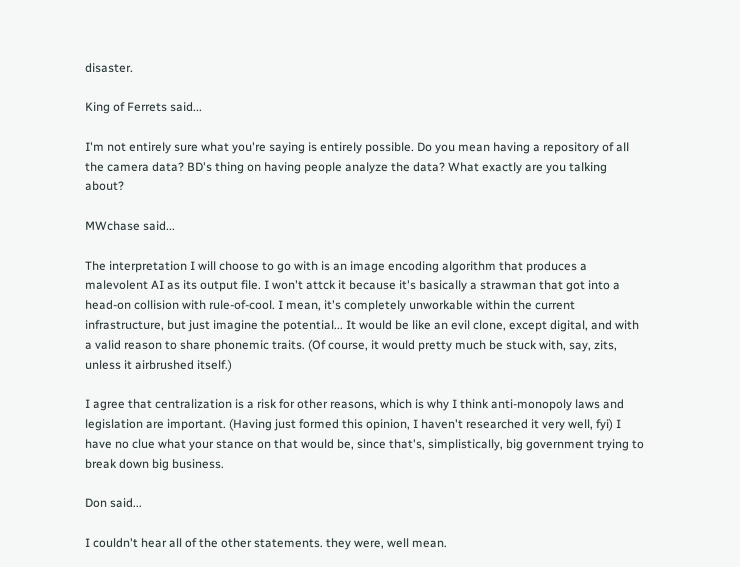disaster.

King of Ferrets said...

I'm not entirely sure what you're saying is entirely possible. Do you mean having a repository of all the camera data? BD's thing on having people analyze the data? What exactly are you talking about?

MWchase said...

The interpretation I will choose to go with is an image encoding algorithm that produces a malevolent AI as its output file. I won't attck it because it's basically a strawman that got into a head-on collision with rule-of-cool. I mean, it's completely unworkable within the current infrastructure, but just imagine the potential... It would be like an evil clone, except digital, and with a valid reason to share phonemic traits. (Of course, it would pretty much be stuck with, say, zits, unless it airbrushed itself.)

I agree that centralization is a risk for other reasons, which is why I think anti-monopoly laws and legislation are important. (Having just formed this opinion, I haven't researched it very well, fyi) I have no clue what your stance on that would be, since that's, simplistically, big government trying to break down big business.

Don said...

I couldn't hear all of the other statements. they were, well mean.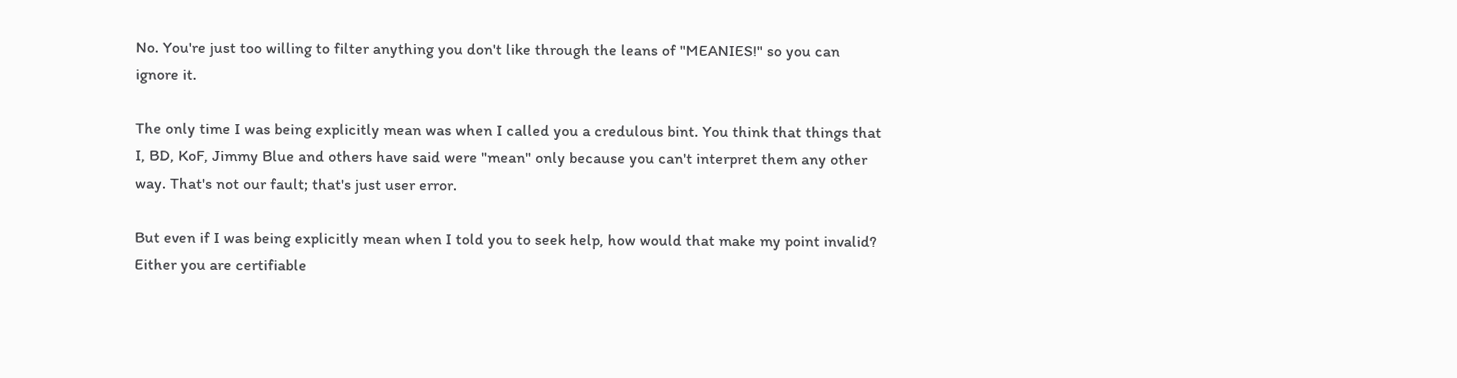No. You're just too willing to filter anything you don't like through the leans of "MEANIES!" so you can ignore it.

The only time I was being explicitly mean was when I called you a credulous bint. You think that things that I, BD, KoF, Jimmy Blue and others have said were "mean" only because you can't interpret them any other way. That's not our fault; that's just user error.

But even if I was being explicitly mean when I told you to seek help, how would that make my point invalid? Either you are certifiable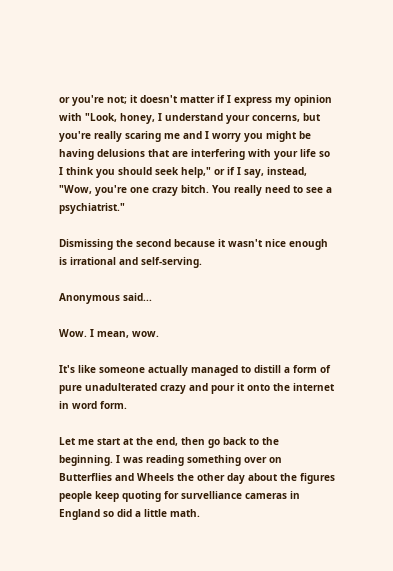or you're not; it doesn't matter if I express my opinion with "Look, honey, I understand your concerns, but you're really scaring me and I worry you might be having delusions that are interfering with your life so I think you should seek help," or if I say, instead, "Wow, you're one crazy bitch. You really need to see a psychiatrist."

Dismissing the second because it wasn't nice enough is irrational and self-serving.

Anonymous said...

Wow. I mean, wow.

It's like someone actually managed to distill a form of pure unadulterated crazy and pour it onto the internet in word form.

Let me start at the end, then go back to the beginning. I was reading something over on Butterflies and Wheels the other day about the figures people keep quoting for survelliance cameras in England so did a little math.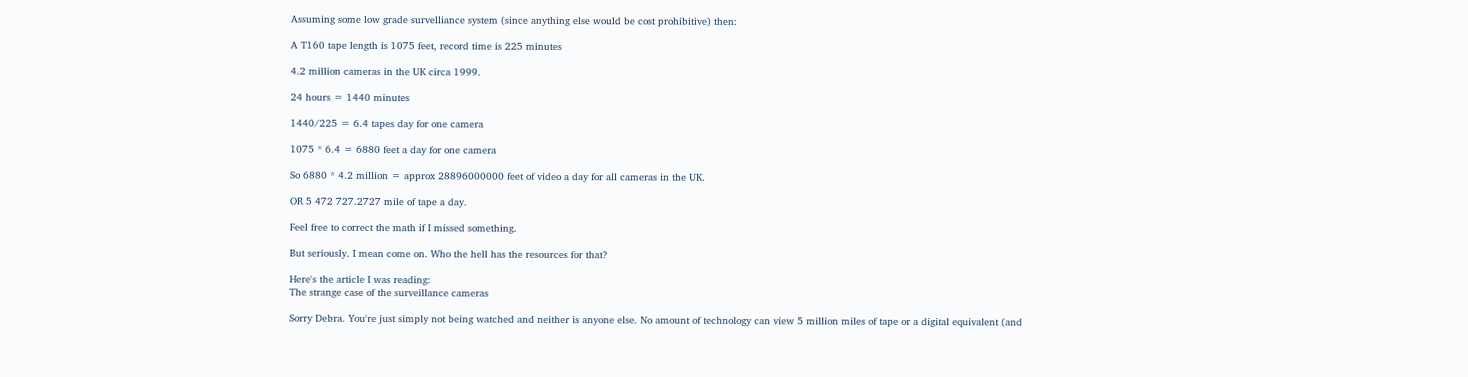Assuming some low grade survelliance system (since anything else would be cost prohibitive) then:

A T160 tape length is 1075 feet, record time is 225 minutes

4.2 million cameras in the UK circa 1999.

24 hours = 1440 minutes

1440/225 = 6.4 tapes day for one camera

1075 * 6.4 = 6880 feet a day for one camera

So 6880 * 4.2 million = approx 28896000000 feet of video a day for all cameras in the UK.

OR 5 472 727.2727 mile of tape a day.

Feel free to correct the math if I missed something.

But seriously. I mean come on. Who the hell has the resources for that?

Here's the article I was reading:
The strange case of the surveillance cameras

Sorry Debra. You're just simply not being watched and neither is anyone else. No amount of technology can view 5 million miles of tape or a digital equivalent (and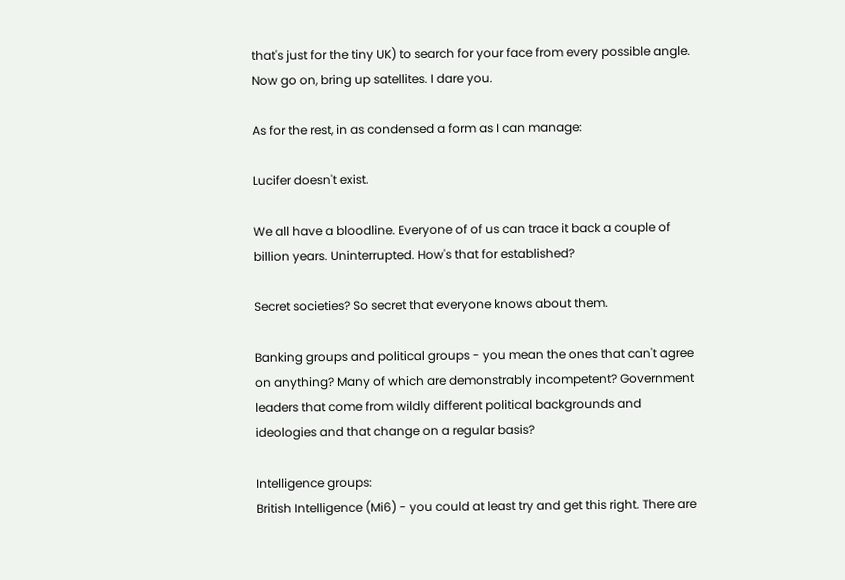that's just for the tiny UK) to search for your face from every possible angle. Now go on, bring up satellites. I dare you.

As for the rest, in as condensed a form as I can manage:

Lucifer doesn't exist.

We all have a bloodline. Everyone of of us can trace it back a couple of billion years. Uninterrupted. How's that for established?

Secret societies? So secret that everyone knows about them.

Banking groups and political groups - you mean the ones that can't agree on anything? Many of which are demonstrably incompetent? Government leaders that come from wildly different political backgrounds and ideologies and that change on a regular basis?

Intelligence groups:
British Intelligence (Mi6) - you could at least try and get this right. There are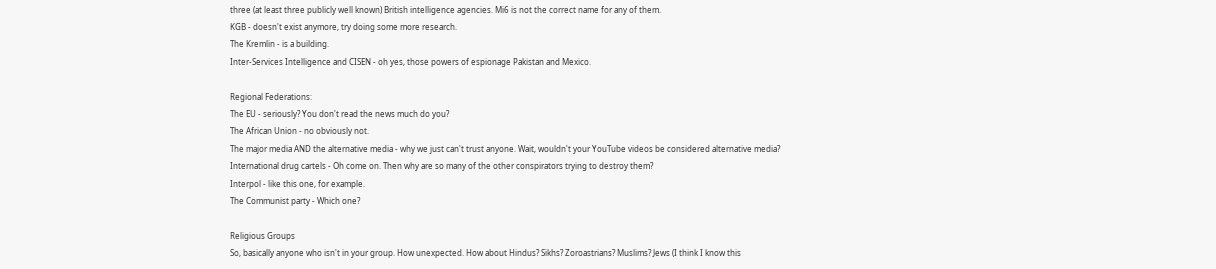three (at least three publicly well known) British intelligence agencies. Mi6 is not the correct name for any of them.
KGB - doesn't exist anymore, try doing some more research.
The Kremlin - is a building.
Inter-Services Intelligence and CISEN - oh yes, those powers of espionage Pakistan and Mexico.

Regional Federations:
The EU - seriously? You don't read the news much do you?
The African Union - no obviously not.
The major media AND the alternative media - why we just can't trust anyone. Wait, wouldn't your YouTube videos be considered alternative media?
International drug cartels - Oh come on. Then why are so many of the other conspirators trying to destroy them?
Interpol - like this one, for example.
The Communist party - Which one?

Religious Groups
So, basically anyone who isn't in your group. How unexpected. How about Hindus? Sikhs? Zoroastrians? Muslims? Jews (I think I know this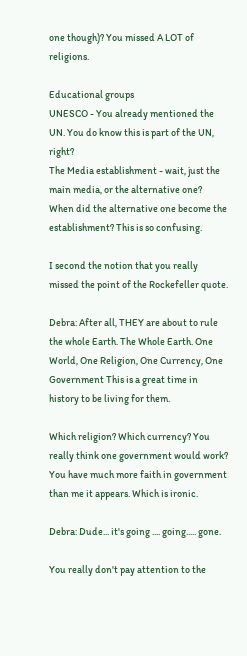one though)? You missed A LOT of religions.

Educational groups
UNESCO - You already mentioned the UN. You do know this is part of the UN, right?
The Media establishment - wait, just the main media, or the alternative one? When did the alternative one become the establishment? This is so confusing.

I second the notion that you really missed the point of the Rockefeller quote.

Debra: After all, THEY are about to rule the whole Earth. The Whole Earth. One World, One Religion, One Currency, One Government This is a great time in history to be living for them.

Which religion? Which currency? You really think one government would work? You have much more faith in government than me it appears. Which is ironic.

Debra: Dude... it's going .... going..... gone.

You really don't pay attention to the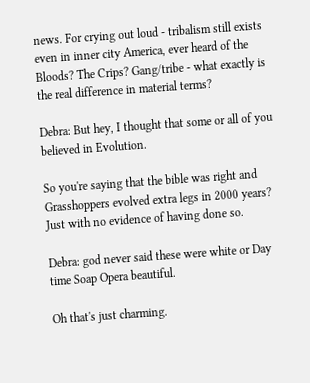news. For crying out loud - tribalism still exists even in inner city America, ever heard of the Bloods? The Crips? Gang/tribe - what exactly is the real difference in material terms?

Debra: But hey, I thought that some or all of you believed in Evolution.

So you're saying that the bible was right and Grasshoppers evolved extra legs in 2000 years? Just with no evidence of having done so.

Debra: god never said these were white or Day time Soap Opera beautiful.

Oh that's just charming.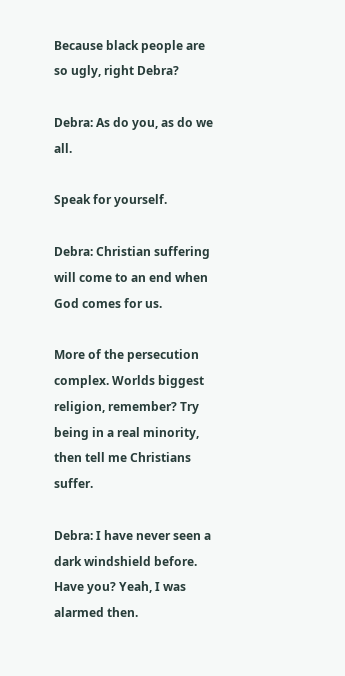Because black people are so ugly, right Debra?

Debra: As do you, as do we all.

Speak for yourself.

Debra: Christian suffering will come to an end when God comes for us.

More of the persecution complex. Worlds biggest religion, remember? Try being in a real minority, then tell me Christians suffer.

Debra: I have never seen a dark windshield before. Have you? Yeah, I was alarmed then.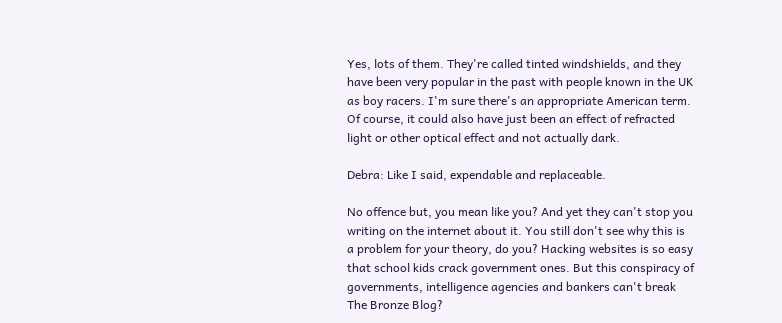Yes, lots of them. They're called tinted windshields, and they have been very popular in the past with people known in the UK as boy racers. I'm sure there's an appropriate American term. Of course, it could also have just been an effect of refracted light or other optical effect and not actually dark.

Debra: Like I said, expendable and replaceable.

No offence but, you mean like you? And yet they can't stop you writing on the internet about it. You still don't see why this is a problem for your theory, do you? Hacking websites is so easy that school kids crack government ones. But this conspiracy of governments, intelligence agencies and bankers can't break The Bronze Blog?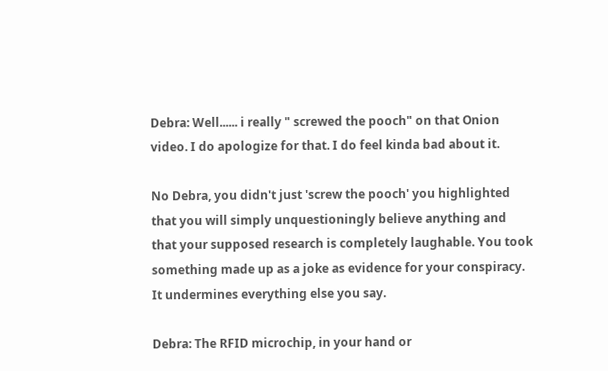Debra: Well...... i really " screwed the pooch" on that Onion video. I do apologize for that. I do feel kinda bad about it.

No Debra, you didn't just 'screw the pooch' you highlighted that you will simply unquestioningly believe anything and that your supposed research is completely laughable. You took something made up as a joke as evidence for your conspiracy. It undermines everything else you say.

Debra: The RFID microchip, in your hand or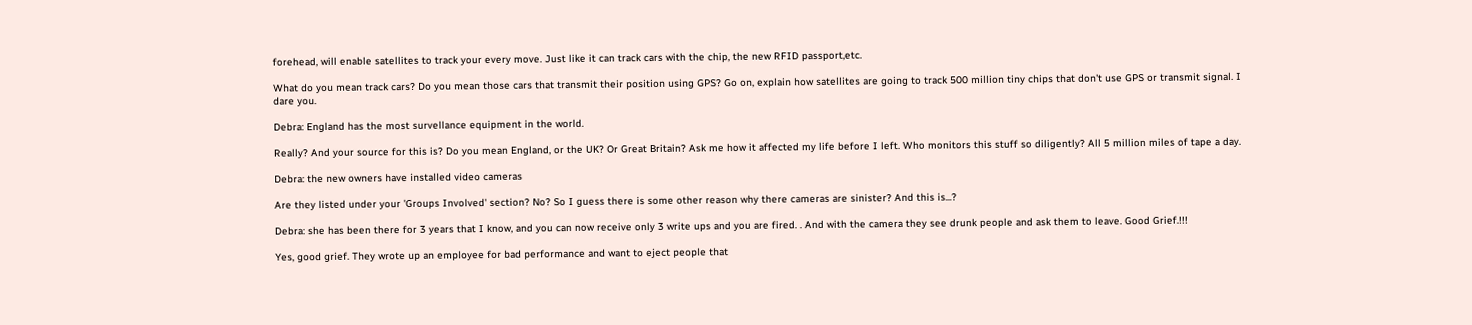forehead, will enable satellites to track your every move. Just like it can track cars with the chip, the new RFID passport,etc.

What do you mean track cars? Do you mean those cars that transmit their position using GPS? Go on, explain how satellites are going to track 500 million tiny chips that don't use GPS or transmit signal. I dare you.

Debra: England has the most survellance equipment in the world.

Really? And your source for this is? Do you mean England, or the UK? Or Great Britain? Ask me how it affected my life before I left. Who monitors this stuff so diligently? All 5 million miles of tape a day.

Debra: the new owners have installed video cameras

Are they listed under your 'Groups Involved' section? No? So I guess there is some other reason why there cameras are sinister? And this is...?

Debra: she has been there for 3 years that I know, and you can now receive only 3 write ups and you are fired. . And with the camera they see drunk people and ask them to leave. Good Grief.!!!

Yes, good grief. They wrote up an employee for bad performance and want to eject people that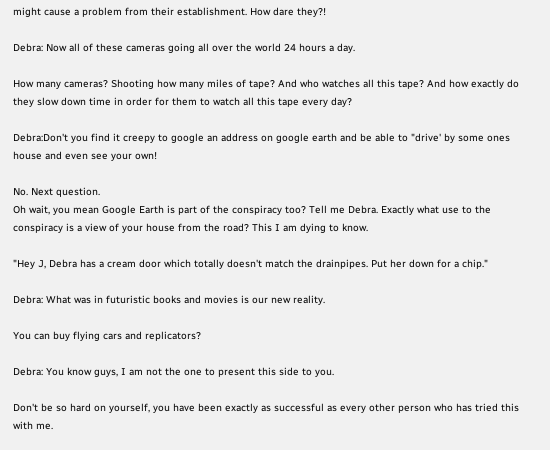might cause a problem from their establishment. How dare they?!

Debra: Now all of these cameras going all over the world 24 hours a day.

How many cameras? Shooting how many miles of tape? And who watches all this tape? And how exactly do they slow down time in order for them to watch all this tape every day?

Debra:Don't you find it creepy to google an address on google earth and be able to "drive' by some ones house and even see your own!

No. Next question.
Oh wait, you mean Google Earth is part of the conspiracy too? Tell me Debra. Exactly what use to the conspiracy is a view of your house from the road? This I am dying to know.

"Hey J, Debra has a cream door which totally doesn't match the drainpipes. Put her down for a chip."

Debra: What was in futuristic books and movies is our new reality.

You can buy flying cars and replicators?

Debra: You know guys, I am not the one to present this side to you.

Don't be so hard on yourself, you have been exactly as successful as every other person who has tried this with me.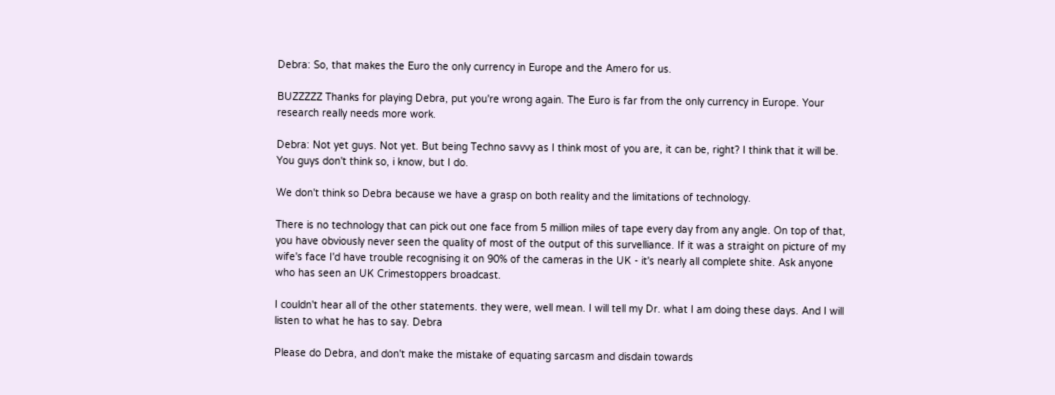Debra: So, that makes the Euro the only currency in Europe and the Amero for us.

BUZZZZZ Thanks for playing Debra, put you're wrong again. The Euro is far from the only currency in Europe. Your research really needs more work.

Debra: Not yet guys. Not yet. But being Techno savvy as I think most of you are, it can be, right? I think that it will be. You guys don't think so, i know, but I do.

We don't think so Debra because we have a grasp on both reality and the limitations of technology.

There is no technology that can pick out one face from 5 million miles of tape every day from any angle. On top of that, you have obviously never seen the quality of most of the output of this survelliance. If it was a straight on picture of my wife's face I'd have trouble recognising it on 90% of the cameras in the UK - it's nearly all complete shite. Ask anyone who has seen an UK Crimestoppers broadcast.

I couldn't hear all of the other statements. they were, well mean. I will tell my Dr. what I am doing these days. And I will listen to what he has to say. Debra

Please do Debra, and don't make the mistake of equating sarcasm and disdain towards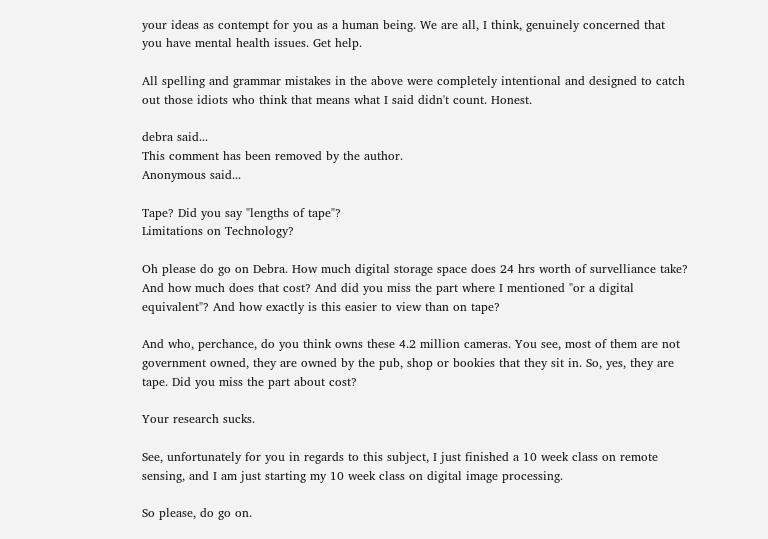your ideas as contempt for you as a human being. We are all, I think, genuinely concerned that you have mental health issues. Get help.

All spelling and grammar mistakes in the above were completely intentional and designed to catch out those idiots who think that means what I said didn't count. Honest.

debra said...
This comment has been removed by the author.
Anonymous said...

Tape? Did you say "lengths of tape"?
Limitations on Technology?

Oh please do go on Debra. How much digital storage space does 24 hrs worth of survelliance take? And how much does that cost? And did you miss the part where I mentioned "or a digital equivalent"? And how exactly is this easier to view than on tape?

And who, perchance, do you think owns these 4.2 million cameras. You see, most of them are not government owned, they are owned by the pub, shop or bookies that they sit in. So, yes, they are tape. Did you miss the part about cost?

Your research sucks.

See, unfortunately for you in regards to this subject, I just finished a 10 week class on remote sensing, and I am just starting my 10 week class on digital image processing.

So please, do go on.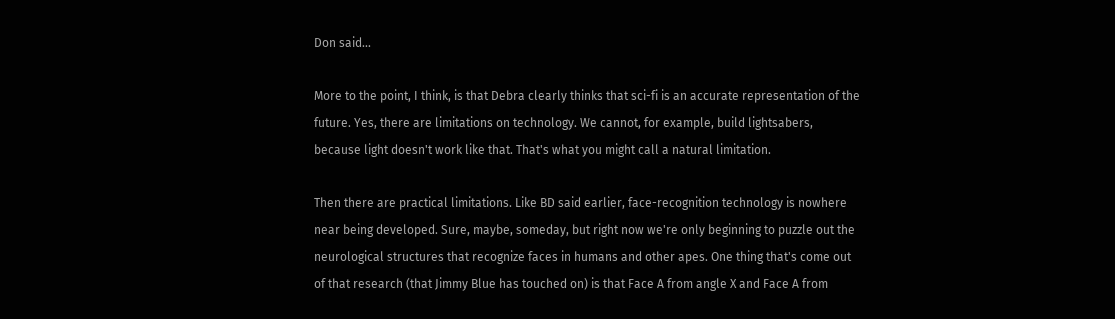Don said...

More to the point, I think, is that Debra clearly thinks that sci-fi is an accurate representation of the future. Yes, there are limitations on technology. We cannot, for example, build lightsabers, because light doesn't work like that. That's what you might call a natural limitation.

Then there are practical limitations. Like BD said earlier, face-recognition technology is nowhere near being developed. Sure, maybe, someday, but right now we're only beginning to puzzle out the neurological structures that recognize faces in humans and other apes. One thing that's come out of that research (that Jimmy Blue has touched on) is that Face A from angle X and Face A from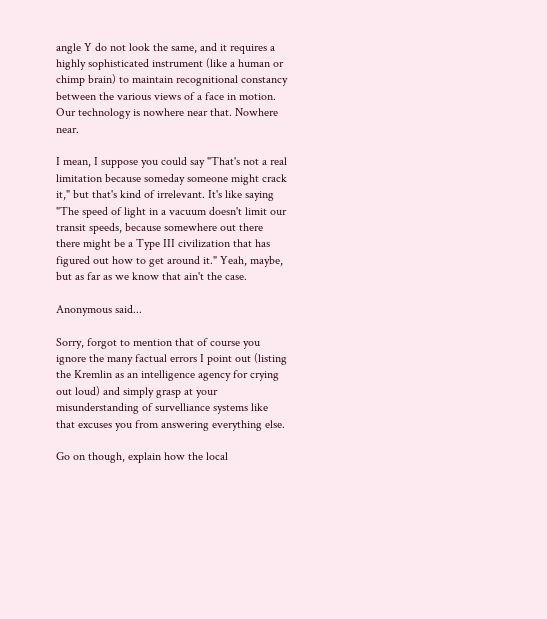angle Y do not look the same, and it requires a highly sophisticated instrument (like a human or chimp brain) to maintain recognitional constancy between the various views of a face in motion. Our technology is nowhere near that. Nowhere near.

I mean, I suppose you could say "That's not a real limitation because someday someone might crack it," but that's kind of irrelevant. It's like saying "The speed of light in a vacuum doesn't limit our transit speeds, because somewhere out there there might be a Type III civilization that has figured out how to get around it." Yeah, maybe, but as far as we know that ain't the case.

Anonymous said...

Sorry, forgot to mention that of course you ignore the many factual errors I point out (listing the Kremlin as an intelligence agency for crying out loud) and simply grasp at your misunderstanding of survelliance systems like that excuses you from answering everything else.

Go on though, explain how the local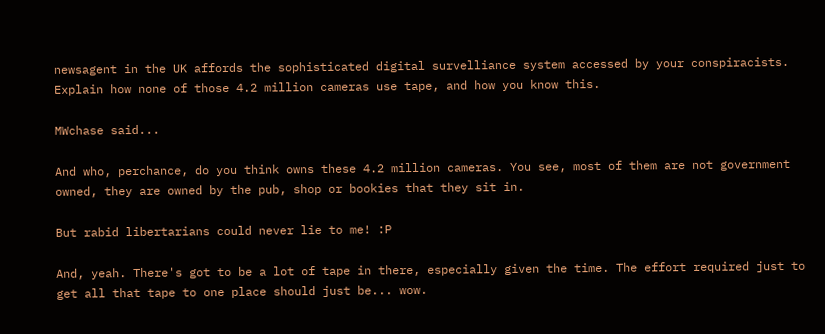newsagent in the UK affords the sophisticated digital survelliance system accessed by your conspiracists. Explain how none of those 4.2 million cameras use tape, and how you know this.

MWchase said...

And who, perchance, do you think owns these 4.2 million cameras. You see, most of them are not government owned, they are owned by the pub, shop or bookies that they sit in.

But rabid libertarians could never lie to me! :P

And, yeah. There's got to be a lot of tape in there, especially given the time. The effort required just to get all that tape to one place should just be... wow.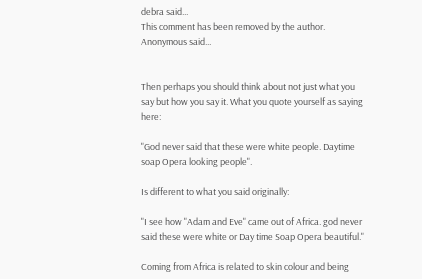debra said...
This comment has been removed by the author.
Anonymous said...


Then perhaps you should think about not just what you say but how you say it. What you quote yourself as saying here:

"God never said that these were white people. Daytime soap Opera looking people".

Is different to what you said originally:

"I see how "Adam and Eve" came out of Africa. god never said these were white or Day time Soap Opera beautiful."

Coming from Africa is related to skin colour and being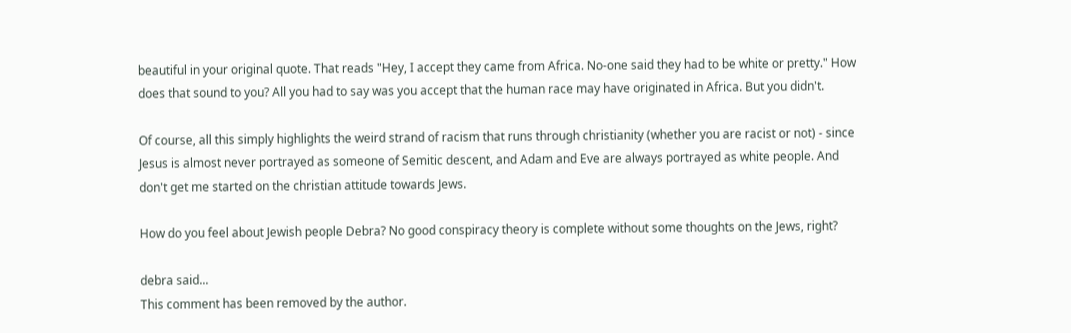beautiful in your original quote. That reads "Hey, I accept they came from Africa. No-one said they had to be white or pretty." How does that sound to you? All you had to say was you accept that the human race may have originated in Africa. But you didn't.

Of course, all this simply highlights the weird strand of racism that runs through christianity (whether you are racist or not) - since Jesus is almost never portrayed as someone of Semitic descent, and Adam and Eve are always portrayed as white people. And don't get me started on the christian attitude towards Jews.

How do you feel about Jewish people Debra? No good conspiracy theory is complete without some thoughts on the Jews, right?

debra said...
This comment has been removed by the author.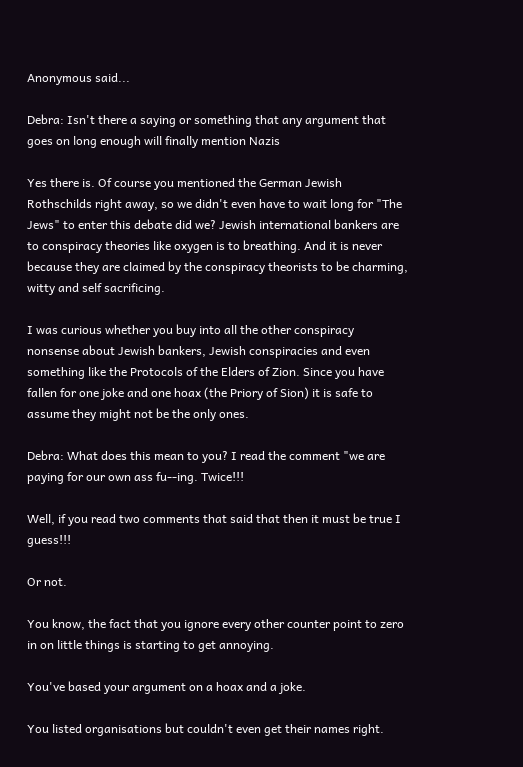Anonymous said...

Debra: Isn't there a saying or something that any argument that goes on long enough will finally mention Nazis

Yes there is. Of course you mentioned the German Jewish Rothschilds right away, so we didn't even have to wait long for "The Jews" to enter this debate did we? Jewish international bankers are to conspiracy theories like oxygen is to breathing. And it is never because they are claimed by the conspiracy theorists to be charming, witty and self sacrificing.

I was curious whether you buy into all the other conspiracy nonsense about Jewish bankers, Jewish conspiracies and even something like the Protocols of the Elders of Zion. Since you have fallen for one joke and one hoax (the Priory of Sion) it is safe to assume they might not be the only ones.

Debra: What does this mean to you? I read the comment "we are paying for our own ass fu--ing. Twice!!!

Well, if you read two comments that said that then it must be true I guess!!!

Or not.

You know, the fact that you ignore every other counter point to zero in on little things is starting to get annoying.

You've based your argument on a hoax and a joke.

You listed organisations but couldn't even get their names right.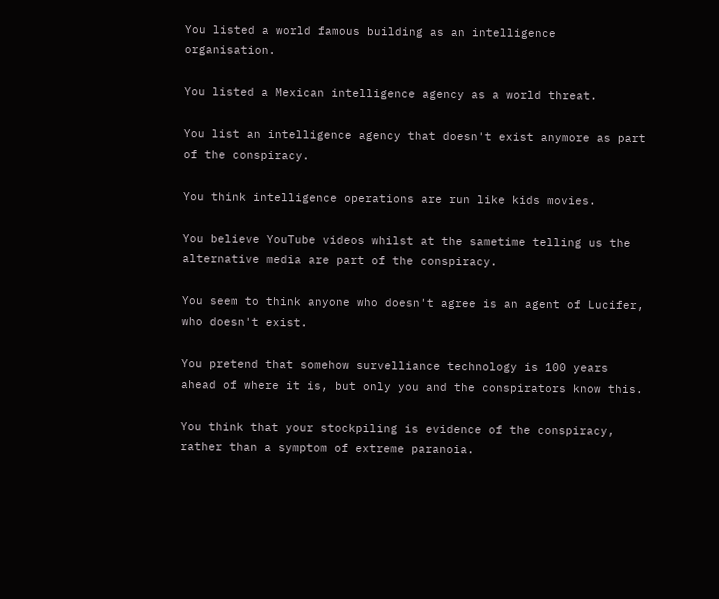You listed a world famous building as an intelligence organisation.

You listed a Mexican intelligence agency as a world threat.

You list an intelligence agency that doesn't exist anymore as part of the conspiracy.

You think intelligence operations are run like kids movies.

You believe YouTube videos whilst at the sametime telling us the alternative media are part of the conspiracy.

You seem to think anyone who doesn't agree is an agent of Lucifer, who doesn't exist.

You pretend that somehow survelliance technology is 100 years ahead of where it is, but only you and the conspirators know this.

You think that your stockpiling is evidence of the conspiracy, rather than a symptom of extreme paranoia.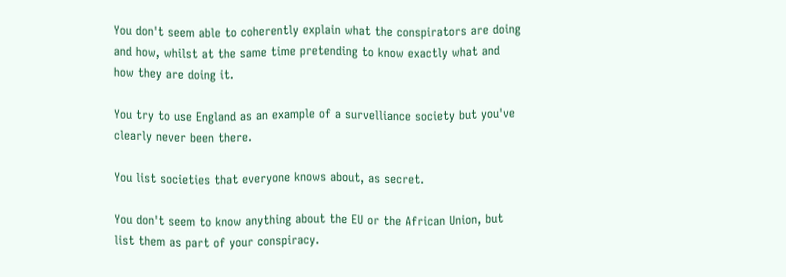You don't seem able to coherently explain what the conspirators are doing and how, whilst at the same time pretending to know exactly what and how they are doing it.

You try to use England as an example of a survelliance society but you've clearly never been there.

You list societies that everyone knows about, as secret.

You don't seem to know anything about the EU or the African Union, but list them as part of your conspiracy.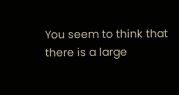You seem to think that there is a large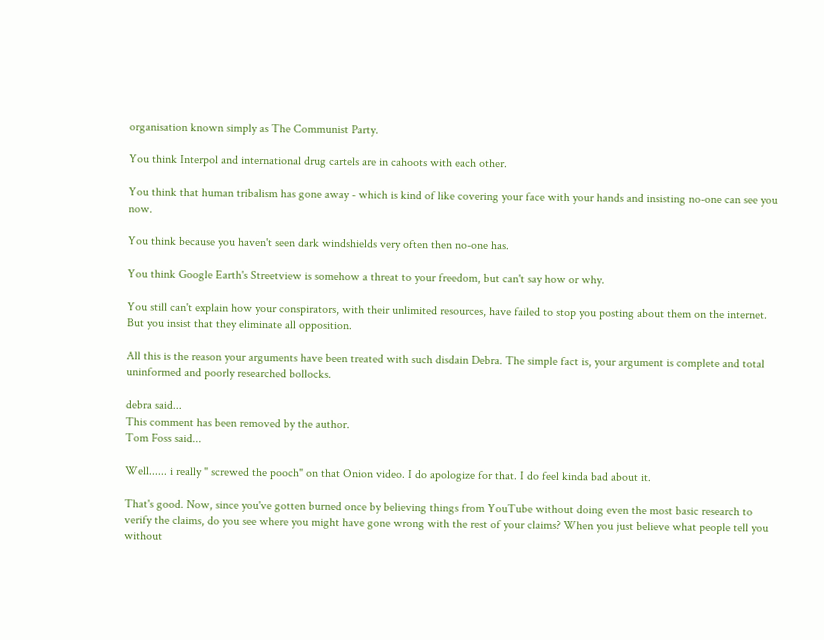organisation known simply as The Communist Party.

You think Interpol and international drug cartels are in cahoots with each other.

You think that human tribalism has gone away - which is kind of like covering your face with your hands and insisting no-one can see you now.

You think because you haven't seen dark windshields very often then no-one has.

You think Google Earth's Streetview is somehow a threat to your freedom, but can't say how or why.

You still can't explain how your conspirators, with their unlimited resources, have failed to stop you posting about them on the internet. But you insist that they eliminate all opposition.

All this is the reason your arguments have been treated with such disdain Debra. The simple fact is, your argument is complete and total uninformed and poorly researched bollocks.

debra said...
This comment has been removed by the author.
Tom Foss said...

Well...... i really " screwed the pooch" on that Onion video. I do apologize for that. I do feel kinda bad about it.

That's good. Now, since you've gotten burned once by believing things from YouTube without doing even the most basic research to verify the claims, do you see where you might have gone wrong with the rest of your claims? When you just believe what people tell you without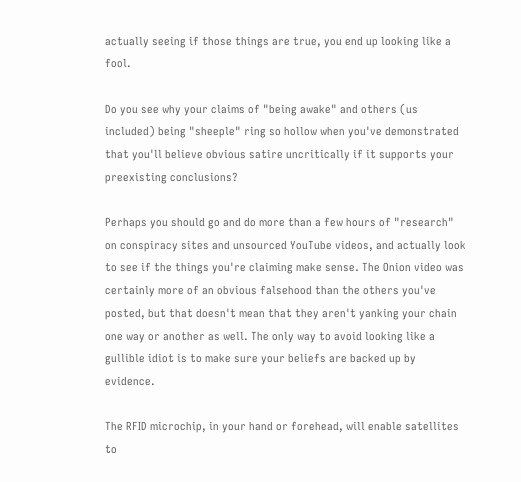actually seeing if those things are true, you end up looking like a fool.

Do you see why your claims of "being awake" and others (us included) being "sheeple" ring so hollow when you've demonstrated that you'll believe obvious satire uncritically if it supports your preexisting conclusions?

Perhaps you should go and do more than a few hours of "research" on conspiracy sites and unsourced YouTube videos, and actually look to see if the things you're claiming make sense. The Onion video was certainly more of an obvious falsehood than the others you've posted, but that doesn't mean that they aren't yanking your chain one way or another as well. The only way to avoid looking like a gullible idiot is to make sure your beliefs are backed up by evidence.

The RFID microchip, in your hand or forehead, will enable satellites to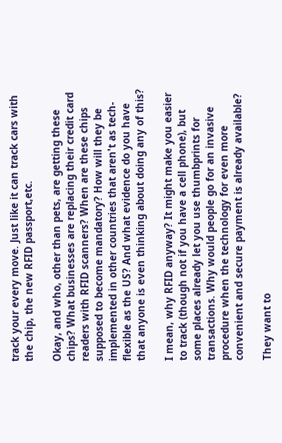track your every move. Just like it can track cars with the chip, the new RFID passport,etc.

Okay, and who, other than pets, are getting these chips? What businesses are replacing their credit card readers with RFID scanners? When are these chips supposed to become mandatory? How will they be implemented in other countries that aren't as tech-flexible as the US? And what evidence do you have that anyone is even thinking about doing any of this?

I mean, why RFID anyway? It might make you easier to track (though not if you have a cell phone), but some places already let you use thumbprints for transactions. Why would people go for an invasive procedure when the technology for even more convenient and secure payment is already available?

They want to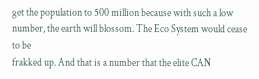get the population to 500 million because with such a low number, the earth will blossom. The Eco System would cease to be
frakked up. And that is a number that the elite CAN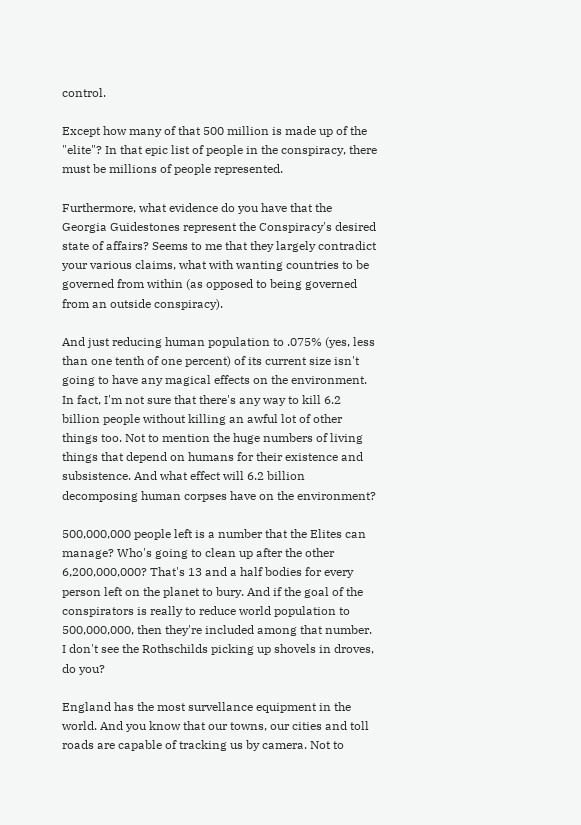control.

Except how many of that 500 million is made up of the "elite"? In that epic list of people in the conspiracy, there must be millions of people represented.

Furthermore, what evidence do you have that the Georgia Guidestones represent the Conspiracy's desired state of affairs? Seems to me that they largely contradict your various claims, what with wanting countries to be governed from within (as opposed to being governed from an outside conspiracy).

And just reducing human population to .075% (yes, less than one tenth of one percent) of its current size isn't going to have any magical effects on the environment. In fact, I'm not sure that there's any way to kill 6.2 billion people without killing an awful lot of other things too. Not to mention the huge numbers of living things that depend on humans for their existence and subsistence. And what effect will 6.2 billion decomposing human corpses have on the environment?

500,000,000 people left is a number that the Elites can manage? Who's going to clean up after the other 6,200,000,000? That's 13 and a half bodies for every person left on the planet to bury. And if the goal of the conspirators is really to reduce world population to 500,000,000, then they're included among that number. I don't see the Rothschilds picking up shovels in droves, do you?

England has the most survellance equipment in the world. And you know that our towns, our cities and toll roads are capable of tracking us by camera. Not to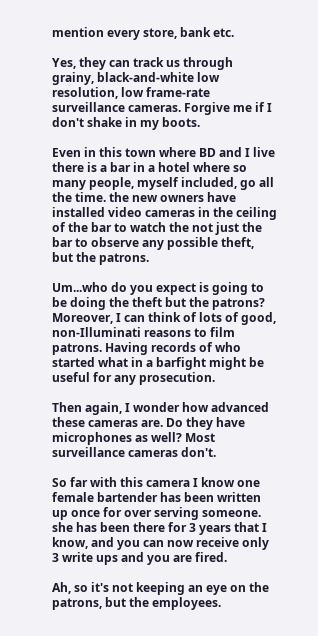mention every store, bank etc.

Yes, they can track us through grainy, black-and-white low resolution, low frame-rate surveillance cameras. Forgive me if I don't shake in my boots.

Even in this town where BD and I live there is a bar in a hotel where so many people, myself included, go all the time. the new owners have installed video cameras in the ceiling of the bar to watch the not just the bar to observe any possible theft, but the patrons.

Um...who do you expect is going to be doing the theft but the patrons? Moreover, I can think of lots of good, non-Illuminati reasons to film patrons. Having records of who started what in a barfight might be useful for any prosecution.

Then again, I wonder how advanced these cameras are. Do they have microphones as well? Most surveillance cameras don't.

So far with this camera I know one female bartender has been written up once for over serving someone. she has been there for 3 years that I know, and you can now receive only 3 write ups and you are fired.

Ah, so it's not keeping an eye on the patrons, but the employees.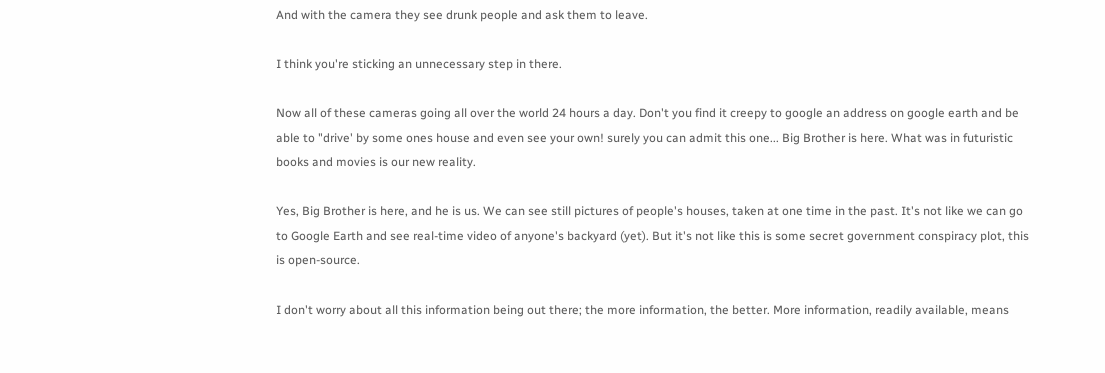And with the camera they see drunk people and ask them to leave.

I think you're sticking an unnecessary step in there.

Now all of these cameras going all over the world 24 hours a day. Don't you find it creepy to google an address on google earth and be able to "drive' by some ones house and even see your own! surely you can admit this one... Big Brother is here. What was in futuristic books and movies is our new reality.

Yes, Big Brother is here, and he is us. We can see still pictures of people's houses, taken at one time in the past. It's not like we can go to Google Earth and see real-time video of anyone's backyard (yet). But it's not like this is some secret government conspiracy plot, this is open-source.

I don't worry about all this information being out there; the more information, the better. More information, readily available, means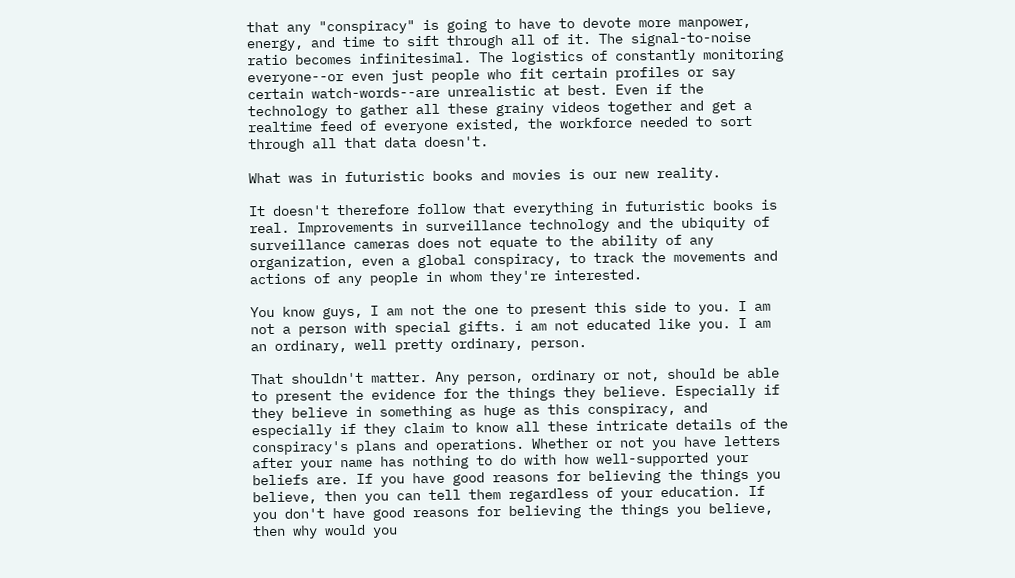that any "conspiracy" is going to have to devote more manpower, energy, and time to sift through all of it. The signal-to-noise ratio becomes infinitesimal. The logistics of constantly monitoring everyone--or even just people who fit certain profiles or say certain watch-words--are unrealistic at best. Even if the technology to gather all these grainy videos together and get a realtime feed of everyone existed, the workforce needed to sort through all that data doesn't.

What was in futuristic books and movies is our new reality.

It doesn't therefore follow that everything in futuristic books is real. Improvements in surveillance technology and the ubiquity of surveillance cameras does not equate to the ability of any organization, even a global conspiracy, to track the movements and actions of any people in whom they're interested.

You know guys, I am not the one to present this side to you. I am not a person with special gifts. i am not educated like you. I am an ordinary, well pretty ordinary, person.

That shouldn't matter. Any person, ordinary or not, should be able to present the evidence for the things they believe. Especially if they believe in something as huge as this conspiracy, and especially if they claim to know all these intricate details of the conspiracy's plans and operations. Whether or not you have letters after your name has nothing to do with how well-supported your beliefs are. If you have good reasons for believing the things you believe, then you can tell them regardless of your education. If you don't have good reasons for believing the things you believe, then why would you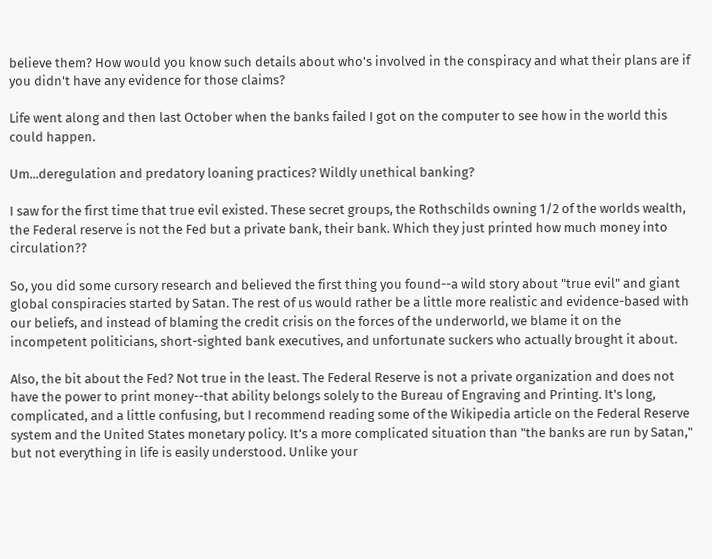believe them? How would you know such details about who's involved in the conspiracy and what their plans are if you didn't have any evidence for those claims?

Life went along and then last October when the banks failed I got on the computer to see how in the world this could happen.

Um...deregulation and predatory loaning practices? Wildly unethical banking?

I saw for the first time that true evil existed. These secret groups, the Rothschilds owning 1/2 of the worlds wealth, the Federal reserve is not the Fed but a private bank, their bank. Which they just printed how much money into circulation??

So, you did some cursory research and believed the first thing you found--a wild story about "true evil" and giant global conspiracies started by Satan. The rest of us would rather be a little more realistic and evidence-based with our beliefs, and instead of blaming the credit crisis on the forces of the underworld, we blame it on the incompetent politicians, short-sighted bank executives, and unfortunate suckers who actually brought it about.

Also, the bit about the Fed? Not true in the least. The Federal Reserve is not a private organization and does not have the power to print money--that ability belongs solely to the Bureau of Engraving and Printing. It's long, complicated, and a little confusing, but I recommend reading some of the Wikipedia article on the Federal Reserve system and the United States monetary policy. It's a more complicated situation than "the banks are run by Satan," but not everything in life is easily understood. Unlike your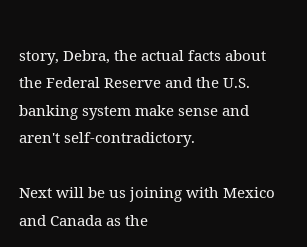story, Debra, the actual facts about the Federal Reserve and the U.S. banking system make sense and aren't self-contradictory.

Next will be us joining with Mexico and Canada as the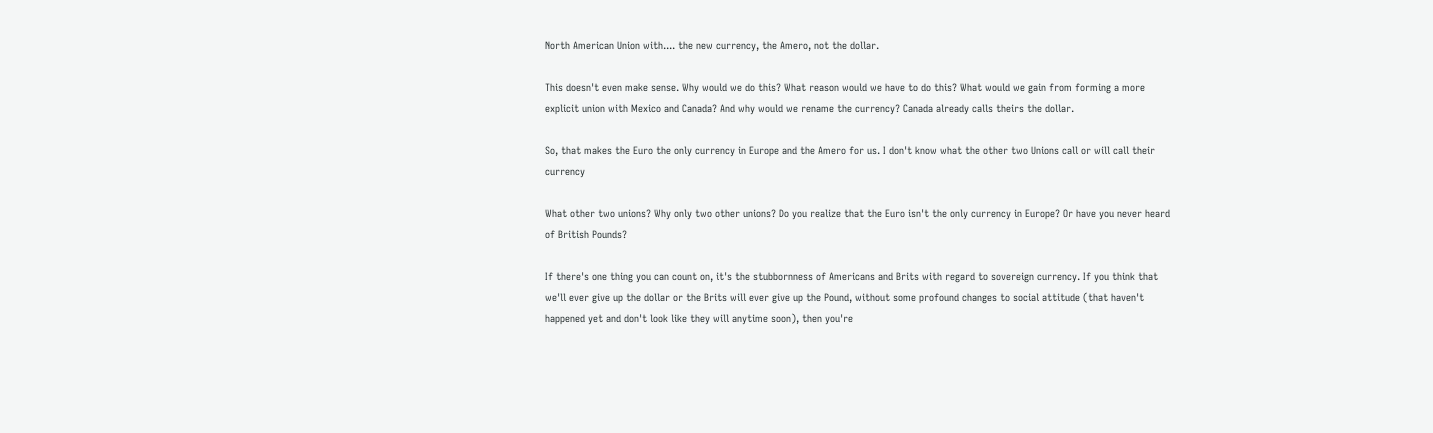North American Union with.... the new currency, the Amero, not the dollar.

This doesn't even make sense. Why would we do this? What reason would we have to do this? What would we gain from forming a more explicit union with Mexico and Canada? And why would we rename the currency? Canada already calls theirs the dollar.

So, that makes the Euro the only currency in Europe and the Amero for us. I don't know what the other two Unions call or will call their currency

What other two unions? Why only two other unions? Do you realize that the Euro isn't the only currency in Europe? Or have you never heard of British Pounds?

If there's one thing you can count on, it's the stubbornness of Americans and Brits with regard to sovereign currency. If you think that we'll ever give up the dollar or the Brits will ever give up the Pound, without some profound changes to social attitude (that haven't happened yet and don't look like they will anytime soon), then you're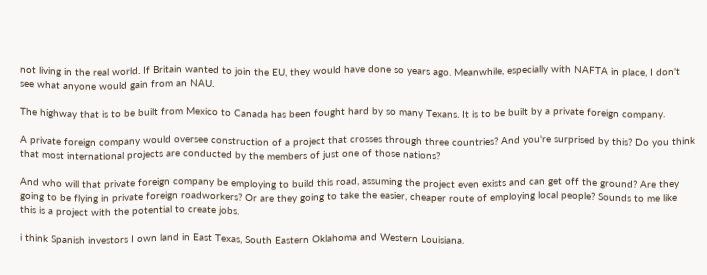not living in the real world. If Britain wanted to join the EU, they would have done so years ago. Meanwhile, especially with NAFTA in place, I don't see what anyone would gain from an NAU.

The highway that is to be built from Mexico to Canada has been fought hard by so many Texans. It is to be built by a private foreign company.

A private foreign company would oversee construction of a project that crosses through three countries? And you're surprised by this? Do you think that most international projects are conducted by the members of just one of those nations?

And who will that private foreign company be employing to build this road, assuming the project even exists and can get off the ground? Are they going to be flying in private foreign roadworkers? Or are they going to take the easier, cheaper route of employing local people? Sounds to me like this is a project with the potential to create jobs.

i think Spanish investors I own land in East Texas, South Eastern Oklahoma and Western Louisiana.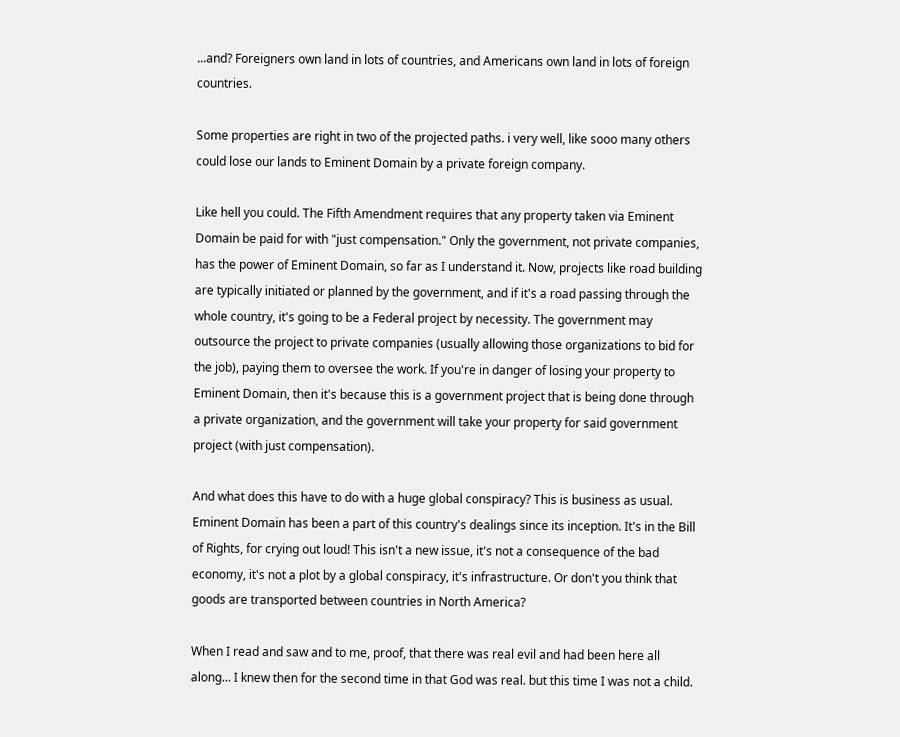...and? Foreigners own land in lots of countries, and Americans own land in lots of foreign countries.

Some properties are right in two of the projected paths. i very well, like sooo many others could lose our lands to Eminent Domain by a private foreign company.

Like hell you could. The Fifth Amendment requires that any property taken via Eminent Domain be paid for with "just compensation." Only the government, not private companies, has the power of Eminent Domain, so far as I understand it. Now, projects like road building are typically initiated or planned by the government, and if it's a road passing through the whole country, it's going to be a Federal project by necessity. The government may outsource the project to private companies (usually allowing those organizations to bid for the job), paying them to oversee the work. If you're in danger of losing your property to Eminent Domain, then it's because this is a government project that is being done through a private organization, and the government will take your property for said government project (with just compensation).

And what does this have to do with a huge global conspiracy? This is business as usual. Eminent Domain has been a part of this country's dealings since its inception. It's in the Bill of Rights, for crying out loud! This isn't a new issue, it's not a consequence of the bad economy, it's not a plot by a global conspiracy, it's infrastructure. Or don't you think that goods are transported between countries in North America?

When I read and saw and to me, proof, that there was real evil and had been here all along... I knew then for the second time in that God was real. but this time I was not a child.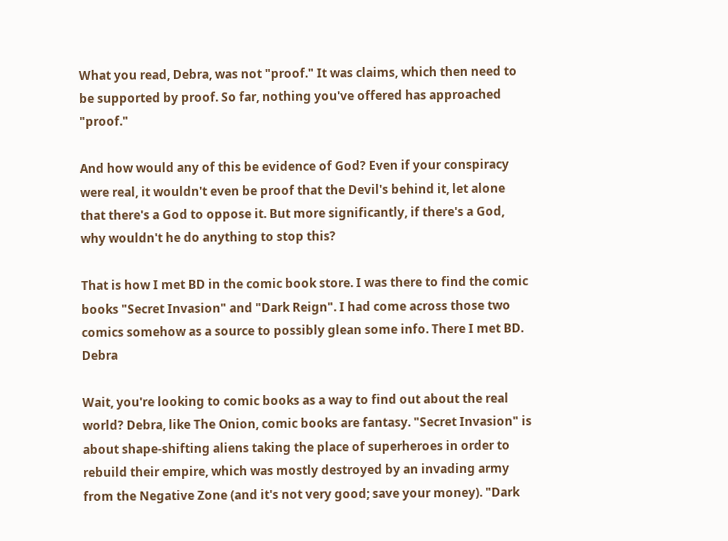What you read, Debra, was not "proof." It was claims, which then need to be supported by proof. So far, nothing you've offered has approached "proof."

And how would any of this be evidence of God? Even if your conspiracy were real, it wouldn't even be proof that the Devil's behind it, let alone that there's a God to oppose it. But more significantly, if there's a God, why wouldn't he do anything to stop this?

That is how I met BD in the comic book store. I was there to find the comic books "Secret Invasion" and "Dark Reign". I had come across those two comics somehow as a source to possibly glean some info. There I met BD. Debra

Wait, you're looking to comic books as a way to find out about the real world? Debra, like The Onion, comic books are fantasy. "Secret Invasion" is about shape-shifting aliens taking the place of superheroes in order to rebuild their empire, which was mostly destroyed by an invading army from the Negative Zone (and it's not very good; save your money). "Dark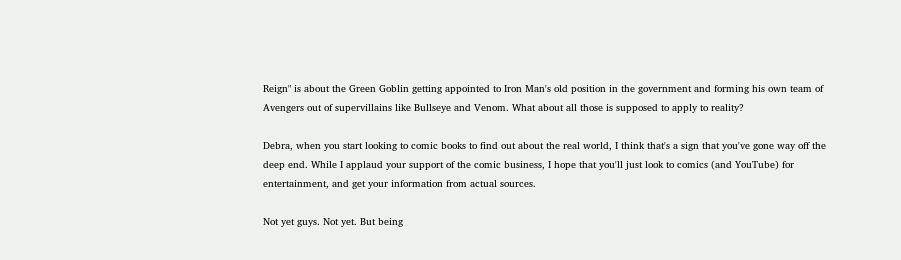Reign" is about the Green Goblin getting appointed to Iron Man's old position in the government and forming his own team of Avengers out of supervillains like Bullseye and Venom. What about all those is supposed to apply to reality?

Debra, when you start looking to comic books to find out about the real world, I think that's a sign that you've gone way off the deep end. While I applaud your support of the comic business, I hope that you'll just look to comics (and YouTube) for entertainment, and get your information from actual sources.

Not yet guys. Not yet. But being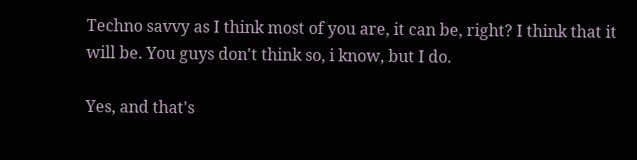Techno savvy as I think most of you are, it can be, right? I think that it will be. You guys don't think so, i know, but I do.

Yes, and that's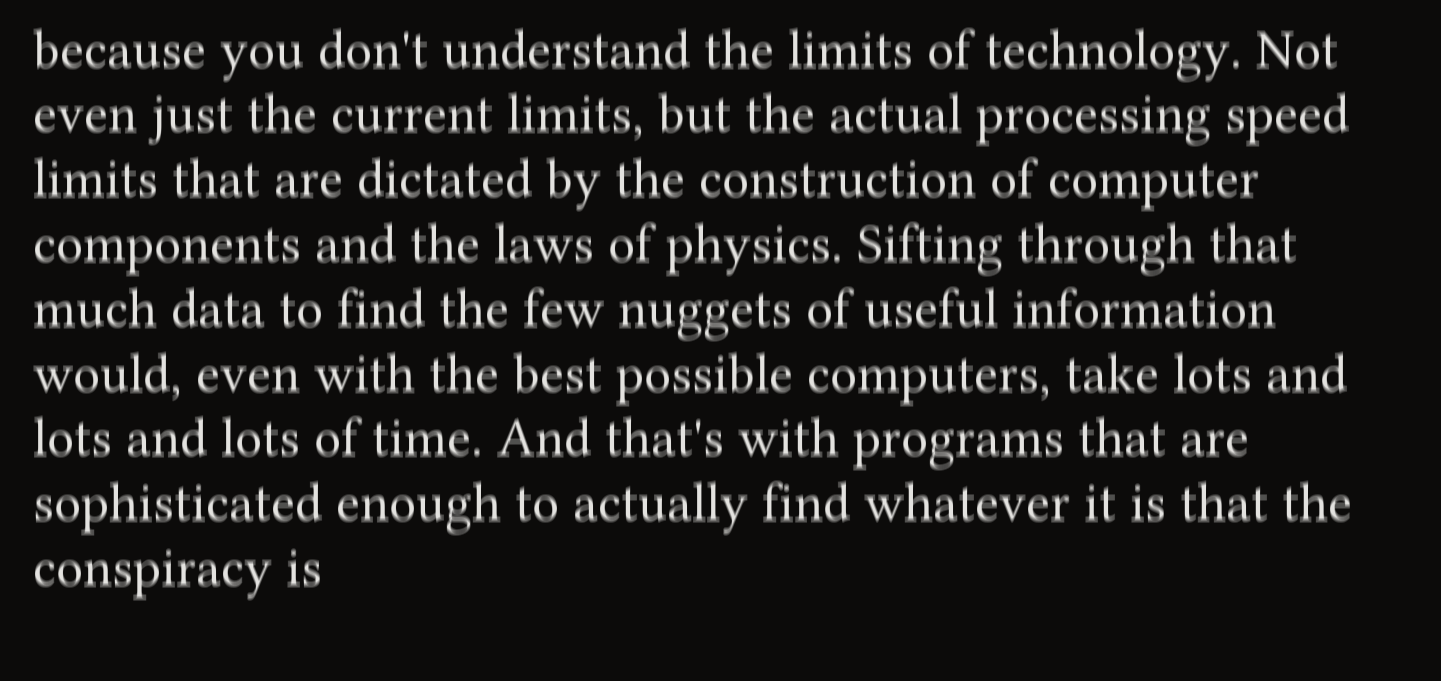because you don't understand the limits of technology. Not even just the current limits, but the actual processing speed limits that are dictated by the construction of computer components and the laws of physics. Sifting through that much data to find the few nuggets of useful information would, even with the best possible computers, take lots and lots and lots of time. And that's with programs that are sophisticated enough to actually find whatever it is that the conspiracy is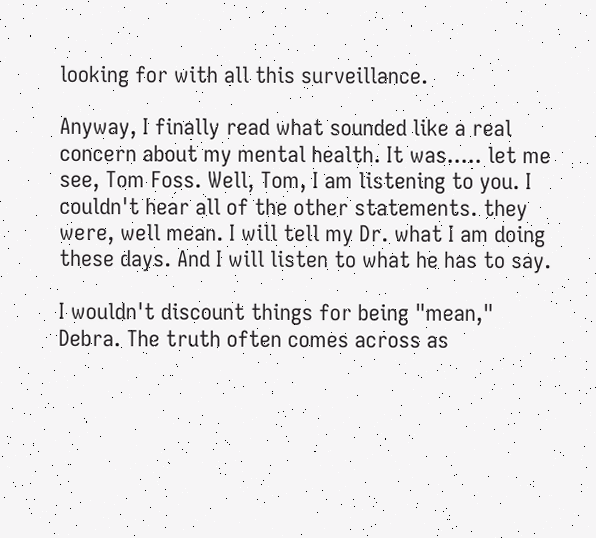looking for with all this surveillance.

Anyway, I finally read what sounded like a real concern about my mental health. It was..... let me see, Tom Foss. Well, Tom, I am listening to you. I couldn't hear all of the other statements. they were, well mean. I will tell my Dr. what I am doing these days. And I will listen to what he has to say.

I wouldn't discount things for being "mean," Debra. The truth often comes across as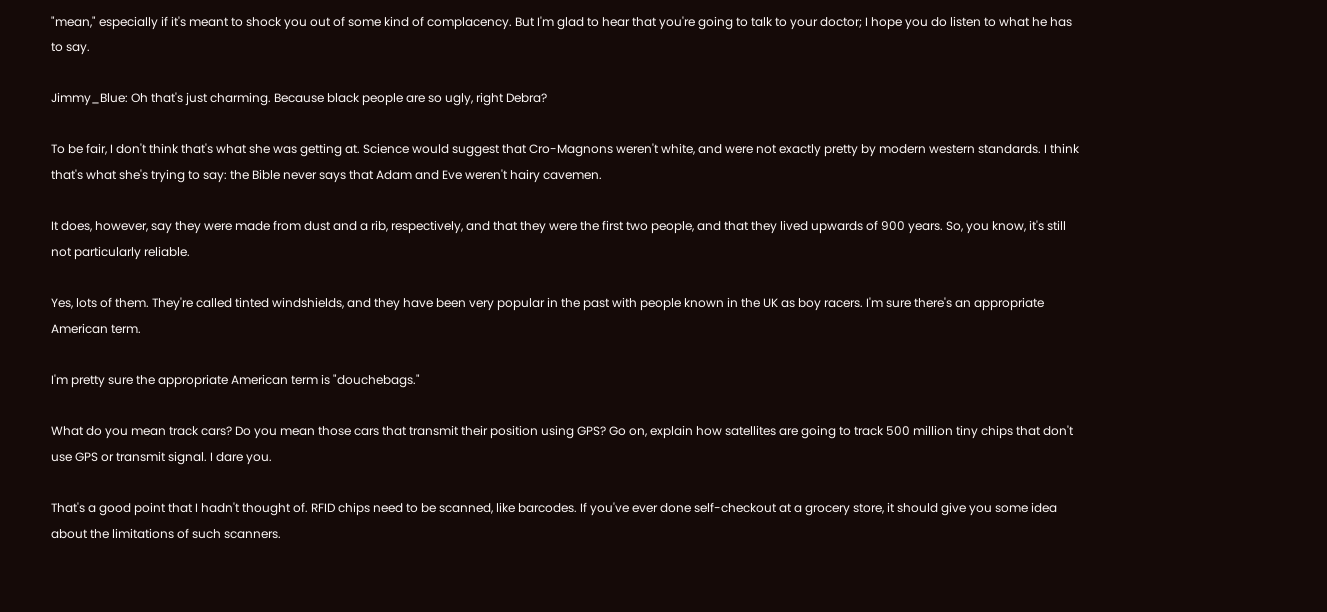"mean," especially if it's meant to shock you out of some kind of complacency. But I'm glad to hear that you're going to talk to your doctor; I hope you do listen to what he has to say.

Jimmy_Blue: Oh that's just charming. Because black people are so ugly, right Debra?

To be fair, I don't think that's what she was getting at. Science would suggest that Cro-Magnons weren't white, and were not exactly pretty by modern western standards. I think that's what she's trying to say: the Bible never says that Adam and Eve weren't hairy cavemen.

It does, however, say they were made from dust and a rib, respectively, and that they were the first two people, and that they lived upwards of 900 years. So, you know, it's still not particularly reliable.

Yes, lots of them. They're called tinted windshields, and they have been very popular in the past with people known in the UK as boy racers. I'm sure there's an appropriate American term.

I'm pretty sure the appropriate American term is "douchebags."

What do you mean track cars? Do you mean those cars that transmit their position using GPS? Go on, explain how satellites are going to track 500 million tiny chips that don't use GPS or transmit signal. I dare you.

That's a good point that I hadn't thought of. RFID chips need to be scanned, like barcodes. If you've ever done self-checkout at a grocery store, it should give you some idea about the limitations of such scanners.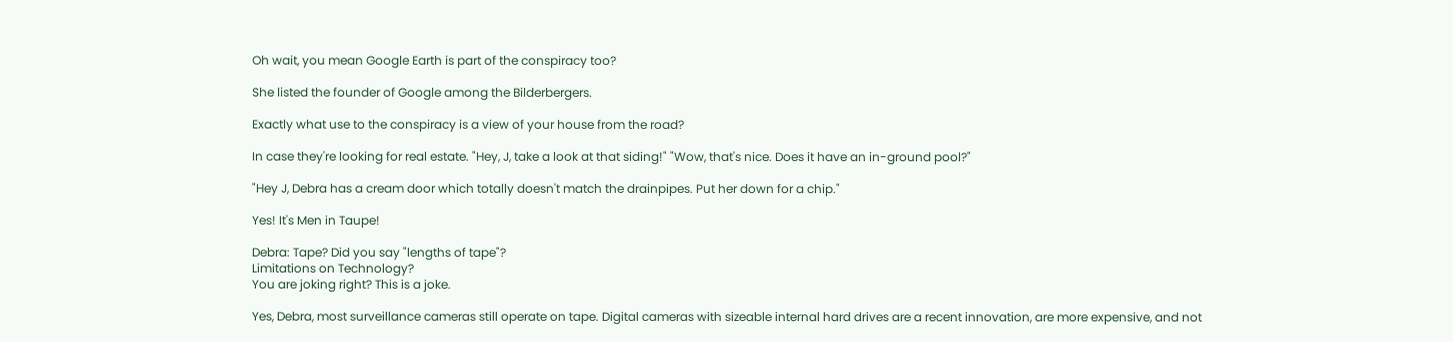Oh wait, you mean Google Earth is part of the conspiracy too?

She listed the founder of Google among the Bilderbergers.

Exactly what use to the conspiracy is a view of your house from the road?

In case they're looking for real estate. "Hey, J, take a look at that siding!" "Wow, that's nice. Does it have an in-ground pool?"

"Hey J, Debra has a cream door which totally doesn't match the drainpipes. Put her down for a chip."

Yes! It's Men in Taupe!

Debra: Tape? Did you say "lengths of tape"?
Limitations on Technology?
You are joking right? This is a joke.

Yes, Debra, most surveillance cameras still operate on tape. Digital cameras with sizeable internal hard drives are a recent innovation, are more expensive, and not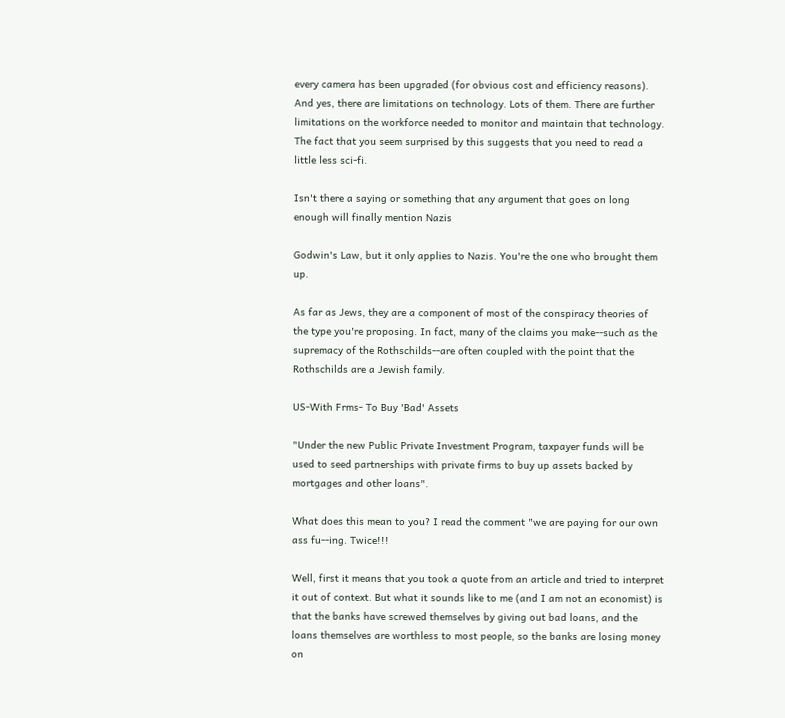every camera has been upgraded (for obvious cost and efficiency reasons). And yes, there are limitations on technology. Lots of them. There are further limitations on the workforce needed to monitor and maintain that technology. The fact that you seem surprised by this suggests that you need to read a little less sci-fi.

Isn't there a saying or something that any argument that goes on long enough will finally mention Nazis

Godwin's Law, but it only applies to Nazis. You're the one who brought them up.

As far as Jews, they are a component of most of the conspiracy theories of the type you're proposing. In fact, many of the claims you make--such as the supremacy of the Rothschilds--are often coupled with the point that the Rothschilds are a Jewish family.

US-With Frms- To Buy 'Bad' Assets

"Under the new Public Private Investment Program, taxpayer funds will be used to seed partnerships with private firms to buy up assets backed by mortgages and other loans".

What does this mean to you? I read the comment "we are paying for our own ass fu--ing. Twice!!!

Well, first it means that you took a quote from an article and tried to interpret it out of context. But what it sounds like to me (and I am not an economist) is that the banks have screwed themselves by giving out bad loans, and the loans themselves are worthless to most people, so the banks are losing money on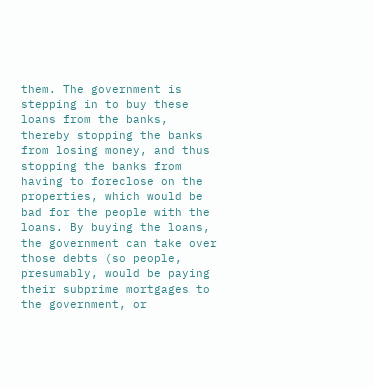them. The government is stepping in to buy these loans from the banks, thereby stopping the banks from losing money, and thus stopping the banks from having to foreclose on the properties, which would be bad for the people with the loans. By buying the loans, the government can take over those debts (so people, presumably, would be paying their subprime mortgages to the government, or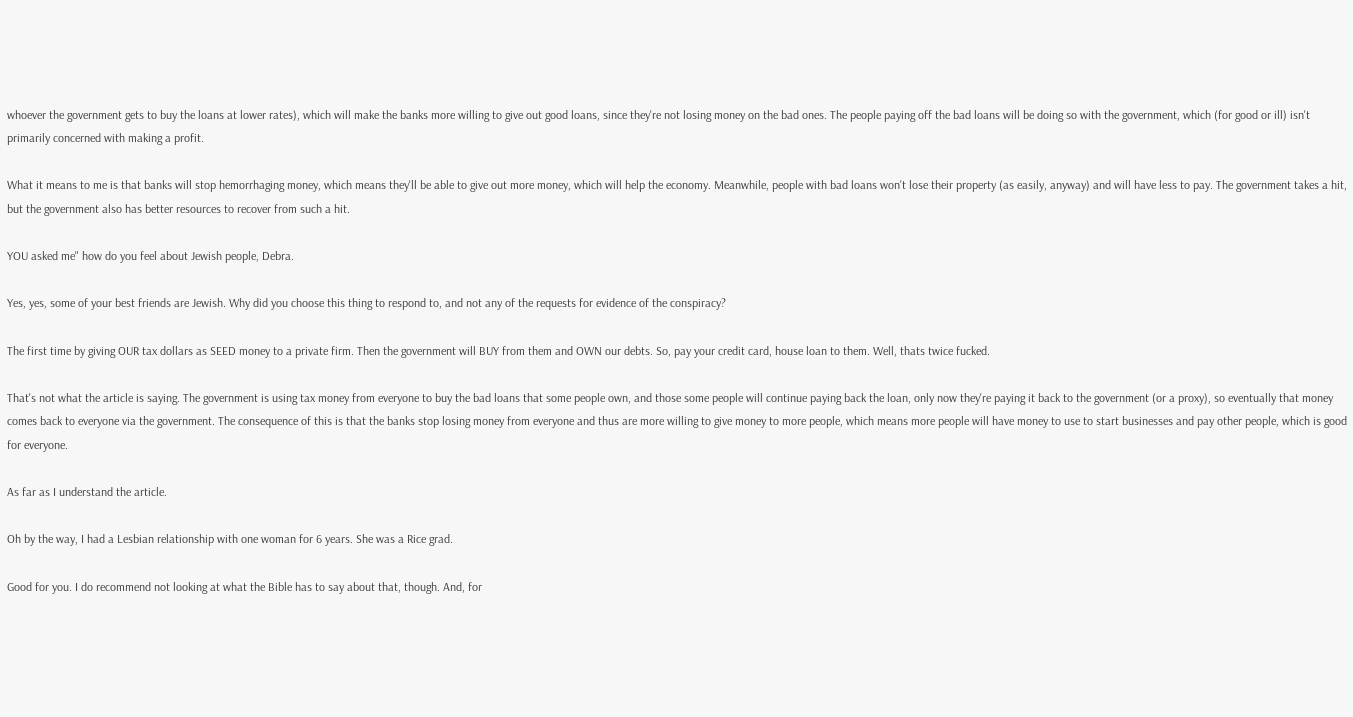whoever the government gets to buy the loans at lower rates), which will make the banks more willing to give out good loans, since they're not losing money on the bad ones. The people paying off the bad loans will be doing so with the government, which (for good or ill) isn't primarily concerned with making a profit.

What it means to me is that banks will stop hemorrhaging money, which means they'll be able to give out more money, which will help the economy. Meanwhile, people with bad loans won't lose their property (as easily, anyway) and will have less to pay. The government takes a hit, but the government also has better resources to recover from such a hit.

YOU asked me" how do you feel about Jewish people, Debra.

Yes, yes, some of your best friends are Jewish. Why did you choose this thing to respond to, and not any of the requests for evidence of the conspiracy?

The first time by giving OUR tax dollars as SEED money to a private firm. Then the government will BUY from them and OWN our debts. So, pay your credit card, house loan to them. Well, thats twice fucked.

That's not what the article is saying. The government is using tax money from everyone to buy the bad loans that some people own, and those some people will continue paying back the loan, only now they're paying it back to the government (or a proxy), so eventually that money comes back to everyone via the government. The consequence of this is that the banks stop losing money from everyone and thus are more willing to give money to more people, which means more people will have money to use to start businesses and pay other people, which is good for everyone.

As far as I understand the article.

Oh by the way, I had a Lesbian relationship with one woman for 6 years. She was a Rice grad.

Good for you. I do recommend not looking at what the Bible has to say about that, though. And, for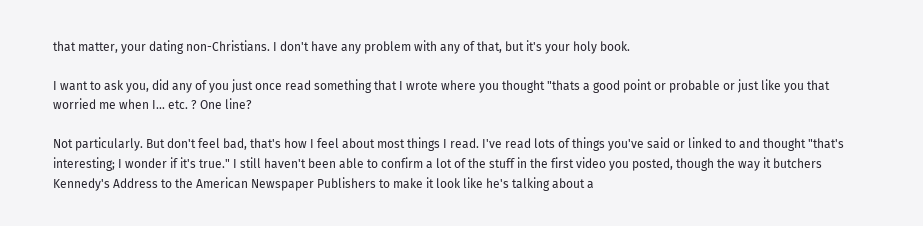that matter, your dating non-Christians. I don't have any problem with any of that, but it's your holy book.

I want to ask you, did any of you just once read something that I wrote where you thought "thats a good point or probable or just like you that worried me when I... etc. ? One line?

Not particularly. But don't feel bad, that's how I feel about most things I read. I've read lots of things you've said or linked to and thought "that's interesting; I wonder if it's true." I still haven't been able to confirm a lot of the stuff in the first video you posted, though the way it butchers Kennedy's Address to the American Newspaper Publishers to make it look like he's talking about a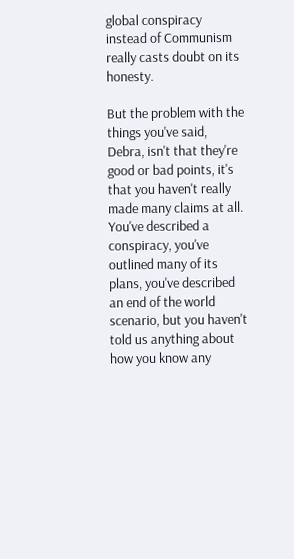global conspiracy instead of Communism really casts doubt on its honesty.

But the problem with the things you've said, Debra, isn't that they're good or bad points, it's that you haven't really made many claims at all. You've described a conspiracy, you've outlined many of its plans, you've described an end of the world scenario, but you haven't told us anything about how you know any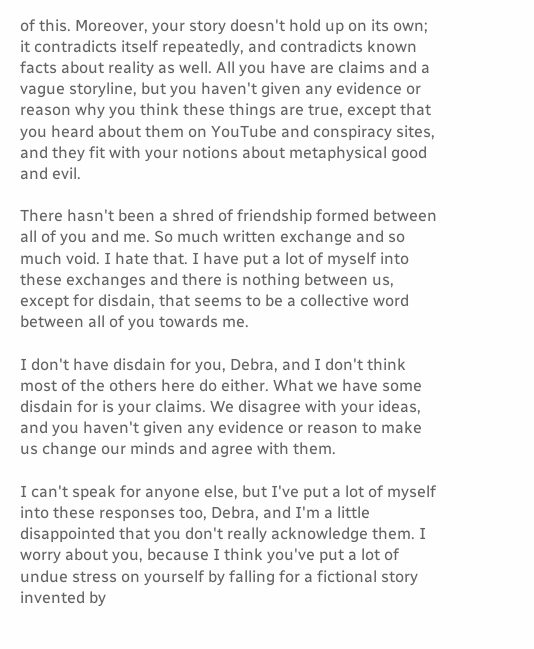of this. Moreover, your story doesn't hold up on its own; it contradicts itself repeatedly, and contradicts known facts about reality as well. All you have are claims and a vague storyline, but you haven't given any evidence or reason why you think these things are true, except that you heard about them on YouTube and conspiracy sites, and they fit with your notions about metaphysical good and evil.

There hasn't been a shred of friendship formed between all of you and me. So much written exchange and so much void. I hate that. I have put a lot of myself into these exchanges and there is nothing between us, except for disdain, that seems to be a collective word between all of you towards me.

I don't have disdain for you, Debra, and I don't think most of the others here do either. What we have some disdain for is your claims. We disagree with your ideas, and you haven't given any evidence or reason to make us change our minds and agree with them.

I can't speak for anyone else, but I've put a lot of myself into these responses too, Debra, and I'm a little disappointed that you don't really acknowledge them. I worry about you, because I think you've put a lot of undue stress on yourself by falling for a fictional story invented by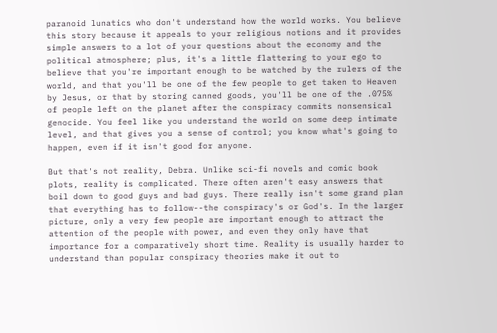paranoid lunatics who don't understand how the world works. You believe this story because it appeals to your religious notions and it provides simple answers to a lot of your questions about the economy and the political atmosphere; plus, it's a little flattering to your ego to believe that you're important enough to be watched by the rulers of the world, and that you'll be one of the few people to get taken to Heaven by Jesus, or that by storing canned goods, you'll be one of the .075% of people left on the planet after the conspiracy commits nonsensical genocide. You feel like you understand the world on some deep intimate level, and that gives you a sense of control; you know what's going to happen, even if it isn't good for anyone.

But that's not reality, Debra. Unlike sci-fi novels and comic book plots, reality is complicated. There often aren't easy answers that boil down to good guys and bad guys. There really isn't some grand plan that everything has to follow--the conspiracy's or God's. In the larger picture, only a very few people are important enough to attract the attention of the people with power, and even they only have that importance for a comparatively short time. Reality is usually harder to understand than popular conspiracy theories make it out to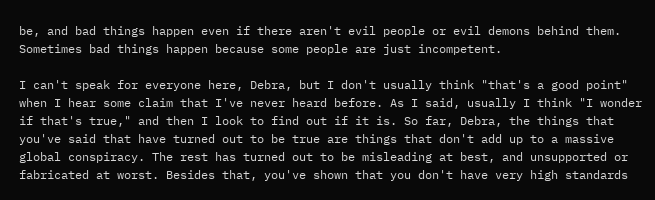be, and bad things happen even if there aren't evil people or evil demons behind them. Sometimes bad things happen because some people are just incompetent.

I can't speak for everyone here, Debra, but I don't usually think "that's a good point" when I hear some claim that I've never heard before. As I said, usually I think "I wonder if that's true," and then I look to find out if it is. So far, Debra, the things that you've said that have turned out to be true are things that don't add up to a massive global conspiracy. The rest has turned out to be misleading at best, and unsupported or fabricated at worst. Besides that, you've shown that you don't have very high standards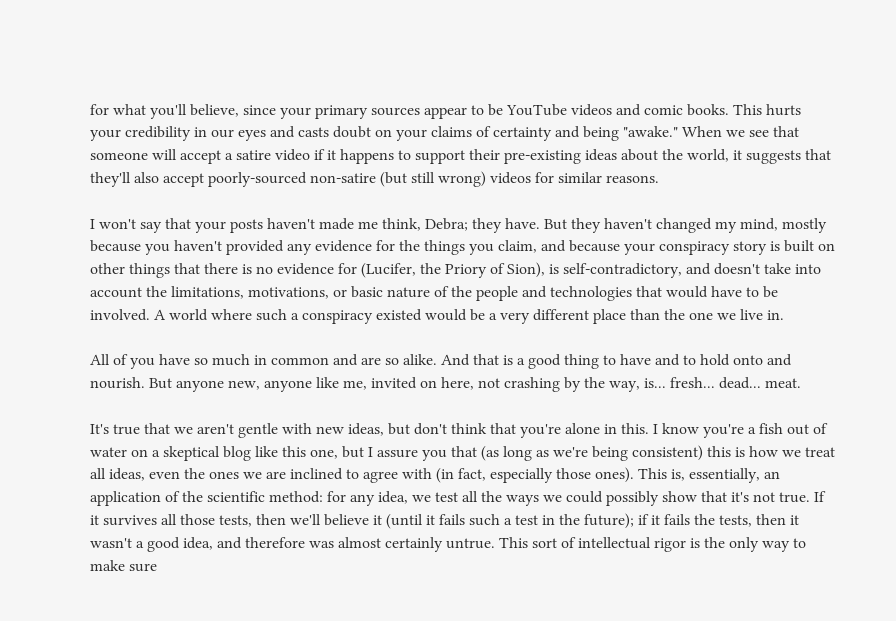for what you'll believe, since your primary sources appear to be YouTube videos and comic books. This hurts your credibility in our eyes and casts doubt on your claims of certainty and being "awake." When we see that someone will accept a satire video if it happens to support their pre-existing ideas about the world, it suggests that they'll also accept poorly-sourced non-satire (but still wrong) videos for similar reasons.

I won't say that your posts haven't made me think, Debra; they have. But they haven't changed my mind, mostly because you haven't provided any evidence for the things you claim, and because your conspiracy story is built on other things that there is no evidence for (Lucifer, the Priory of Sion), is self-contradictory, and doesn't take into account the limitations, motivations, or basic nature of the people and technologies that would have to be involved. A world where such a conspiracy existed would be a very different place than the one we live in.

All of you have so much in common and are so alike. And that is a good thing to have and to hold onto and nourish. But anyone new, anyone like me, invited on here, not crashing by the way, is... fresh... dead... meat.

It's true that we aren't gentle with new ideas, but don't think that you're alone in this. I know you're a fish out of water on a skeptical blog like this one, but I assure you that (as long as we're being consistent) this is how we treat all ideas, even the ones we are inclined to agree with (in fact, especially those ones). This is, essentially, an application of the scientific method: for any idea, we test all the ways we could possibly show that it's not true. If it survives all those tests, then we'll believe it (until it fails such a test in the future); if it fails the tests, then it wasn't a good idea, and therefore was almost certainly untrue. This sort of intellectual rigor is the only way to make sure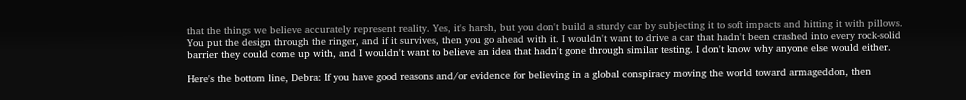that the things we believe accurately represent reality. Yes, it's harsh, but you don't build a sturdy car by subjecting it to soft impacts and hitting it with pillows. You put the design through the ringer, and if it survives, then you go ahead with it. I wouldn't want to drive a car that hadn't been crashed into every rock-solid barrier they could come up with, and I wouldn't want to believe an idea that hadn't gone through similar testing. I don't know why anyone else would either.

Here's the bottom line, Debra: If you have good reasons and/or evidence for believing in a global conspiracy moving the world toward armageddon, then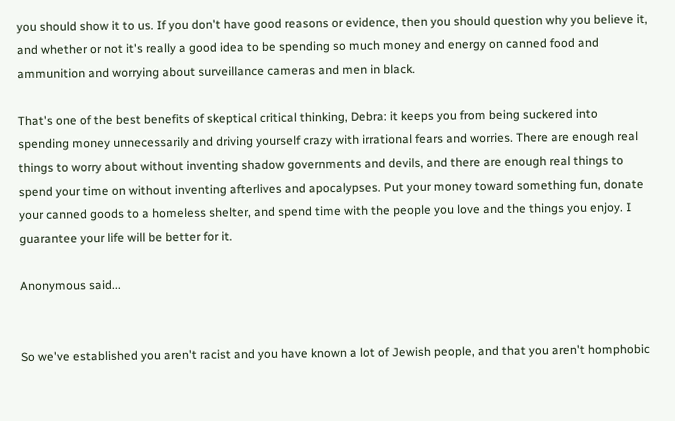you should show it to us. If you don't have good reasons or evidence, then you should question why you believe it, and whether or not it's really a good idea to be spending so much money and energy on canned food and ammunition and worrying about surveillance cameras and men in black.

That's one of the best benefits of skeptical critical thinking, Debra: it keeps you from being suckered into spending money unnecessarily and driving yourself crazy with irrational fears and worries. There are enough real things to worry about without inventing shadow governments and devils, and there are enough real things to spend your time on without inventing afterlives and apocalypses. Put your money toward something fun, donate your canned goods to a homeless shelter, and spend time with the people you love and the things you enjoy. I guarantee your life will be better for it.

Anonymous said...


So we've established you aren't racist and you have known a lot of Jewish people, and that you aren't homphobic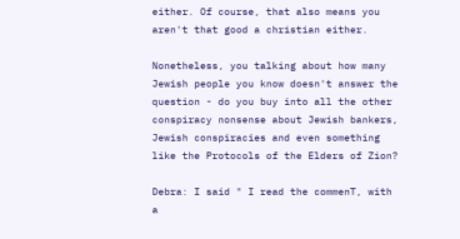either. Of course, that also means you aren't that good a christian either.

Nonetheless, you talking about how many Jewish people you know doesn't answer the question - do you buy into all the other conspiracy nonsense about Jewish bankers, Jewish conspiracies and even something like the Protocols of the Elders of Zion?

Debra: I said " I read the commenT, with a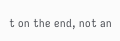t on the end, not an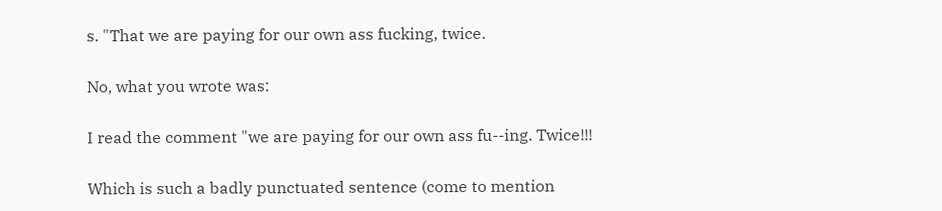s. "That we are paying for our own ass fucking, twice.

No, what you wrote was:

I read the comment "we are paying for our own ass fu--ing. Twice!!!

Which is such a badly punctuated sentence (come to mention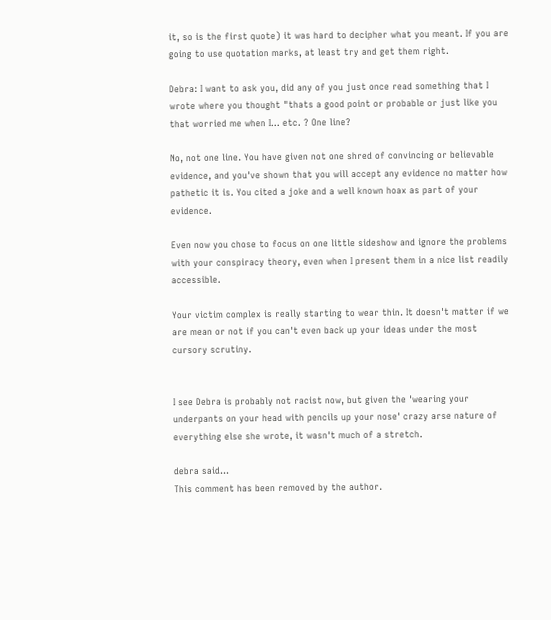it, so is the first quote) it was hard to decipher what you meant. If you are going to use quotation marks, at least try and get them right.

Debra: I want to ask you, did any of you just once read something that I wrote where you thought "thats a good point or probable or just like you that worried me when I... etc. ? One line?

No, not one line. You have given not one shred of convincing or believable evidence, and you've shown that you will accept any evidence no matter how pathetic it is. You cited a joke and a well known hoax as part of your evidence.

Even now you chose to focus on one little sideshow and ignore the problems with your conspiracy theory, even when I present them in a nice list readily accessible.

Your victim complex is really starting to wear thin. It doesn't matter if we are mean or not if you can't even back up your ideas under the most cursory scrutiny.


I see Debra is probably not racist now, but given the 'wearing your underpants on your head with pencils up your nose' crazy arse nature of everything else she wrote, it wasn't much of a stretch.

debra said...
This comment has been removed by the author.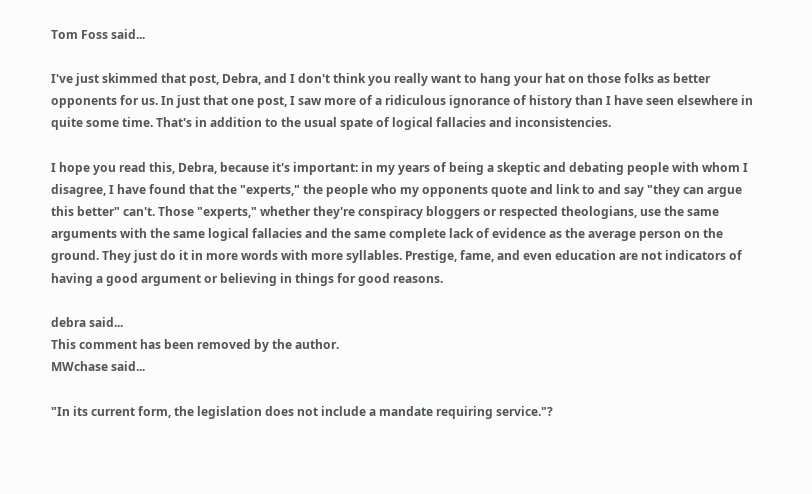Tom Foss said...

I've just skimmed that post, Debra, and I don't think you really want to hang your hat on those folks as better opponents for us. In just that one post, I saw more of a ridiculous ignorance of history than I have seen elsewhere in quite some time. That's in addition to the usual spate of logical fallacies and inconsistencies.

I hope you read this, Debra, because it's important: in my years of being a skeptic and debating people with whom I disagree, I have found that the "experts," the people who my opponents quote and link to and say "they can argue this better" can't. Those "experts," whether they're conspiracy bloggers or respected theologians, use the same arguments with the same logical fallacies and the same complete lack of evidence as the average person on the ground. They just do it in more words with more syllables. Prestige, fame, and even education are not indicators of having a good argument or believing in things for good reasons.

debra said...
This comment has been removed by the author.
MWchase said...

"In its current form, the legislation does not include a mandate requiring service."?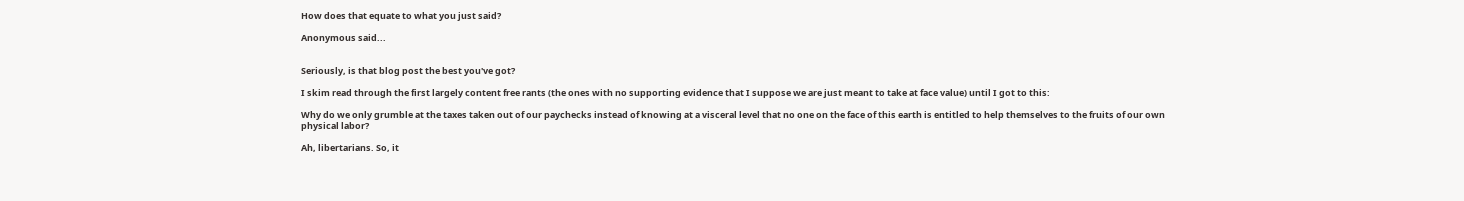How does that equate to what you just said?

Anonymous said...


Seriously, is that blog post the best you've got?

I skim read through the first largely content free rants (the ones with no supporting evidence that I suppose we are just meant to take at face value) until I got to this:

Why do we only grumble at the taxes taken out of our paychecks instead of knowing at a visceral level that no one on the face of this earth is entitled to help themselves to the fruits of our own physical labor?

Ah, libertarians. So, it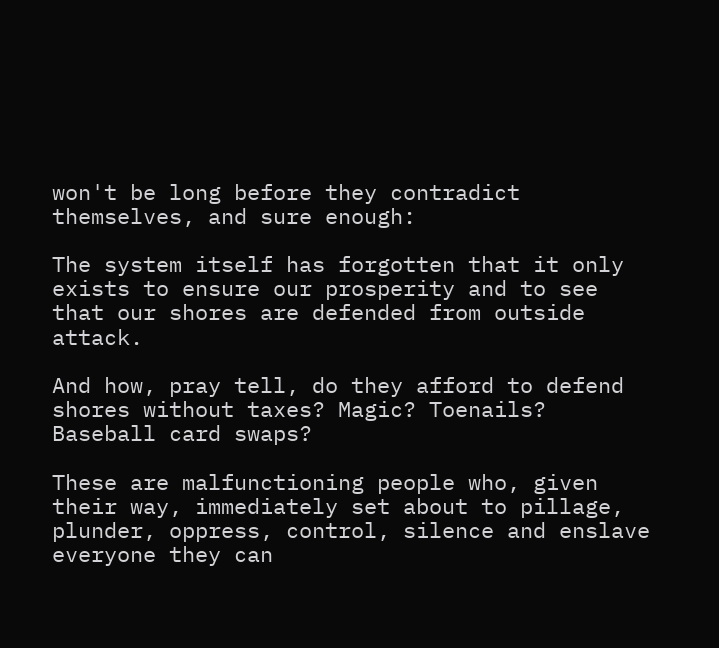won't be long before they contradict themselves, and sure enough:

The system itself has forgotten that it only exists to ensure our prosperity and to see that our shores are defended from outside attack.

And how, pray tell, do they afford to defend shores without taxes? Magic? Toenails? Baseball card swaps?

These are malfunctioning people who, given their way, immediately set about to pillage, plunder, oppress, control, silence and enslave everyone they can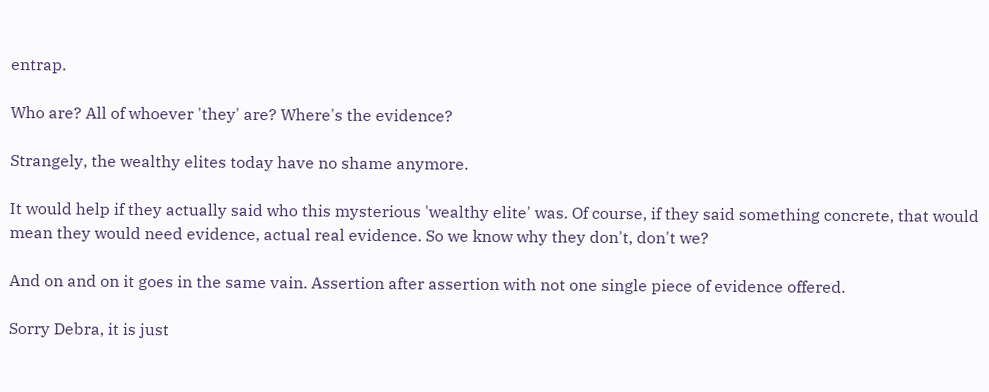entrap.

Who are? All of whoever 'they' are? Where's the evidence?

Strangely, the wealthy elites today have no shame anymore.

It would help if they actually said who this mysterious 'wealthy elite' was. Of course, if they said something concrete, that would mean they would need evidence, actual real evidence. So we know why they don't, don't we?

And on and on it goes in the same vain. Assertion after assertion with not one single piece of evidence offered.

Sorry Debra, it is just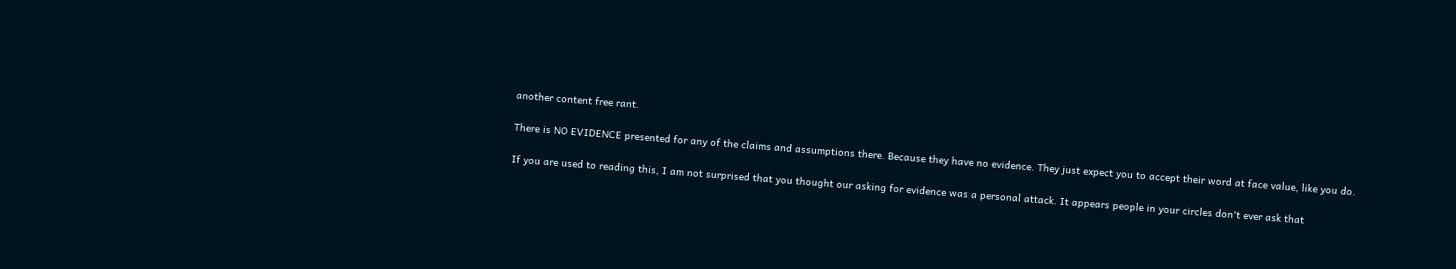another content free rant.

There is NO EVIDENCE presented for any of the claims and assumptions there. Because they have no evidence. They just expect you to accept their word at face value, like you do.

If you are used to reading this, I am not surprised that you thought our asking for evidence was a personal attack. It appears people in your circles don't ever ask that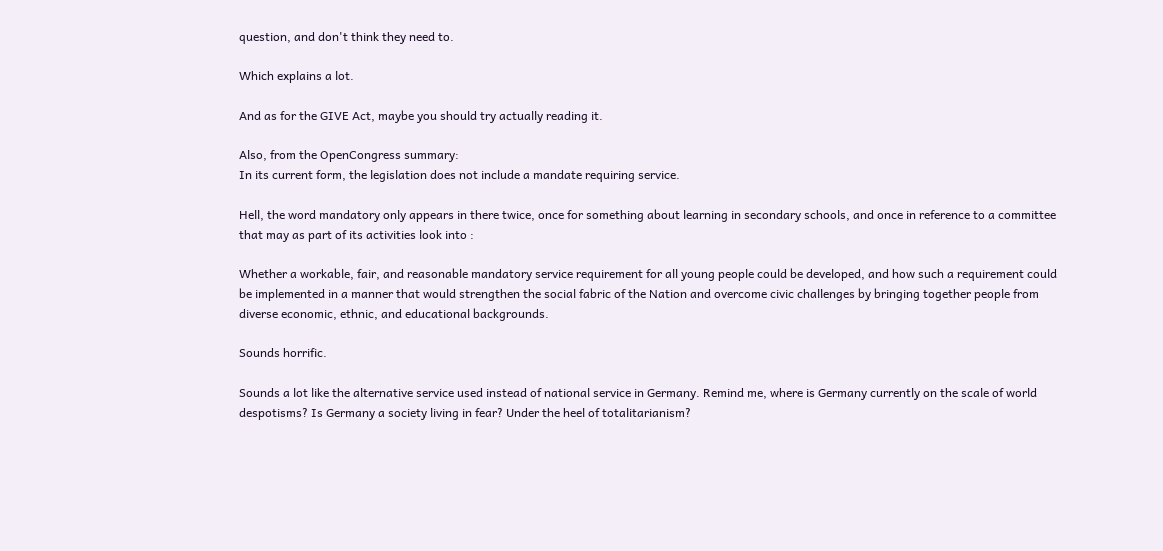question, and don't think they need to.

Which explains a lot.

And as for the GIVE Act, maybe you should try actually reading it.

Also, from the OpenCongress summary:
In its current form, the legislation does not include a mandate requiring service.

Hell, the word mandatory only appears in there twice, once for something about learning in secondary schools, and once in reference to a committee that may as part of its activities look into :

Whether a workable, fair, and reasonable mandatory service requirement for all young people could be developed, and how such a requirement could be implemented in a manner that would strengthen the social fabric of the Nation and overcome civic challenges by bringing together people from diverse economic, ethnic, and educational backgrounds.

Sounds horrific.

Sounds a lot like the alternative service used instead of national service in Germany. Remind me, where is Germany currently on the scale of world despotisms? Is Germany a society living in fear? Under the heel of totalitarianism?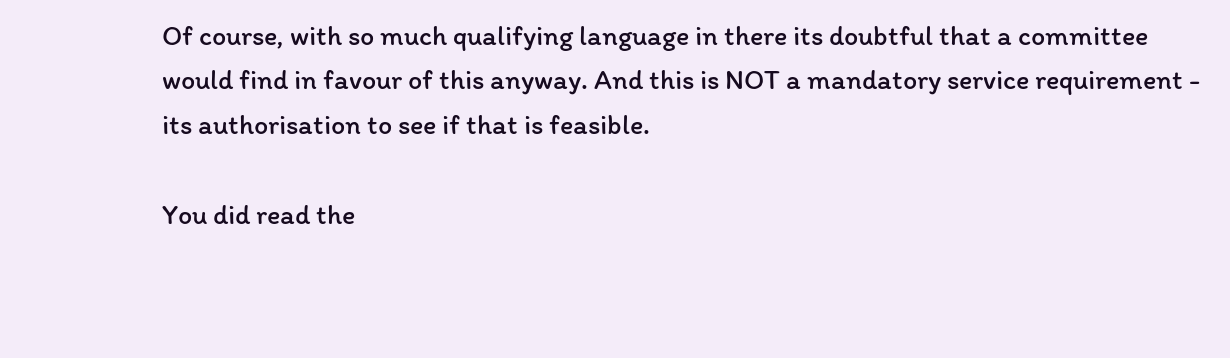Of course, with so much qualifying language in there its doubtful that a committee would find in favour of this anyway. And this is NOT a mandatory service requirement - its authorisation to see if that is feasible.

You did read the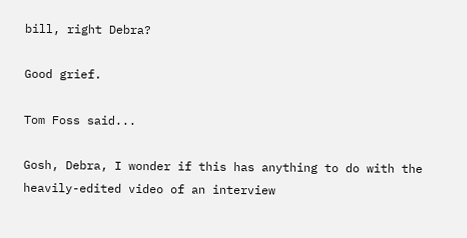bill, right Debra?

Good grief.

Tom Foss said...

Gosh, Debra, I wonder if this has anything to do with the heavily-edited video of an interview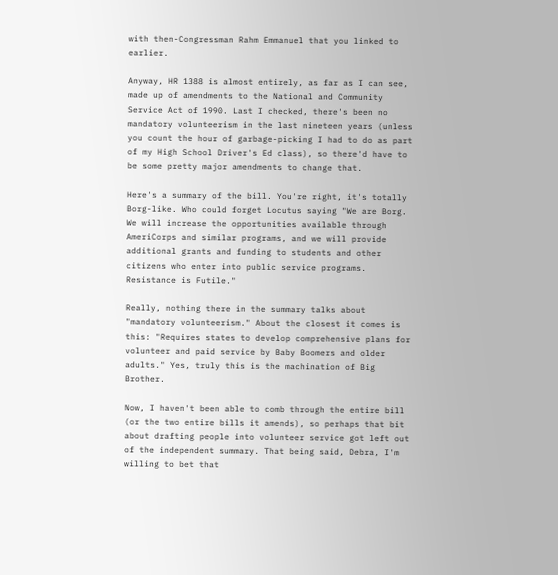with then-Congressman Rahm Emmanuel that you linked to earlier.

Anyway, HR 1388 is almost entirely, as far as I can see, made up of amendments to the National and Community Service Act of 1990. Last I checked, there's been no mandatory volunteerism in the last nineteen years (unless you count the hour of garbage-picking I had to do as part of my High School Driver's Ed class), so there'd have to be some pretty major amendments to change that.

Here's a summary of the bill. You're right, it's totally Borg-like. Who could forget Locutus saying "We are Borg. We will increase the opportunities available through AmeriCorps and similar programs, and we will provide additional grants and funding to students and other citizens who enter into public service programs. Resistance is Futile."

Really, nothing there in the summary talks about "mandatory volunteerism." About the closest it comes is this: "Requires states to develop comprehensive plans for volunteer and paid service by Baby Boomers and older adults." Yes, truly this is the machination of Big Brother.

Now, I haven't been able to comb through the entire bill (or the two entire bills it amends), so perhaps that bit about drafting people into volunteer service got left out of the independent summary. That being said, Debra, I'm willing to bet that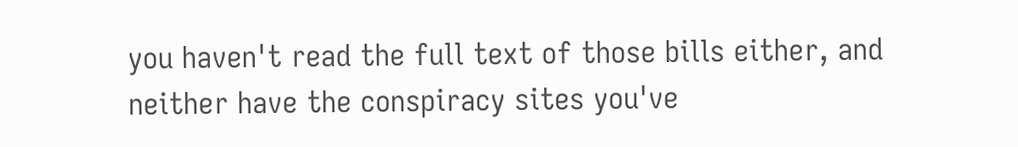you haven't read the full text of those bills either, and neither have the conspiracy sites you've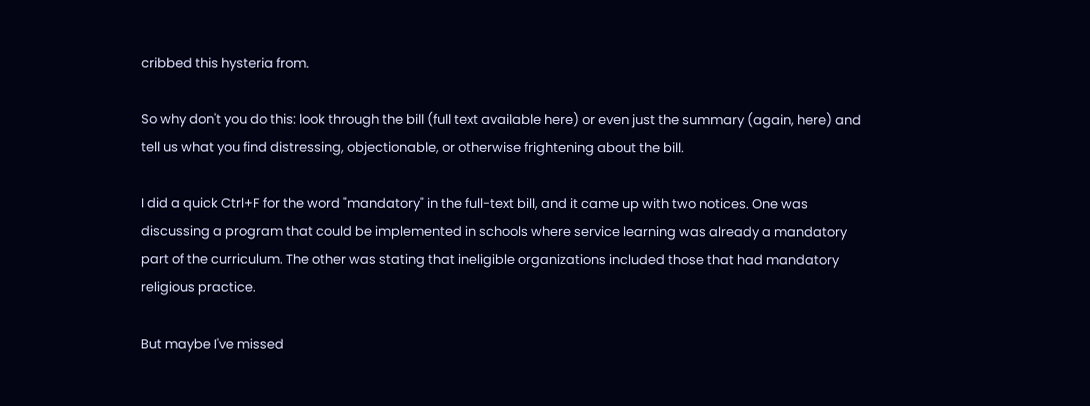cribbed this hysteria from.

So why don't you do this: look through the bill (full text available here) or even just the summary (again, here) and tell us what you find distressing, objectionable, or otherwise frightening about the bill.

I did a quick Ctrl+F for the word "mandatory" in the full-text bill, and it came up with two notices. One was discussing a program that could be implemented in schools where service learning was already a mandatory part of the curriculum. The other was stating that ineligible organizations included those that had mandatory religious practice.

But maybe I've missed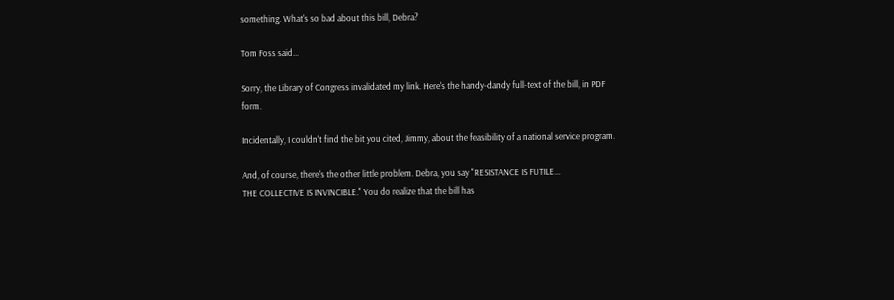something. What's so bad about this bill, Debra?

Tom Foss said...

Sorry, the Library of Congress invalidated my link. Here's the handy-dandy full-text of the bill, in PDF form.

Incidentally, I couldn't find the bit you cited, Jimmy, about the feasibility of a national service program.

And, of course, there's the other little problem. Debra, you say "RESISTANCE IS FUTILE...
THE COLLECTIVE IS INVINCIBLE." You do realize that the bill has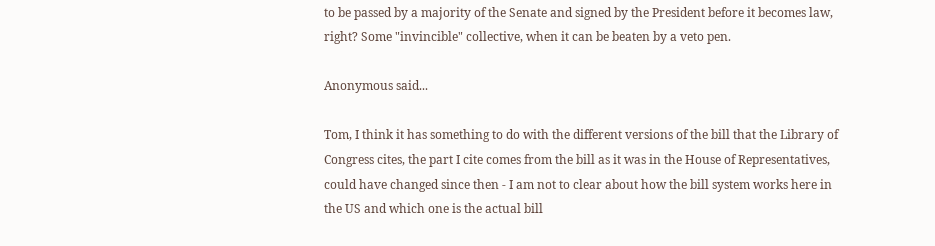to be passed by a majority of the Senate and signed by the President before it becomes law, right? Some "invincible" collective, when it can be beaten by a veto pen.

Anonymous said...

Tom, I think it has something to do with the different versions of the bill that the Library of Congress cites, the part I cite comes from the bill as it was in the House of Representatives, could have changed since then - I am not to clear about how the bill system works here in the US and which one is the actual bill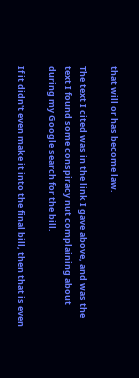that will or has become law.

The text I cited was in the link I gave above, and was the text I found some conspiracy nut complaining about during my Google search for the bill.

If it didn't even make it into the final bill, then that is even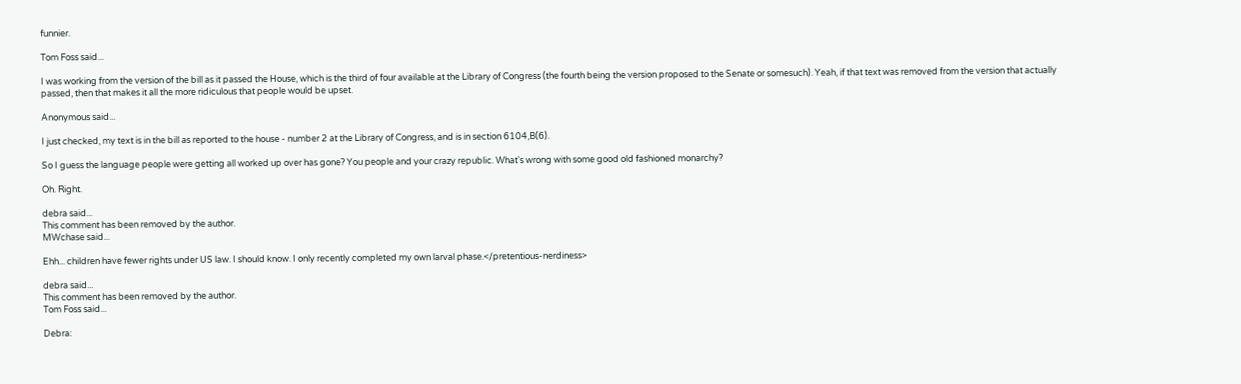funnier.

Tom Foss said...

I was working from the version of the bill as it passed the House, which is the third of four available at the Library of Congress (the fourth being the version proposed to the Senate or somesuch). Yeah, if that text was removed from the version that actually passed, then that makes it all the more ridiculous that people would be upset.

Anonymous said...

I just checked, my text is in the bill as reported to the house - number 2 at the Library of Congress, and is in section 6104,B(6).

So I guess the language people were getting all worked up over has gone? You people and your crazy republic. What's wrong with some good old fashioned monarchy?

Oh. Right.

debra said...
This comment has been removed by the author.
MWchase said...

Ehh... children have fewer rights under US law. I should know. I only recently completed my own larval phase.</pretentious-nerdiness>

debra said...
This comment has been removed by the author.
Tom Foss said...

Debra: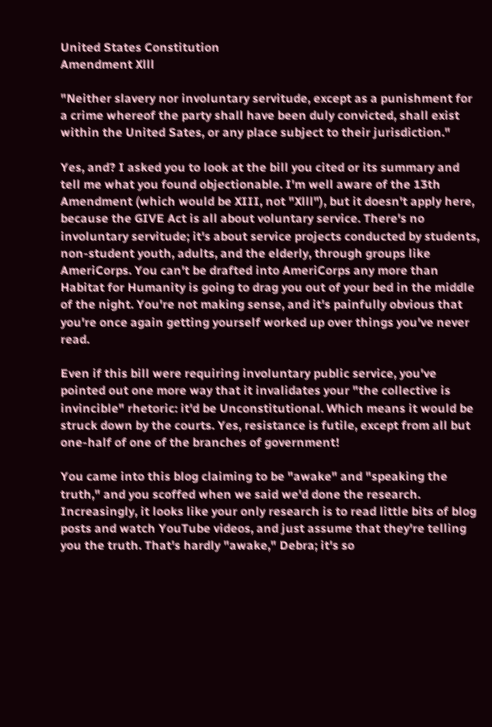United States Constitution
Amendment Xlll

"Neither slavery nor involuntary servitude, except as a punishment for a crime whereof the party shall have been duly convicted, shall exist within the United Sates, or any place subject to their jurisdiction."

Yes, and? I asked you to look at the bill you cited or its summary and tell me what you found objectionable. I'm well aware of the 13th Amendment (which would be XIII, not "Xlll"), but it doesn't apply here, because the GIVE Act is all about voluntary service. There's no involuntary servitude; it's about service projects conducted by students, non-student youth, adults, and the elderly, through groups like AmeriCorps. You can't be drafted into AmeriCorps any more than Habitat for Humanity is going to drag you out of your bed in the middle of the night. You're not making sense, and it's painfully obvious that you're once again getting yourself worked up over things you've never read.

Even if this bill were requiring involuntary public service, you've pointed out one more way that it invalidates your "the collective is invincible" rhetoric: it'd be Unconstitutional. Which means it would be struck down by the courts. Yes, resistance is futile, except from all but one-half of one of the branches of government!

You came into this blog claiming to be "awake" and "speaking the truth," and you scoffed when we said we'd done the research. Increasingly, it looks like your only research is to read little bits of blog posts and watch YouTube videos, and just assume that they're telling you the truth. That's hardly "awake," Debra; it's so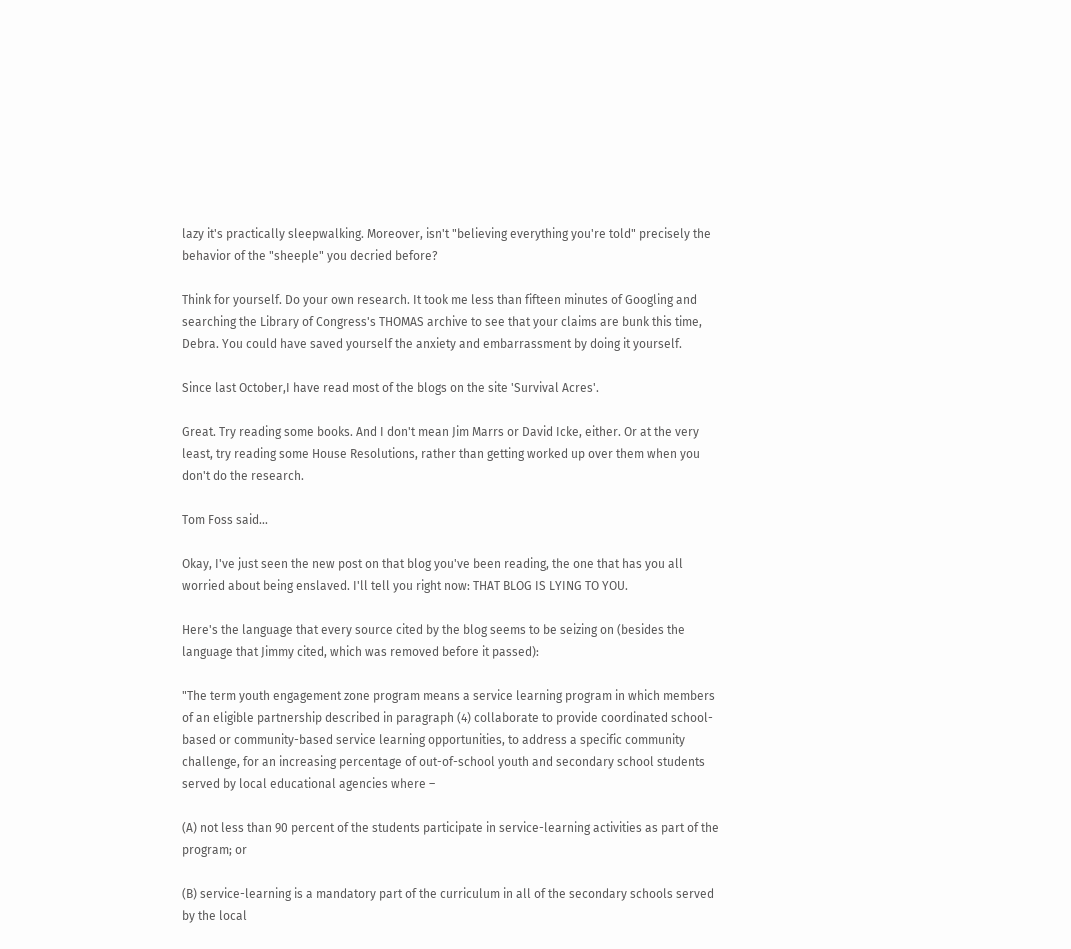lazy it's practically sleepwalking. Moreover, isn't "believing everything you're told" precisely the behavior of the "sheeple" you decried before?

Think for yourself. Do your own research. It took me less than fifteen minutes of Googling and searching the Library of Congress's THOMAS archive to see that your claims are bunk this time, Debra. You could have saved yourself the anxiety and embarrassment by doing it yourself.

Since last October,I have read most of the blogs on the site 'Survival Acres'.

Great. Try reading some books. And I don't mean Jim Marrs or David Icke, either. Or at the very least, try reading some House Resolutions, rather than getting worked up over them when you don't do the research.

Tom Foss said...

Okay, I've just seen the new post on that blog you've been reading, the one that has you all worried about being enslaved. I'll tell you right now: THAT BLOG IS LYING TO YOU.

Here's the language that every source cited by the blog seems to be seizing on (besides the language that Jimmy cited, which was removed before it passed):

"The term youth engagement zone program means a service learning program in which members of an eligible partnership described in paragraph (4) collaborate to provide coordinated school-based or community-based service learning opportunities, to address a specific community challenge, for an increasing percentage of out-of-school youth and secondary school students served by local educational agencies where –

(A) not less than 90 percent of the students participate in service-learning activities as part of the program; or

(B) service-learning is a mandatory part of the curriculum in all of the secondary schools served by the local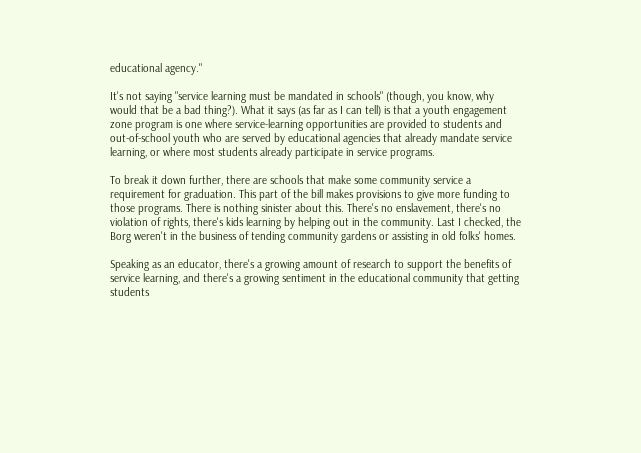educational agency."

It's not saying "service learning must be mandated in schools" (though, you know, why would that be a bad thing?). What it says (as far as I can tell) is that a youth engagement zone program is one where service-learning opportunities are provided to students and out-of-school youth who are served by educational agencies that already mandate service learning, or where most students already participate in service programs.

To break it down further, there are schools that make some community service a requirement for graduation. This part of the bill makes provisions to give more funding to those programs. There is nothing sinister about this. There's no enslavement, there's no violation of rights, there's kids learning by helping out in the community. Last I checked, the Borg weren't in the business of tending community gardens or assisting in old folks' homes.

Speaking as an educator, there's a growing amount of research to support the benefits of service learning, and there's a growing sentiment in the educational community that getting students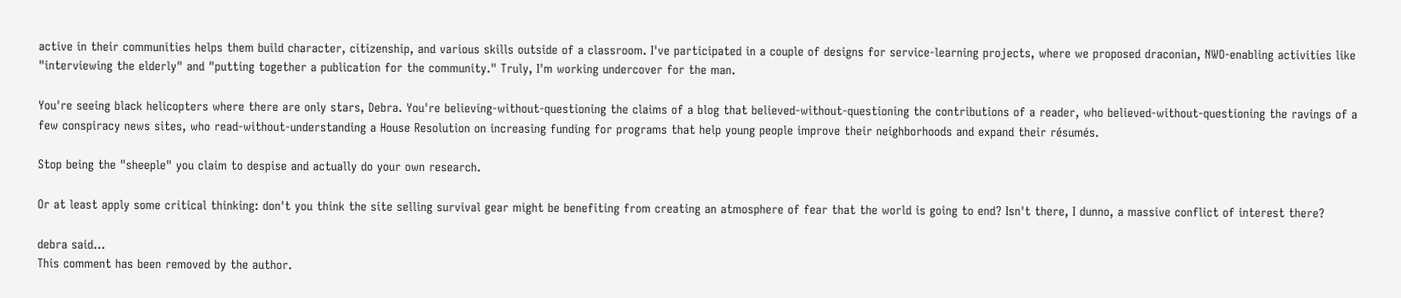active in their communities helps them build character, citizenship, and various skills outside of a classroom. I've participated in a couple of designs for service-learning projects, where we proposed draconian, NWO-enabling activities like "interviewing the elderly" and "putting together a publication for the community." Truly, I'm working undercover for the man.

You're seeing black helicopters where there are only stars, Debra. You're believing-without-questioning the claims of a blog that believed-without-questioning the contributions of a reader, who believed-without-questioning the ravings of a few conspiracy news sites, who read-without-understanding a House Resolution on increasing funding for programs that help young people improve their neighborhoods and expand their résumés.

Stop being the "sheeple" you claim to despise and actually do your own research.

Or at least apply some critical thinking: don't you think the site selling survival gear might be benefiting from creating an atmosphere of fear that the world is going to end? Isn't there, I dunno, a massive conflict of interest there?

debra said...
This comment has been removed by the author.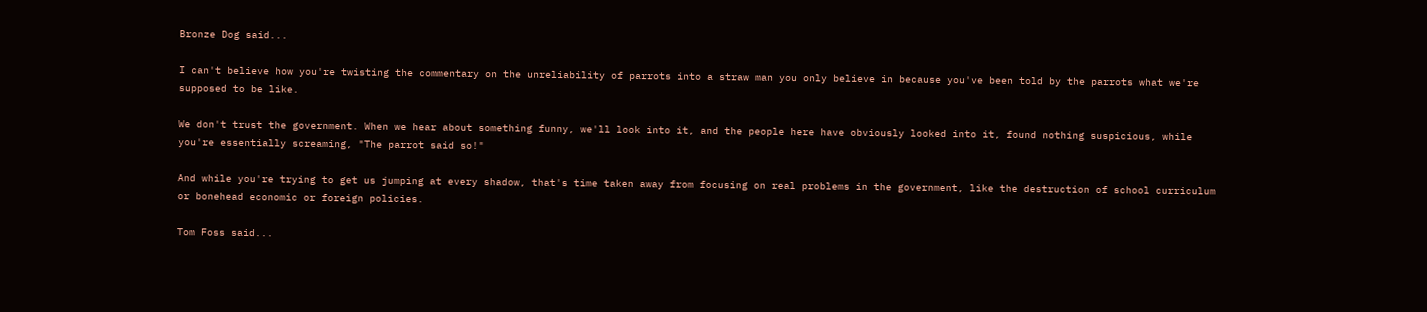Bronze Dog said...

I can't believe how you're twisting the commentary on the unreliability of parrots into a straw man you only believe in because you've been told by the parrots what we're supposed to be like.

We don't trust the government. When we hear about something funny, we'll look into it, and the people here have obviously looked into it, found nothing suspicious, while you're essentially screaming, "The parrot said so!"

And while you're trying to get us jumping at every shadow, that's time taken away from focusing on real problems in the government, like the destruction of school curriculum or bonehead economic or foreign policies.

Tom Foss said...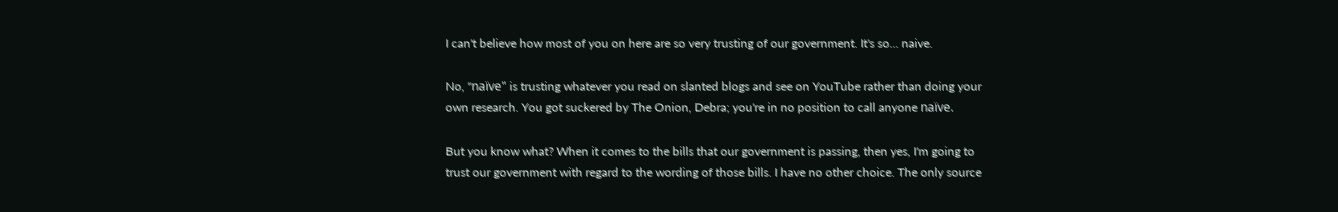I can't believe how most of you on here are so very trusting of our government. It's so... naive.

No, "naïve" is trusting whatever you read on slanted blogs and see on YouTube rather than doing your own research. You got suckered by The Onion, Debra; you're in no position to call anyone naïve.

But you know what? When it comes to the bills that our government is passing, then yes, I'm going to trust our government with regard to the wording of those bills. I have no other choice. The only source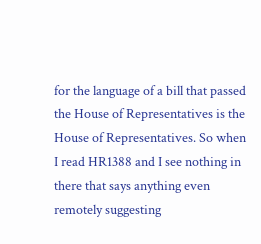for the language of a bill that passed the House of Representatives is the House of Representatives. So when I read HR1388 and I see nothing in there that says anything even remotely suggesting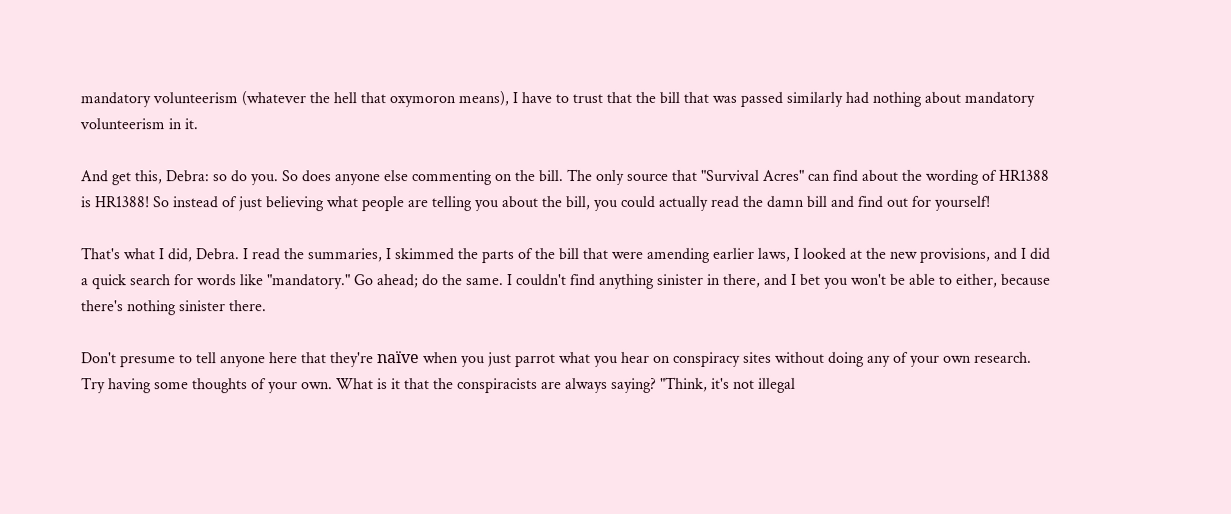mandatory volunteerism (whatever the hell that oxymoron means), I have to trust that the bill that was passed similarly had nothing about mandatory volunteerism in it.

And get this, Debra: so do you. So does anyone else commenting on the bill. The only source that "Survival Acres" can find about the wording of HR1388 is HR1388! So instead of just believing what people are telling you about the bill, you could actually read the damn bill and find out for yourself!

That's what I did, Debra. I read the summaries, I skimmed the parts of the bill that were amending earlier laws, I looked at the new provisions, and I did a quick search for words like "mandatory." Go ahead; do the same. I couldn't find anything sinister in there, and I bet you won't be able to either, because there's nothing sinister there.

Don't presume to tell anyone here that they're naïve when you just parrot what you hear on conspiracy sites without doing any of your own research. Try having some thoughts of your own. What is it that the conspiracists are always saying? "Think, it's not illegal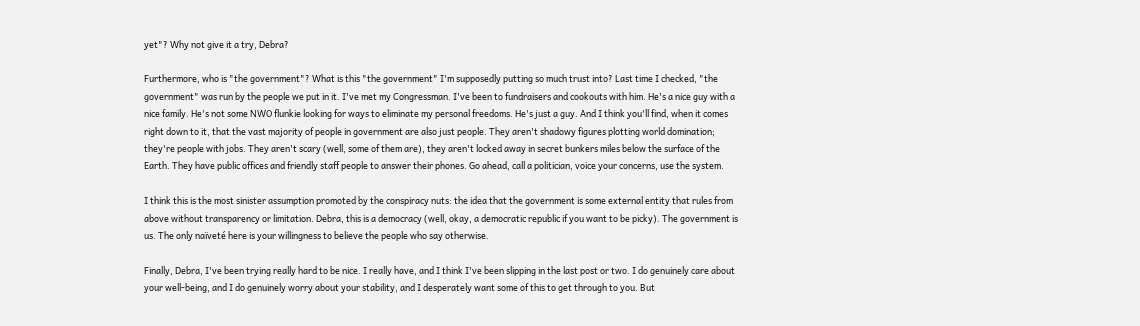yet"? Why not give it a try, Debra?

Furthermore, who is "the government"? What is this "the government" I'm supposedly putting so much trust into? Last time I checked, "the government" was run by the people we put in it. I've met my Congressman. I've been to fundraisers and cookouts with him. He's a nice guy with a nice family. He's not some NWO flunkie looking for ways to eliminate my personal freedoms. He's just a guy. And I think you'll find, when it comes right down to it, that the vast majority of people in government are also just people. They aren't shadowy figures plotting world domination; they're people with jobs. They aren't scary (well, some of them are), they aren't locked away in secret bunkers miles below the surface of the Earth. They have public offices and friendly staff people to answer their phones. Go ahead, call a politician, voice your concerns, use the system.

I think this is the most sinister assumption promoted by the conspiracy nuts: the idea that the government is some external entity that rules from above without transparency or limitation. Debra, this is a democracy (well, okay, a democratic republic if you want to be picky). The government is us. The only naïveté here is your willingness to believe the people who say otherwise.

Finally, Debra, I've been trying really hard to be nice. I really have, and I think I've been slipping in the last post or two. I do genuinely care about your well-being, and I do genuinely worry about your stability, and I desperately want some of this to get through to you. But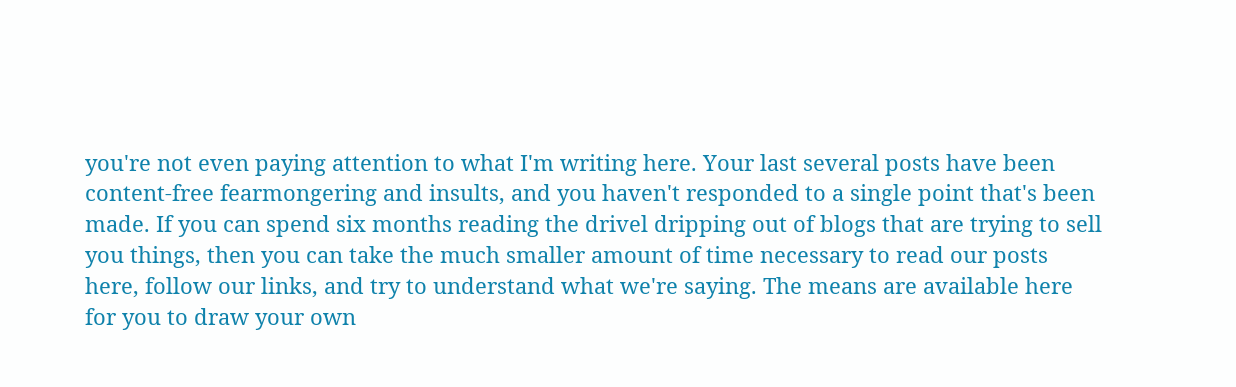you're not even paying attention to what I'm writing here. Your last several posts have been content-free fearmongering and insults, and you haven't responded to a single point that's been made. If you can spend six months reading the drivel dripping out of blogs that are trying to sell you things, then you can take the much smaller amount of time necessary to read our posts here, follow our links, and try to understand what we're saying. The means are available here for you to draw your own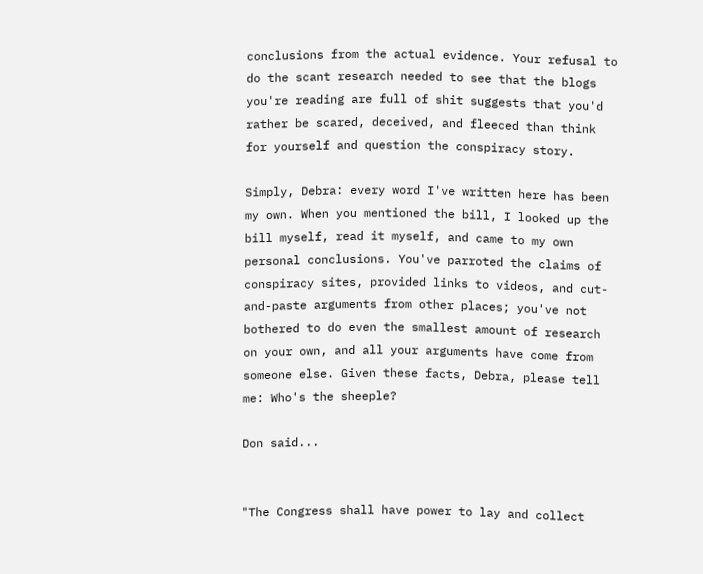conclusions from the actual evidence. Your refusal to do the scant research needed to see that the blogs you're reading are full of shit suggests that you'd rather be scared, deceived, and fleeced than think for yourself and question the conspiracy story.

Simply, Debra: every word I've written here has been my own. When you mentioned the bill, I looked up the bill myself, read it myself, and came to my own personal conclusions. You've parroted the claims of conspiracy sites, provided links to videos, and cut-and-paste arguments from other places; you've not bothered to do even the smallest amount of research on your own, and all your arguments have come from someone else. Given these facts, Debra, please tell me: Who's the sheeple?

Don said...


"The Congress shall have power to lay and collect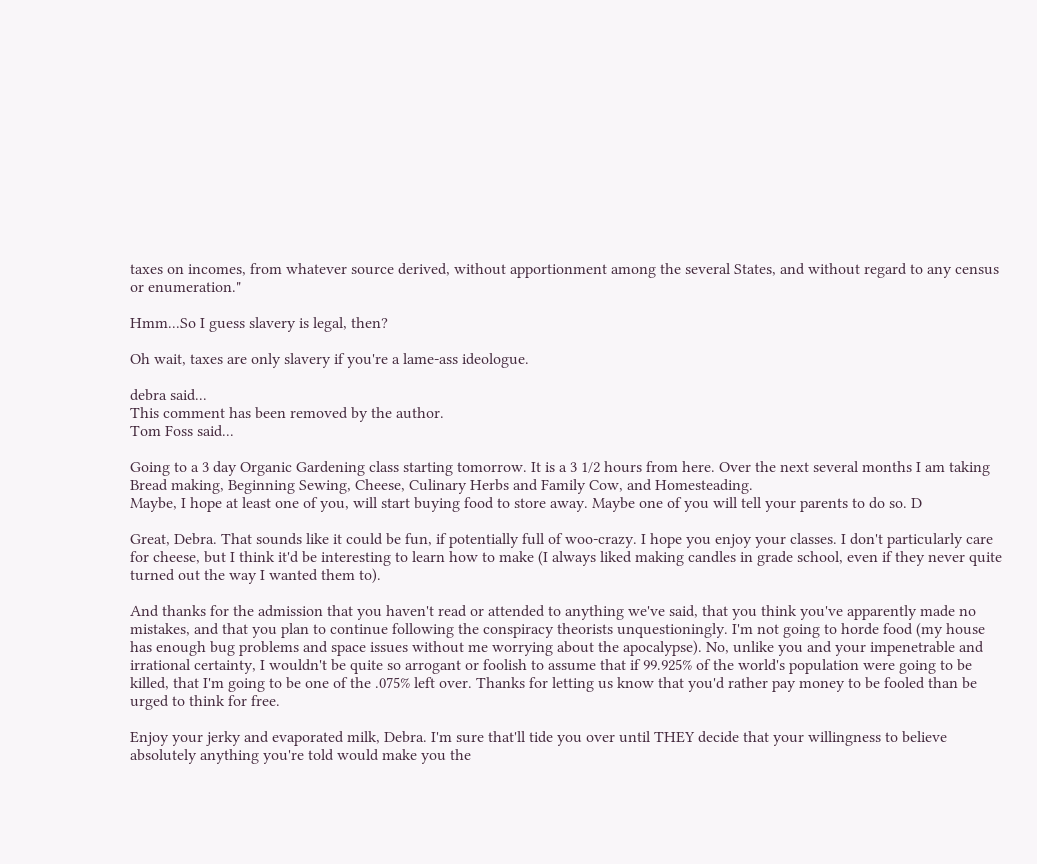taxes on incomes, from whatever source derived, without apportionment among the several States, and without regard to any census or enumeration."

Hmm...So I guess slavery is legal, then?

Oh wait, taxes are only slavery if you're a lame-ass ideologue.

debra said...
This comment has been removed by the author.
Tom Foss said...

Going to a 3 day Organic Gardening class starting tomorrow. It is a 3 1/2 hours from here. Over the next several months I am taking Bread making, Beginning Sewing, Cheese, Culinary Herbs and Family Cow, and Homesteading.
Maybe, I hope at least one of you, will start buying food to store away. Maybe one of you will tell your parents to do so. D

Great, Debra. That sounds like it could be fun, if potentially full of woo-crazy. I hope you enjoy your classes. I don't particularly care for cheese, but I think it'd be interesting to learn how to make (I always liked making candles in grade school, even if they never quite turned out the way I wanted them to).

And thanks for the admission that you haven't read or attended to anything we've said, that you think you've apparently made no mistakes, and that you plan to continue following the conspiracy theorists unquestioningly. I'm not going to horde food (my house has enough bug problems and space issues without me worrying about the apocalypse). No, unlike you and your impenetrable and irrational certainty, I wouldn't be quite so arrogant or foolish to assume that if 99.925% of the world's population were going to be killed, that I'm going to be one of the .075% left over. Thanks for letting us know that you'd rather pay money to be fooled than be urged to think for free.

Enjoy your jerky and evaporated milk, Debra. I'm sure that'll tide you over until THEY decide that your willingness to believe absolutely anything you're told would make you the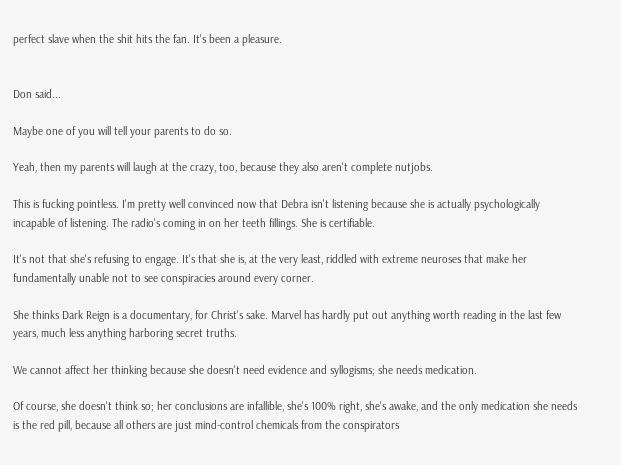perfect slave when the shit hits the fan. It's been a pleasure.


Don said...

Maybe one of you will tell your parents to do so.

Yeah, then my parents will laugh at the crazy, too, because they also aren't complete nutjobs.

This is fucking pointless. I'm pretty well convinced now that Debra isn't listening because she is actually psychologically incapable of listening. The radio's coming in on her teeth fillings. She is certifiable.

It's not that she's refusing to engage. It's that she is, at the very least, riddled with extreme neuroses that make her fundamentally unable not to see conspiracies around every corner.

She thinks Dark Reign is a documentary, for Christ's sake. Marvel has hardly put out anything worth reading in the last few years, much less anything harboring secret truths.

We cannot affect her thinking because she doesn't need evidence and syllogisms; she needs medication.

Of course, she doesn't think so; her conclusions are infallible, she's 100% right, she's awake, and the only medication she needs is the red pill, because all others are just mind-control chemicals from the conspirators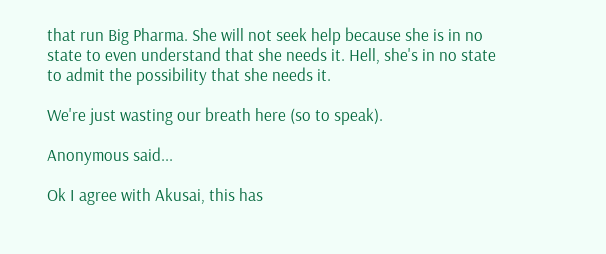that run Big Pharma. She will not seek help because she is in no state to even understand that she needs it. Hell, she's in no state to admit the possibility that she needs it.

We're just wasting our breath here (so to speak).

Anonymous said...

Ok I agree with Akusai, this has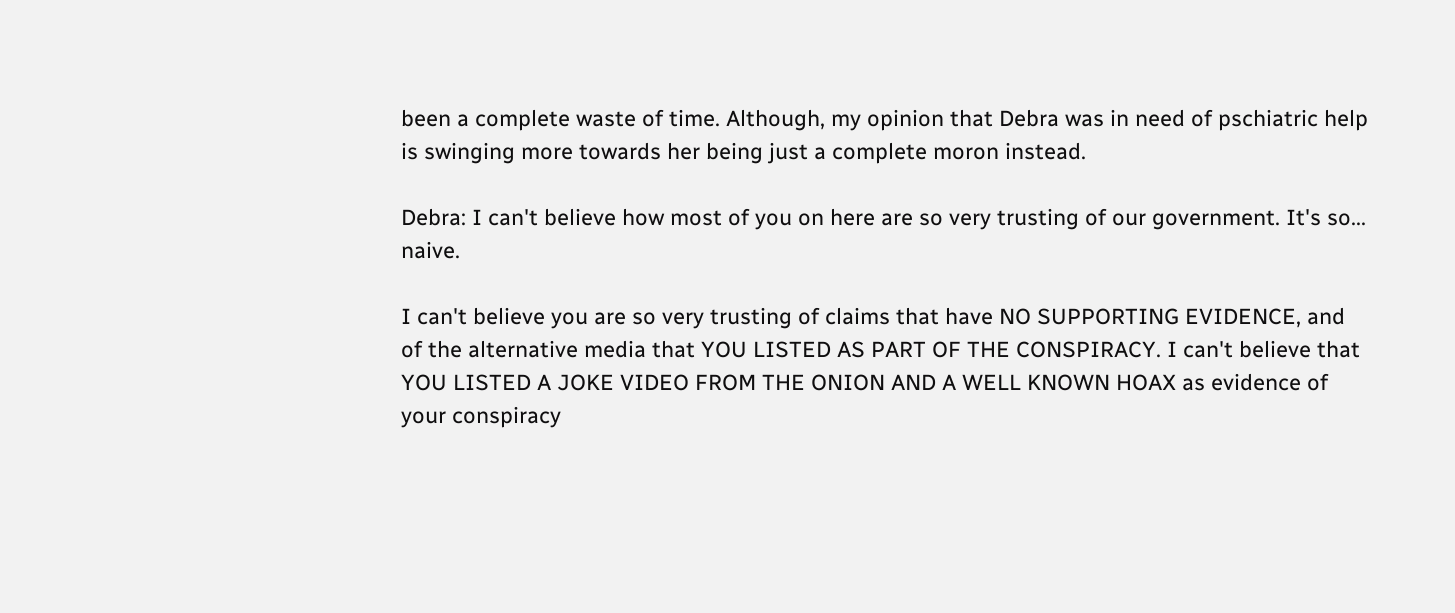been a complete waste of time. Although, my opinion that Debra was in need of pschiatric help is swinging more towards her being just a complete moron instead.

Debra: I can't believe how most of you on here are so very trusting of our government. It's so... naive.

I can't believe you are so very trusting of claims that have NO SUPPORTING EVIDENCE, and of the alternative media that YOU LISTED AS PART OF THE CONSPIRACY. I can't believe that YOU LISTED A JOKE VIDEO FROM THE ONION AND A WELL KNOWN HOAX as evidence of your conspiracy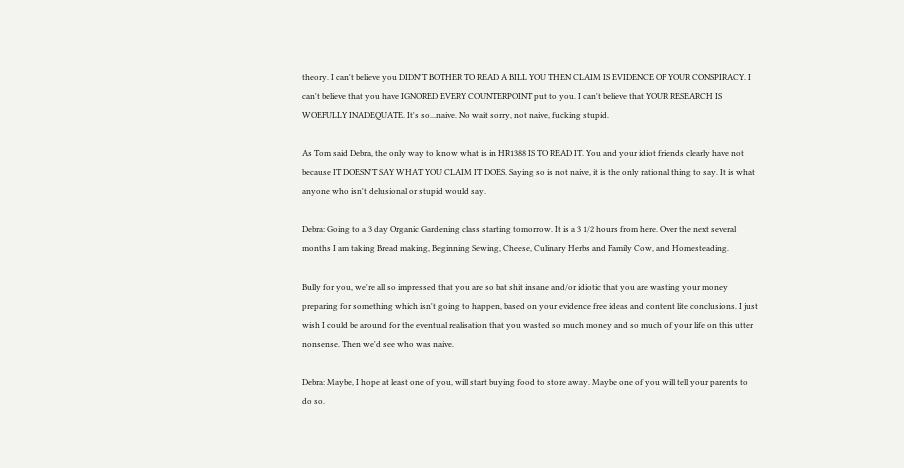theory. I can't believe you DIDN'T BOTHER TO READ A BILL YOU THEN CLAIM IS EVIDENCE OF YOUR CONSPIRACY. I can't believe that you have IGNORED EVERY COUNTERPOINT put to you. I can't believe that YOUR RESEARCH IS WOEFULLY INADEQUATE. It's so...naive. No wait sorry, not naive, fucking stupid.

As Tom said Debra, the only way to know what is in HR1388 IS TO READ IT. You and your idiot friends clearly have not because IT DOESN'T SAY WHAT YOU CLAIM IT DOES. Saying so is not naive, it is the only rational thing to say. It is what anyone who isn't delusional or stupid would say.

Debra: Going to a 3 day Organic Gardening class starting tomorrow. It is a 3 1/2 hours from here. Over the next several months I am taking Bread making, Beginning Sewing, Cheese, Culinary Herbs and Family Cow, and Homesteading.

Bully for you, we're all so impressed that you are so bat shit insane and/or idiotic that you are wasting your money preparing for something which isn't going to happen, based on your evidence free ideas and content lite conclusions. I just wish I could be around for the eventual realisation that you wasted so much money and so much of your life on this utter nonsense. Then we'd see who was naive.

Debra: Maybe, I hope at least one of you, will start buying food to store away. Maybe one of you will tell your parents to do so.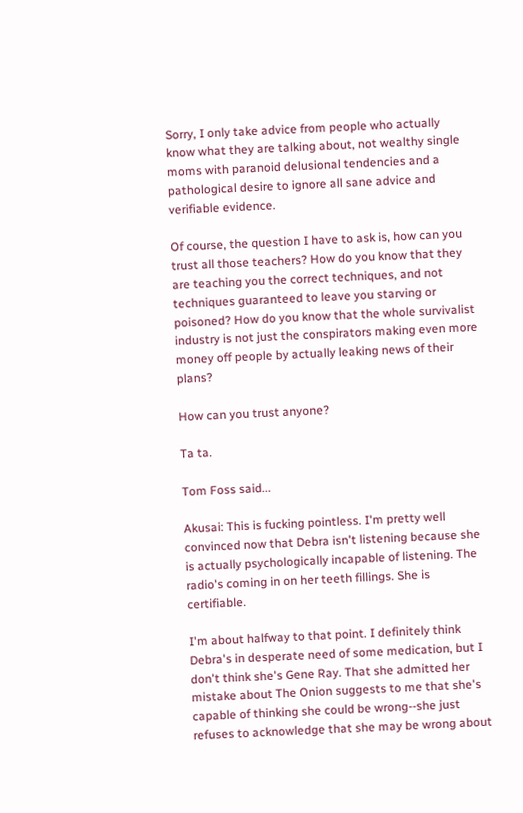Sorry, I only take advice from people who actually know what they are talking about, not wealthy single moms with paranoid delusional tendencies and a pathological desire to ignore all sane advice and verifiable evidence.

Of course, the question I have to ask is, how can you trust all those teachers? How do you know that they are teaching you the correct techniques, and not techniques guaranteed to leave you starving or poisoned? How do you know that the whole survivalist industry is not just the conspirators making even more money off people by actually leaking news of their plans?

How can you trust anyone?

Ta ta.

Tom Foss said...

Akusai: This is fucking pointless. I'm pretty well convinced now that Debra isn't listening because she is actually psychologically incapable of listening. The radio's coming in on her teeth fillings. She is certifiable.

I'm about halfway to that point. I definitely think Debra's in desperate need of some medication, but I don't think she's Gene Ray. That she admitted her mistake about The Onion suggests to me that she's capable of thinking she could be wrong--she just refuses to acknowledge that she may be wrong about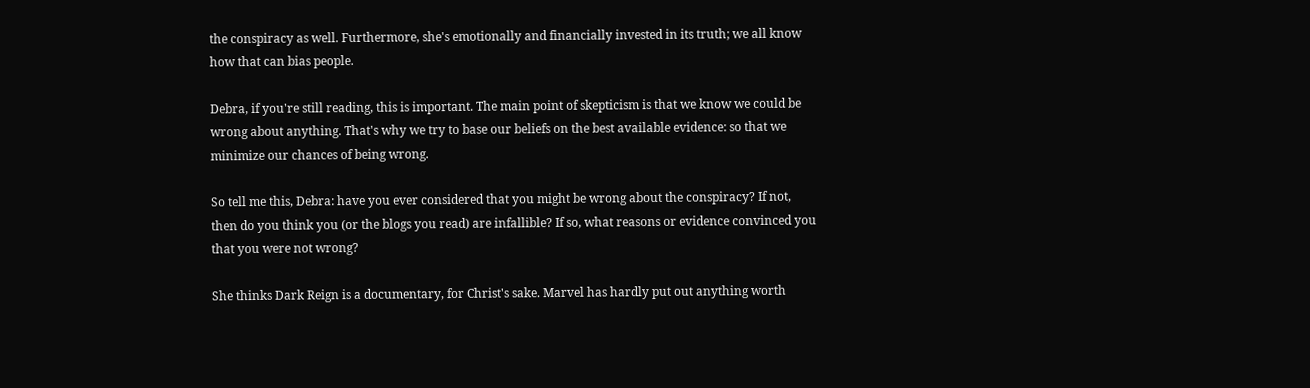the conspiracy as well. Furthermore, she's emotionally and financially invested in its truth; we all know how that can bias people.

Debra, if you're still reading, this is important. The main point of skepticism is that we know we could be wrong about anything. That's why we try to base our beliefs on the best available evidence: so that we minimize our chances of being wrong.

So tell me this, Debra: have you ever considered that you might be wrong about the conspiracy? If not, then do you think you (or the blogs you read) are infallible? If so, what reasons or evidence convinced you that you were not wrong?

She thinks Dark Reign is a documentary, for Christ's sake. Marvel has hardly put out anything worth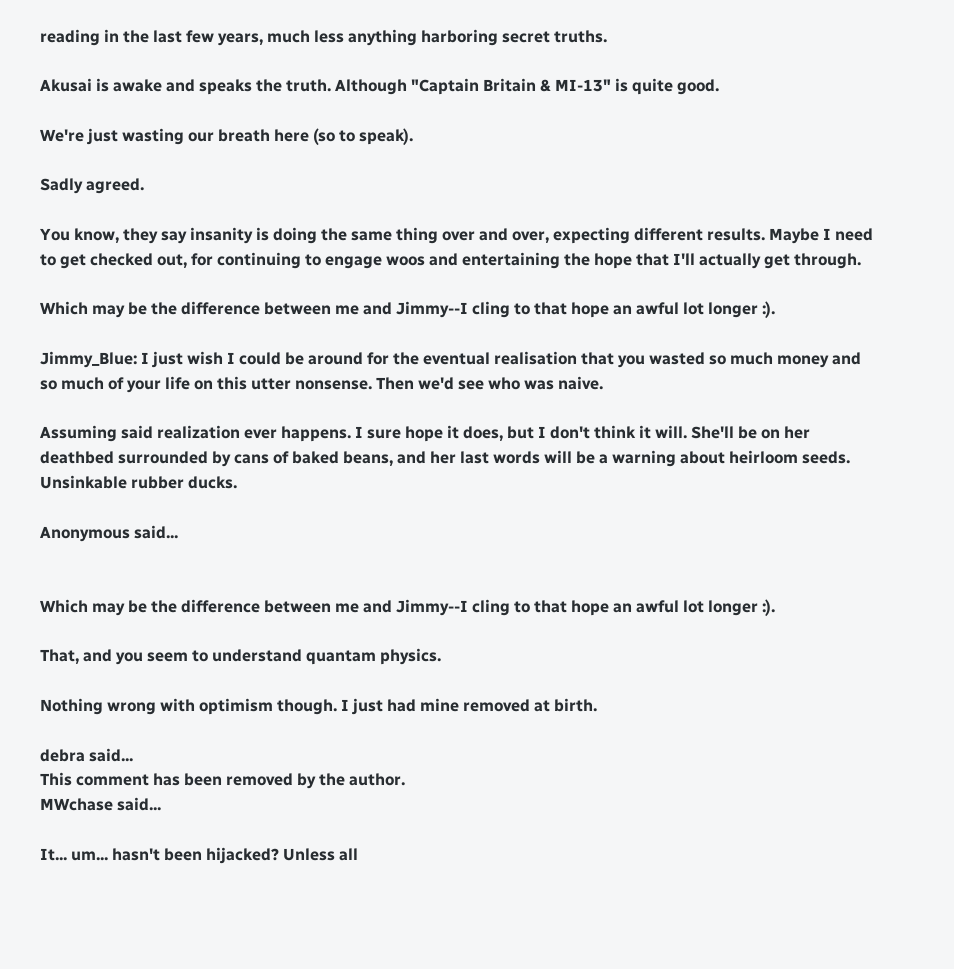reading in the last few years, much less anything harboring secret truths.

Akusai is awake and speaks the truth. Although "Captain Britain & MI-13" is quite good.

We're just wasting our breath here (so to speak).

Sadly agreed.

You know, they say insanity is doing the same thing over and over, expecting different results. Maybe I need to get checked out, for continuing to engage woos and entertaining the hope that I'll actually get through.

Which may be the difference between me and Jimmy--I cling to that hope an awful lot longer :).

Jimmy_Blue: I just wish I could be around for the eventual realisation that you wasted so much money and so much of your life on this utter nonsense. Then we'd see who was naive.

Assuming said realization ever happens. I sure hope it does, but I don't think it will. She'll be on her deathbed surrounded by cans of baked beans, and her last words will be a warning about heirloom seeds. Unsinkable rubber ducks.

Anonymous said...


Which may be the difference between me and Jimmy--I cling to that hope an awful lot longer :).

That, and you seem to understand quantam physics.

Nothing wrong with optimism though. I just had mine removed at birth.

debra said...
This comment has been removed by the author.
MWchase said...

It... um... hasn't been hijacked? Unless all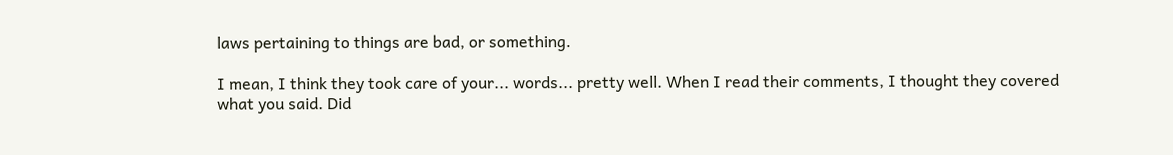laws pertaining to things are bad, or something.

I mean, I think they took care of your... words... pretty well. When I read their comments, I thought they covered what you said. Did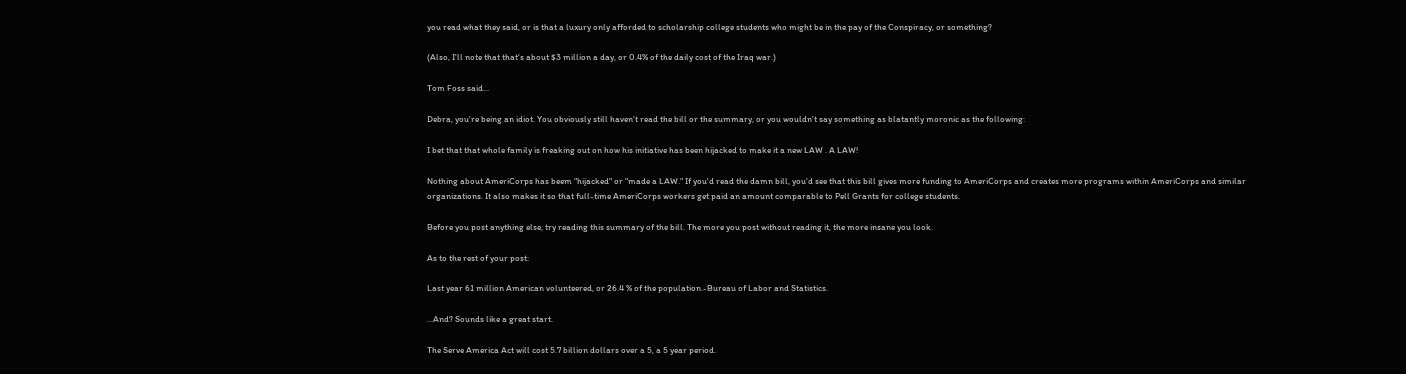you read what they said, or is that a luxury only afforded to scholarship college students who might be in the pay of the Conspiracy, or something?

(Also, I'll note that that's about $3 million a day, or 0.4% of the daily cost of the Iraq war.)

Tom Foss said...

Debra, you're being an idiot. You obviously still haven't read the bill or the summary, or you wouldn't say something as blatantly moronic as the following:

I bet that that whole family is freaking out on how his initiative has been hijacked to make it a new LAW . A LAW!

Nothing about AmeriCorps has beem "hijacked" or "made a LAW." If you'd read the damn bill, you'd see that this bill gives more funding to AmeriCorps and creates more programs within AmeriCorps and similar organizations. It also makes it so that full-time AmeriCorps workers get paid an amount comparable to Pell Grants for college students.

Before you post anything else, try reading this summary of the bill. The more you post without reading it, the more insane you look.

As to the rest of your post:

Last year 61 million American volunteered, or 26.4 % of the population.-Bureau of Labor and Statistics.

...And? Sounds like a great start.

The Serve America Act will cost 5.7 billion dollars over a 5, a 5 year period.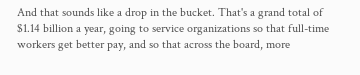And that sounds like a drop in the bucket. That's a grand total of $1.14 billion a year, going to service organizations so that full-time workers get better pay, and so that across the board, more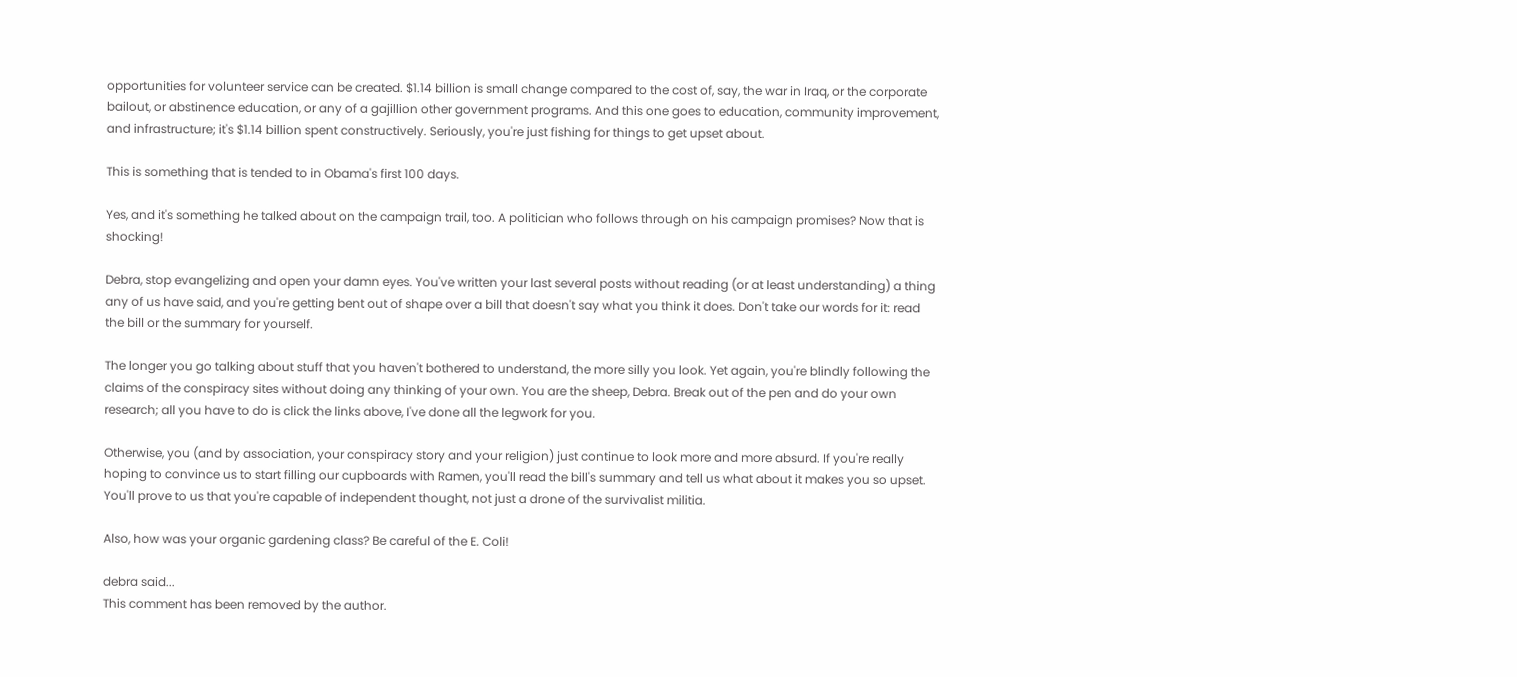opportunities for volunteer service can be created. $1.14 billion is small change compared to the cost of, say, the war in Iraq, or the corporate bailout, or abstinence education, or any of a gajillion other government programs. And this one goes to education, community improvement, and infrastructure; it's $1.14 billion spent constructively. Seriously, you're just fishing for things to get upset about.

This is something that is tended to in Obama's first 100 days.

Yes, and it's something he talked about on the campaign trail, too. A politician who follows through on his campaign promises? Now that is shocking!

Debra, stop evangelizing and open your damn eyes. You've written your last several posts without reading (or at least understanding) a thing any of us have said, and you're getting bent out of shape over a bill that doesn't say what you think it does. Don't take our words for it: read the bill or the summary for yourself.

The longer you go talking about stuff that you haven't bothered to understand, the more silly you look. Yet again, you're blindly following the claims of the conspiracy sites without doing any thinking of your own. You are the sheep, Debra. Break out of the pen and do your own research; all you have to do is click the links above, I've done all the legwork for you.

Otherwise, you (and by association, your conspiracy story and your religion) just continue to look more and more absurd. If you're really hoping to convince us to start filling our cupboards with Ramen, you'll read the bill's summary and tell us what about it makes you so upset. You'll prove to us that you're capable of independent thought, not just a drone of the survivalist militia.

Also, how was your organic gardening class? Be careful of the E. Coli!

debra said...
This comment has been removed by the author.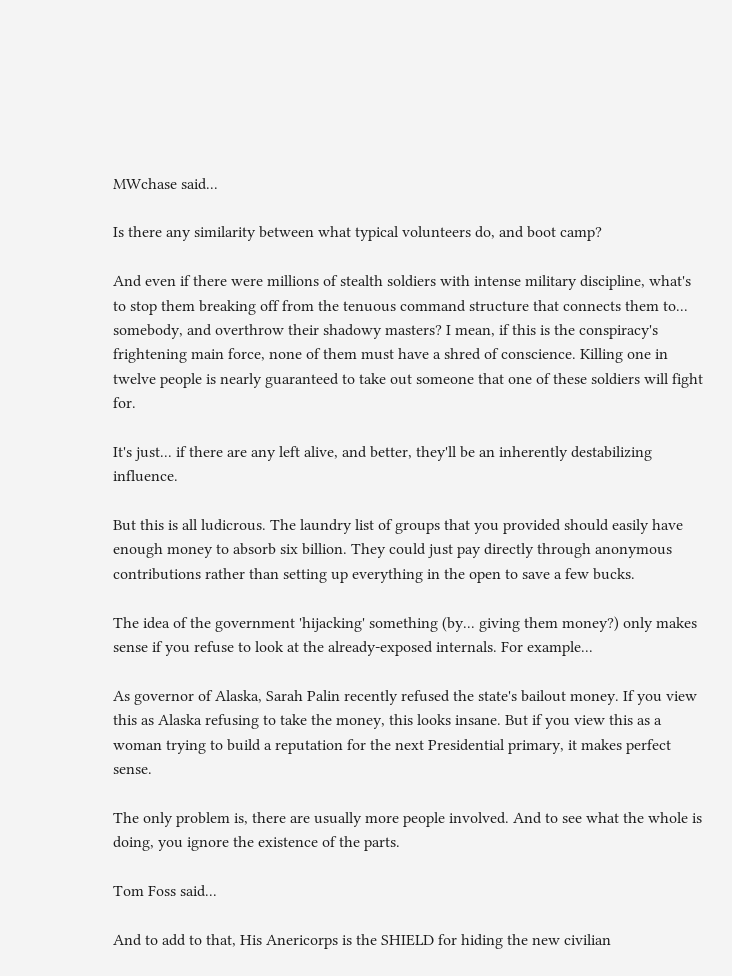MWchase said...

Is there any similarity between what typical volunteers do, and boot camp?

And even if there were millions of stealth soldiers with intense military discipline, what's to stop them breaking off from the tenuous command structure that connects them to... somebody, and overthrow their shadowy masters? I mean, if this is the conspiracy's frightening main force, none of them must have a shred of conscience. Killing one in twelve people is nearly guaranteed to take out someone that one of these soldiers will fight for.

It's just... if there are any left alive, and better, they'll be an inherently destabilizing influence.

But this is all ludicrous. The laundry list of groups that you provided should easily have enough money to absorb six billion. They could just pay directly through anonymous contributions rather than setting up everything in the open to save a few bucks.

The idea of the government 'hijacking' something (by... giving them money?) only makes sense if you refuse to look at the already-exposed internals. For example...

As governor of Alaska, Sarah Palin recently refused the state's bailout money. If you view this as Alaska refusing to take the money, this looks insane. But if you view this as a woman trying to build a reputation for the next Presidential primary, it makes perfect sense.

The only problem is, there are usually more people involved. And to see what the whole is doing, you ignore the existence of the parts.

Tom Foss said...

And to add to that, His Anericorps is the SHIELD for hiding the new civilian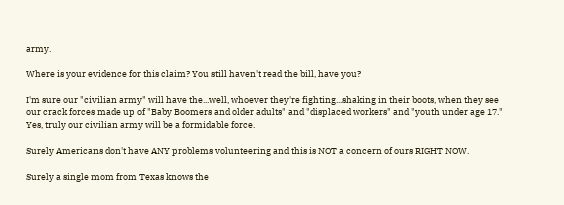army.

Where is your evidence for this claim? You still haven't read the bill, have you?

I'm sure our "civilian army" will have the...well, whoever they're fighting...shaking in their boots, when they see our crack forces made up of "Baby Boomers and older adults" and "displaced workers" and "youth under age 17." Yes, truly our civilian army will be a formidable force.

Surely Americans don't have ANY problems volunteering and this is NOT a concern of ours RIGHT NOW.

Surely a single mom from Texas knows the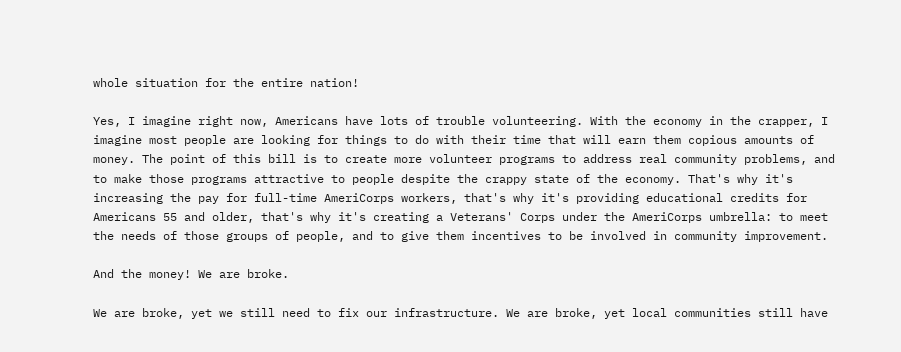whole situation for the entire nation!

Yes, I imagine right now, Americans have lots of trouble volunteering. With the economy in the crapper, I imagine most people are looking for things to do with their time that will earn them copious amounts of money. The point of this bill is to create more volunteer programs to address real community problems, and to make those programs attractive to people despite the crappy state of the economy. That's why it's increasing the pay for full-time AmeriCorps workers, that's why it's providing educational credits for Americans 55 and older, that's why it's creating a Veterans' Corps under the AmeriCorps umbrella: to meet the needs of those groups of people, and to give them incentives to be involved in community improvement.

And the money! We are broke.

We are broke, yet we still need to fix our infrastructure. We are broke, yet local communities still have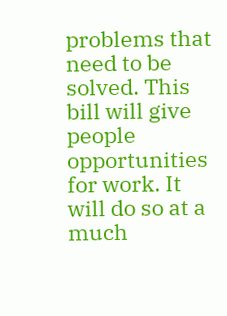problems that need to be solved. This bill will give people opportunities for work. It will do so at a much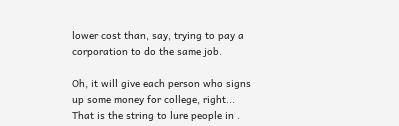lower cost than, say, trying to pay a corporation to do the same job.

Oh, it will give each person who signs up some money for college, right... That is the string to lure people in .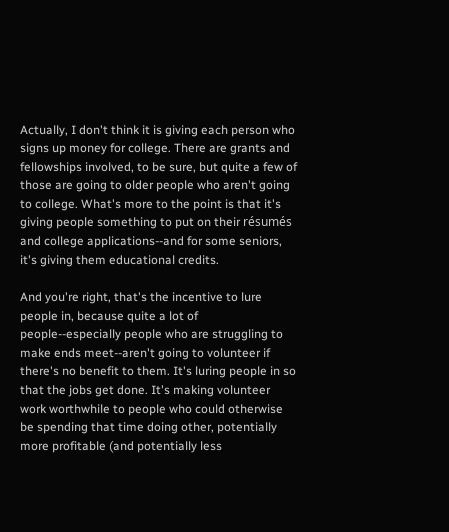Actually, I don't think it is giving each person who signs up money for college. There are grants and fellowships involved, to be sure, but quite a few of those are going to older people who aren't going to college. What's more to the point is that it's giving people something to put on their résumés and college applications--and for some seniors, it's giving them educational credits.

And you're right, that's the incentive to lure people in, because quite a lot of people--especially people who are struggling to make ends meet--aren't going to volunteer if there's no benefit to them. It's luring people in so that the jobs get done. It's making volunteer work worthwhile to people who could otherwise be spending that time doing other, potentially more profitable (and potentially less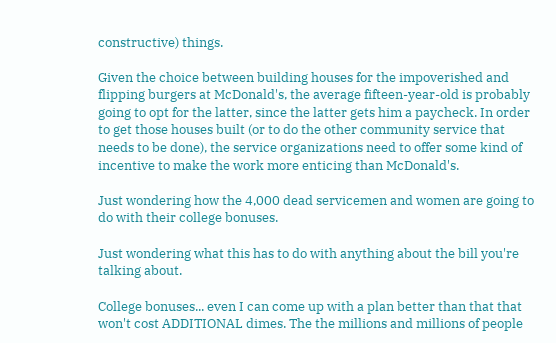constructive) things.

Given the choice between building houses for the impoverished and flipping burgers at McDonald's, the average fifteen-year-old is probably going to opt for the latter, since the latter gets him a paycheck. In order to get those houses built (or to do the other community service that needs to be done), the service organizations need to offer some kind of incentive to make the work more enticing than McDonald's.

Just wondering how the 4,000 dead servicemen and women are going to do with their college bonuses.

Just wondering what this has to do with anything about the bill you're talking about.

College bonuses... even I can come up with a plan better than that that won't cost ADDITIONAL dimes. The the millions and millions of people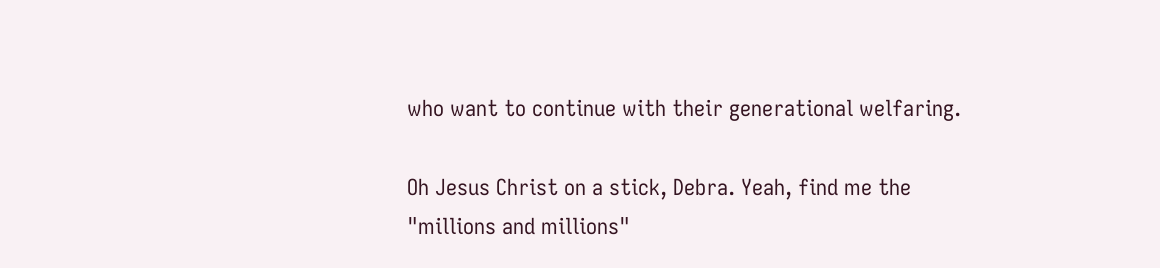who want to continue with their generational welfaring.

Oh Jesus Christ on a stick, Debra. Yeah, find me the "millions and millions"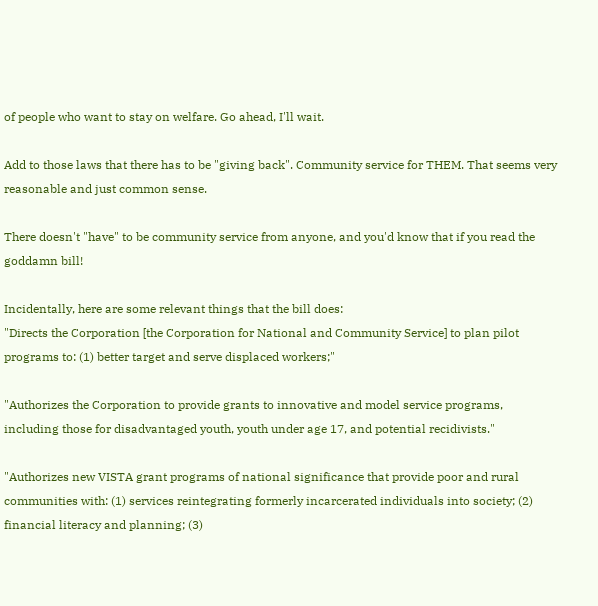of people who want to stay on welfare. Go ahead, I'll wait.

Add to those laws that there has to be "giving back". Community service for THEM. That seems very reasonable and just common sense.

There doesn't "have" to be community service from anyone, and you'd know that if you read the goddamn bill!

Incidentally, here are some relevant things that the bill does:
"Directs the Corporation [the Corporation for National and Community Service] to plan pilot programs to: (1) better target and serve displaced workers;"

"Authorizes the Corporation to provide grants to innovative and model service programs, including those for disadvantaged youth, youth under age 17, and potential recidivists."

"Authorizes new VISTA grant programs of national significance that provide poor and rural communities with: (1) services reintegrating formerly incarcerated individuals into society; (2) financial literacy and planning; (3)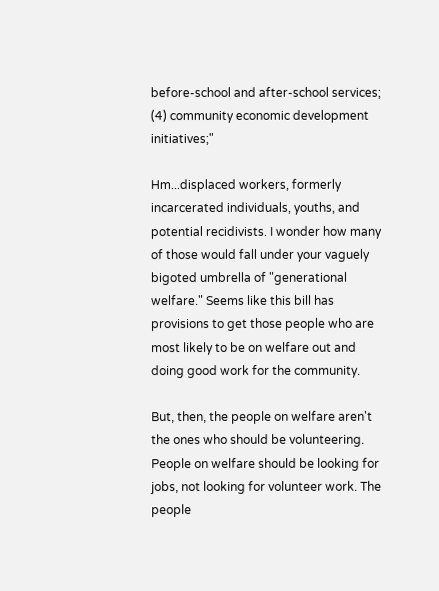before-school and after-school services; (4) community economic development initiatives;"

Hm...displaced workers, formerly incarcerated individuals, youths, and potential recidivists. I wonder how many of those would fall under your vaguely bigoted umbrella of "generational welfare." Seems like this bill has provisions to get those people who are most likely to be on welfare out and doing good work for the community.

But, then, the people on welfare aren't the ones who should be volunteering. People on welfare should be looking for jobs, not looking for volunteer work. The people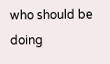who should be doing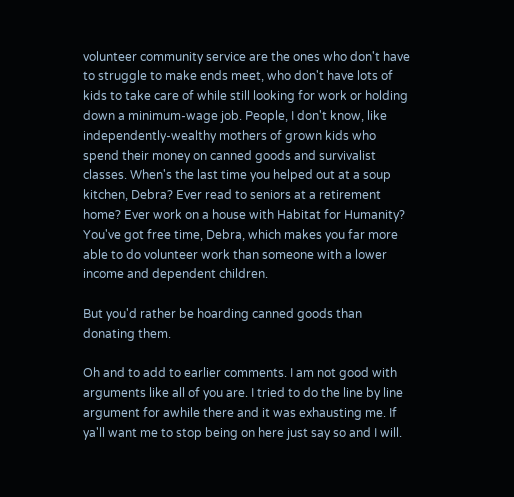volunteer community service are the ones who don't have to struggle to make ends meet, who don't have lots of kids to take care of while still looking for work or holding down a minimum-wage job. People, I don't know, like independently-wealthy mothers of grown kids who spend their money on canned goods and survivalist classes. When's the last time you helped out at a soup kitchen, Debra? Ever read to seniors at a retirement home? Ever work on a house with Habitat for Humanity? You've got free time, Debra, which makes you far more able to do volunteer work than someone with a lower income and dependent children.

But you'd rather be hoarding canned goods than donating them.

Oh and to add to earlier comments. I am not good with arguments like all of you are. I tried to do the line by line argument for awhile there and it was exhausting me. If ya'll want me to stop being on here just say so and I will.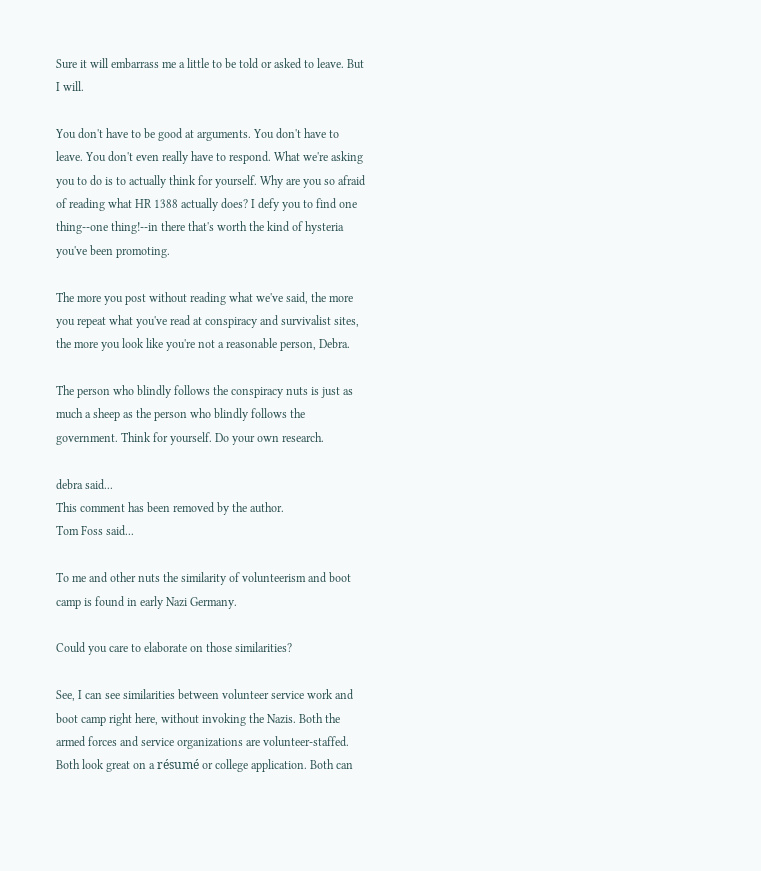Sure it will embarrass me a little to be told or asked to leave. But I will.

You don't have to be good at arguments. You don't have to leave. You don't even really have to respond. What we're asking you to do is to actually think for yourself. Why are you so afraid of reading what HR 1388 actually does? I defy you to find one thing--one thing!--in there that's worth the kind of hysteria you've been promoting.

The more you post without reading what we've said, the more you repeat what you've read at conspiracy and survivalist sites, the more you look like you're not a reasonable person, Debra.

The person who blindly follows the conspiracy nuts is just as much a sheep as the person who blindly follows the government. Think for yourself. Do your own research.

debra said...
This comment has been removed by the author.
Tom Foss said...

To me and other nuts the similarity of volunteerism and boot camp is found in early Nazi Germany.

Could you care to elaborate on those similarities?

See, I can see similarities between volunteer service work and boot camp right here, without invoking the Nazis. Both the armed forces and service organizations are volunteer-staffed. Both look great on a résumé or college application. Both can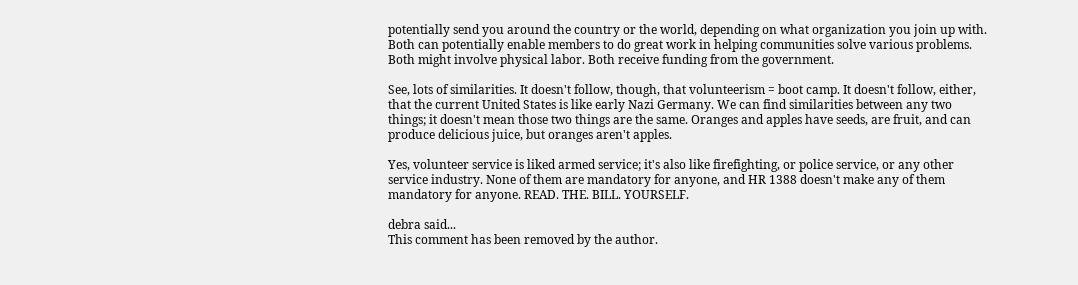potentially send you around the country or the world, depending on what organization you join up with. Both can potentially enable members to do great work in helping communities solve various problems. Both might involve physical labor. Both receive funding from the government.

See, lots of similarities. It doesn't follow, though, that volunteerism = boot camp. It doesn't follow, either, that the current United States is like early Nazi Germany. We can find similarities between any two things; it doesn't mean those two things are the same. Oranges and apples have seeds, are fruit, and can produce delicious juice, but oranges aren't apples.

Yes, volunteer service is liked armed service; it's also like firefighting, or police service, or any other service industry. None of them are mandatory for anyone, and HR 1388 doesn't make any of them mandatory for anyone. READ. THE. BILL. YOURSELF.

debra said...
This comment has been removed by the author.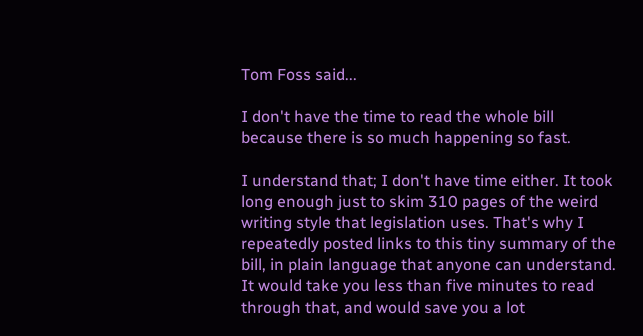Tom Foss said...

I don't have the time to read the whole bill because there is so much happening so fast.

I understand that; I don't have time either. It took long enough just to skim 310 pages of the weird writing style that legislation uses. That's why I repeatedly posted links to this tiny summary of the bill, in plain language that anyone can understand. It would take you less than five minutes to read through that, and would save you a lot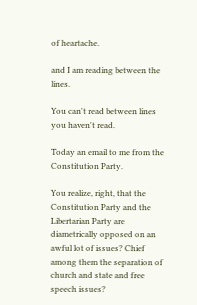of heartache.

and I am reading between the lines.

You can't read between lines you haven't read.

Today an email to me from the Constitution Party.

You realize, right, that the Constitution Party and the Libertarian Party are diametrically opposed on an awful lot of issues? Chief among them the separation of church and state and free speech issues?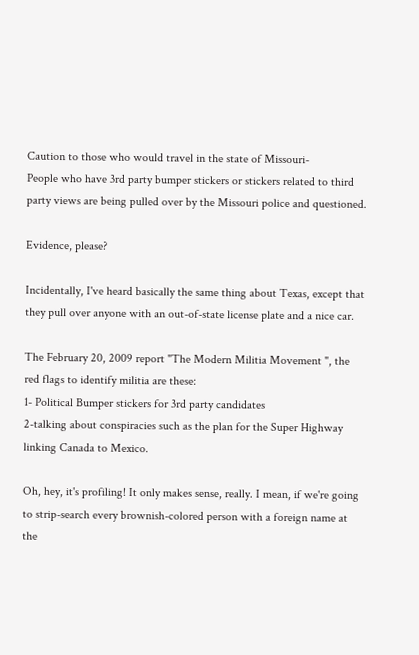Caution to those who would travel in the state of Missouri-
People who have 3rd party bumper stickers or stickers related to third party views are being pulled over by the Missouri police and questioned.

Evidence, please?

Incidentally, I've heard basically the same thing about Texas, except that they pull over anyone with an out-of-state license plate and a nice car.

The February 20, 2009 report "The Modern Militia Movement ", the red flags to identify militia are these:
1- Political Bumper stickers for 3rd party candidates
2-talking about conspiracies such as the plan for the Super Highway linking Canada to Mexico.

Oh, hey, it's profiling! It only makes sense, really. I mean, if we're going to strip-search every brownish-colored person with a foreign name at the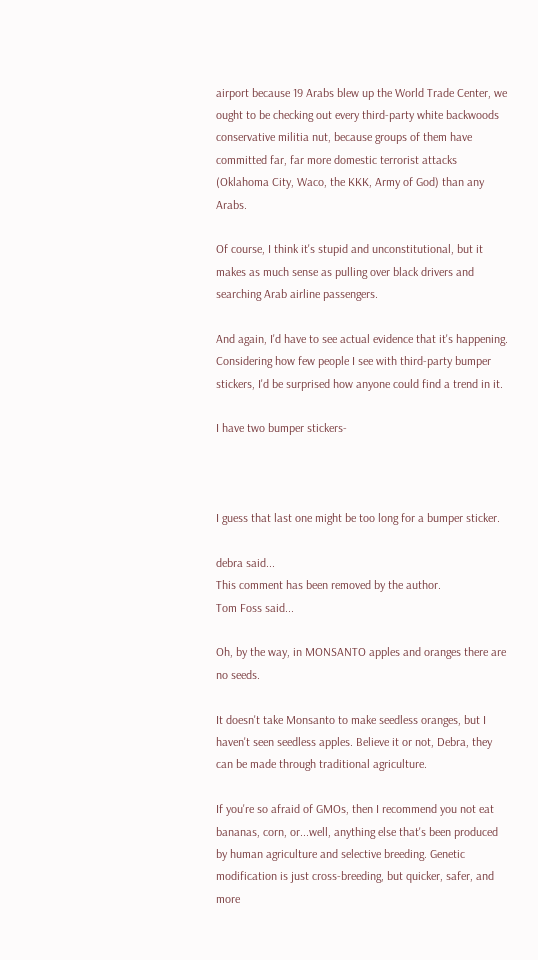airport because 19 Arabs blew up the World Trade Center, we ought to be checking out every third-party white backwoods conservative militia nut, because groups of them have committed far, far more domestic terrorist attacks (Oklahoma City, Waco, the KKK, Army of God) than any Arabs.

Of course, I think it's stupid and unconstitutional, but it makes as much sense as pulling over black drivers and searching Arab airline passengers.

And again, I'd have to see actual evidence that it's happening. Considering how few people I see with third-party bumper stickers, I'd be surprised how anyone could find a trend in it.

I have two bumper stickers-



I guess that last one might be too long for a bumper sticker.

debra said...
This comment has been removed by the author.
Tom Foss said...

Oh, by the way, in MONSANTO apples and oranges there are no seeds.

It doesn't take Monsanto to make seedless oranges, but I haven't seen seedless apples. Believe it or not, Debra, they can be made through traditional agriculture.

If you're so afraid of GMOs, then I recommend you not eat bananas, corn, or...well, anything else that's been produced by human agriculture and selective breeding. Genetic modification is just cross-breeding, but quicker, safer, and more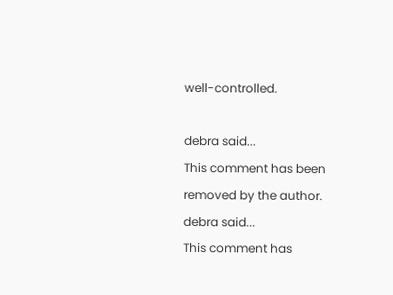well-controlled.

debra said...
This comment has been removed by the author.
debra said...
This comment has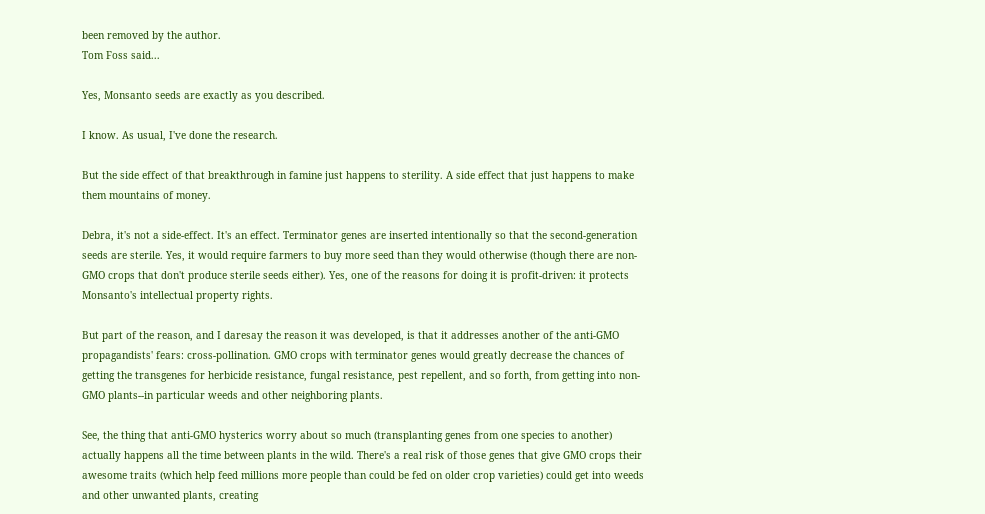been removed by the author.
Tom Foss said...

Yes, Monsanto seeds are exactly as you described.

I know. As usual, I've done the research.

But the side effect of that breakthrough in famine just happens to sterility. A side effect that just happens to make them mountains of money.

Debra, it's not a side-effect. It's an effect. Terminator genes are inserted intentionally so that the second-generation seeds are sterile. Yes, it would require farmers to buy more seed than they would otherwise (though there are non-GMO crops that don't produce sterile seeds either). Yes, one of the reasons for doing it is profit-driven: it protects Monsanto's intellectual property rights.

But part of the reason, and I daresay the reason it was developed, is that it addresses another of the anti-GMO propagandists' fears: cross-pollination. GMO crops with terminator genes would greatly decrease the chances of getting the transgenes for herbicide resistance, fungal resistance, pest repellent, and so forth, from getting into non-GMO plants--in particular weeds and other neighboring plants.

See, the thing that anti-GMO hysterics worry about so much (transplanting genes from one species to another) actually happens all the time between plants in the wild. There's a real risk of those genes that give GMO crops their awesome traits (which help feed millions more people than could be fed on older crop varieties) could get into weeds and other unwanted plants, creating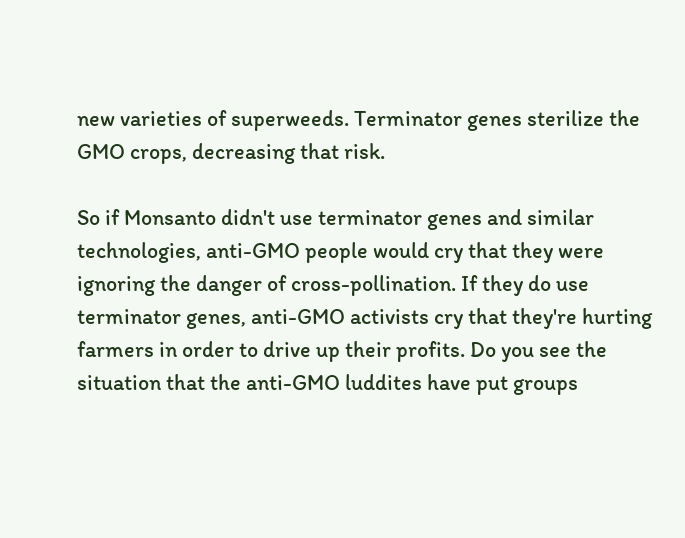new varieties of superweeds. Terminator genes sterilize the GMO crops, decreasing that risk.

So if Monsanto didn't use terminator genes and similar technologies, anti-GMO people would cry that they were ignoring the danger of cross-pollination. If they do use terminator genes, anti-GMO activists cry that they're hurting farmers in order to drive up their profits. Do you see the situation that the anti-GMO luddites have put groups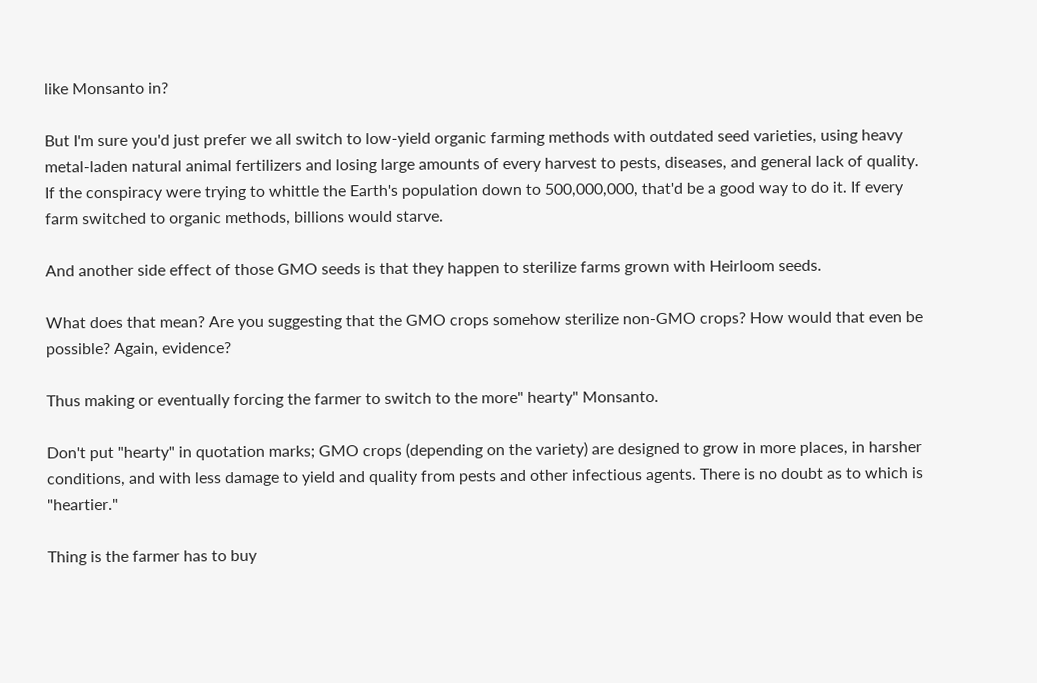like Monsanto in?

But I'm sure you'd just prefer we all switch to low-yield organic farming methods with outdated seed varieties, using heavy metal-laden natural animal fertilizers and losing large amounts of every harvest to pests, diseases, and general lack of quality. If the conspiracy were trying to whittle the Earth's population down to 500,000,000, that'd be a good way to do it. If every farm switched to organic methods, billions would starve.

And another side effect of those GMO seeds is that they happen to sterilize farms grown with Heirloom seeds.

What does that mean? Are you suggesting that the GMO crops somehow sterilize non-GMO crops? How would that even be possible? Again, evidence?

Thus making or eventually forcing the farmer to switch to the more" hearty" Monsanto.

Don't put "hearty" in quotation marks; GMO crops (depending on the variety) are designed to grow in more places, in harsher conditions, and with less damage to yield and quality from pests and other infectious agents. There is no doubt as to which is "heartier."

Thing is the farmer has to buy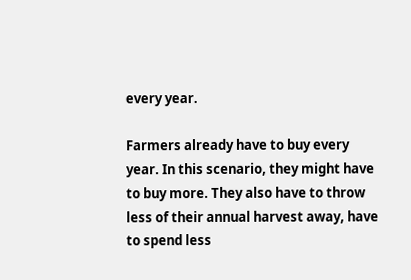every year.

Farmers already have to buy every year. In this scenario, they might have to buy more. They also have to throw less of their annual harvest away, have to spend less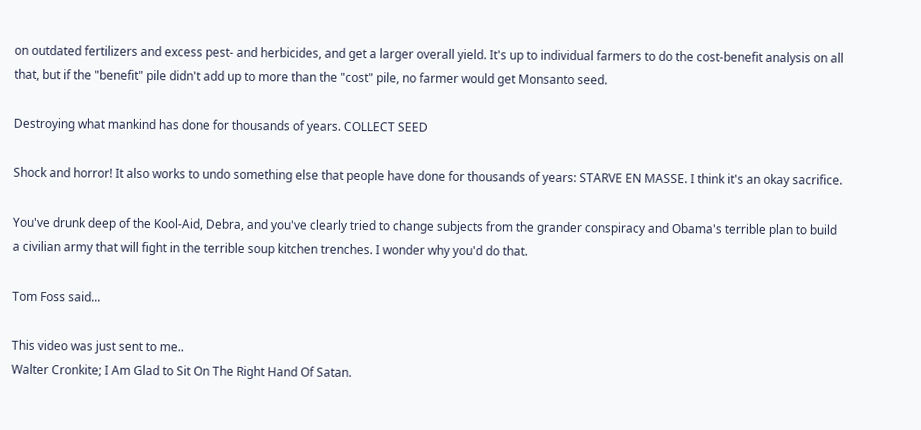on outdated fertilizers and excess pest- and herbicides, and get a larger overall yield. It's up to individual farmers to do the cost-benefit analysis on all that, but if the "benefit" pile didn't add up to more than the "cost" pile, no farmer would get Monsanto seed.

Destroying what mankind has done for thousands of years. COLLECT SEED

Shock and horror! It also works to undo something else that people have done for thousands of years: STARVE EN MASSE. I think it's an okay sacrifice.

You've drunk deep of the Kool-Aid, Debra, and you've clearly tried to change subjects from the grander conspiracy and Obama's terrible plan to build a civilian army that will fight in the terrible soup kitchen trenches. I wonder why you'd do that.

Tom Foss said...

This video was just sent to me..
Walter Cronkite; I Am Glad to Sit On The Right Hand Of Satan.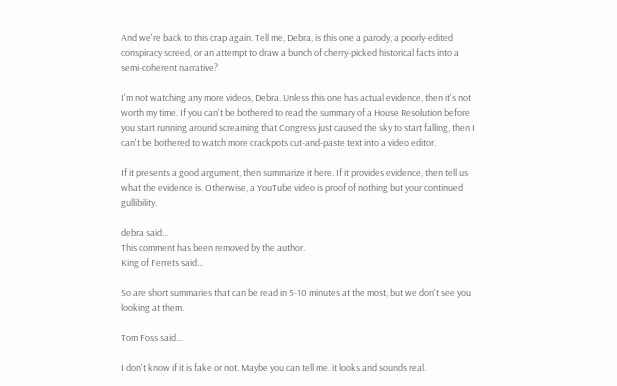And we're back to this crap again. Tell me, Debra, is this one a parody, a poorly-edited conspiracy screed, or an attempt to draw a bunch of cherry-picked historical facts into a semi-coherent narrative?

I'm not watching any more videos, Debra. Unless this one has actual evidence, then it's not worth my time. If you can't be bothered to read the summary of a House Resolution before you start running around screaming that Congress just caused the sky to start falling, then I can't be bothered to watch more crackpots cut-and-paste text into a video editor.

If it presents a good argument, then summarize it here. If it provides evidence, then tell us what the evidence is. Otherwise, a YouTube video is proof of nothing but your continued gullibility.

debra said...
This comment has been removed by the author.
King of Ferrets said...

So are short summaries that can be read in 5-10 minutes at the most, but we don't see you looking at them.

Tom Foss said...

I don't know if it is fake or not. Maybe you can tell me. it looks and sounds real.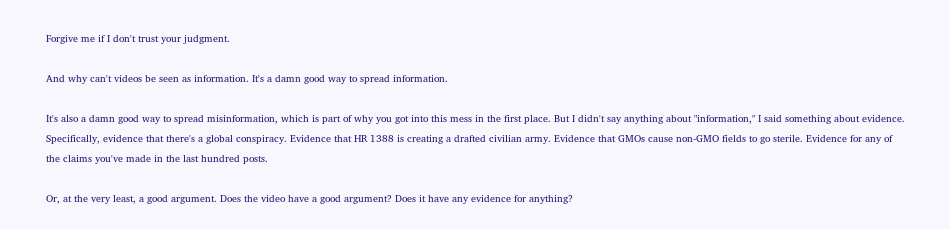Forgive me if I don't trust your judgment.

And why can't videos be seen as information. It's a damn good way to spread information.

It's also a damn good way to spread misinformation, which is part of why you got into this mess in the first place. But I didn't say anything about "information," I said something about evidence. Specifically, evidence that there's a global conspiracy. Evidence that HR 1388 is creating a drafted civilian army. Evidence that GMOs cause non-GMO fields to go sterile. Evidence for any of the claims you've made in the last hundred posts.

Or, at the very least, a good argument. Does the video have a good argument? Does it have any evidence for anything?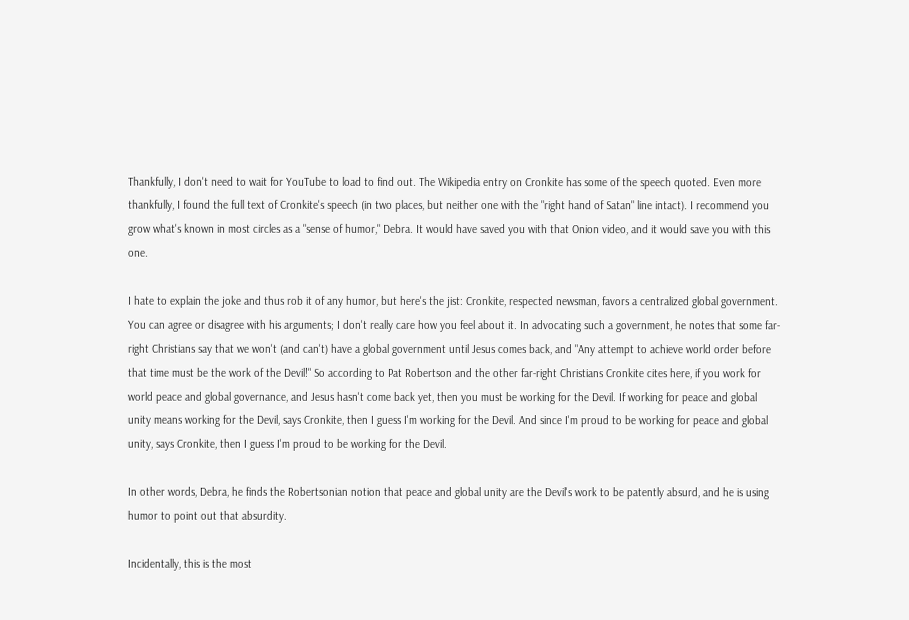Thankfully, I don't need to wait for YouTube to load to find out. The Wikipedia entry on Cronkite has some of the speech quoted. Even more thankfully, I found the full text of Cronkite's speech (in two places, but neither one with the "right hand of Satan" line intact). I recommend you grow what's known in most circles as a "sense of humor," Debra. It would have saved you with that Onion video, and it would save you with this one.

I hate to explain the joke and thus rob it of any humor, but here's the jist: Cronkite, respected newsman, favors a centralized global government. You can agree or disagree with his arguments; I don't really care how you feel about it. In advocating such a government, he notes that some far-right Christians say that we won't (and can't) have a global government until Jesus comes back, and "Any attempt to achieve world order before that time must be the work of the Devil!" So according to Pat Robertson and the other far-right Christians Cronkite cites here, if you work for world peace and global governance, and Jesus hasn't come back yet, then you must be working for the Devil. If working for peace and global unity means working for the Devil, says Cronkite, then I guess I'm working for the Devil. And since I'm proud to be working for peace and global unity, says Cronkite, then I guess I'm proud to be working for the Devil.

In other words, Debra, he finds the Robertsonian notion that peace and global unity are the Devil's work to be patently absurd, and he is using humor to point out that absurdity.

Incidentally, this is the most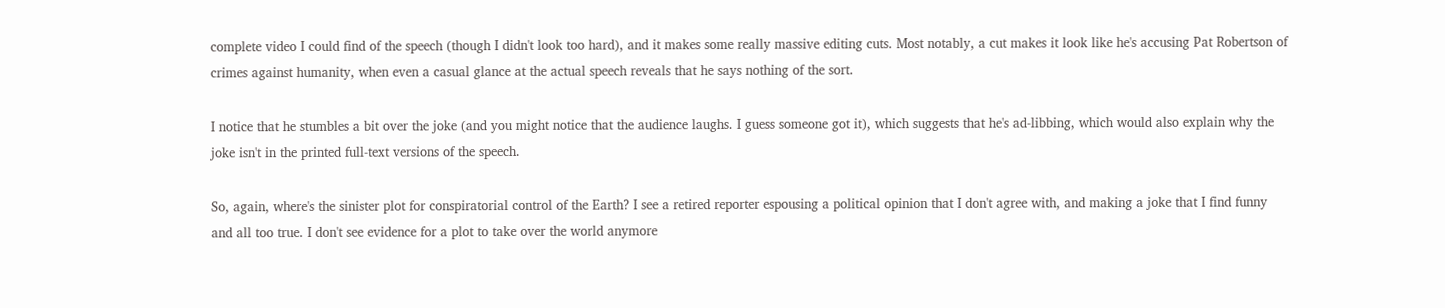complete video I could find of the speech (though I didn't look too hard), and it makes some really massive editing cuts. Most notably, a cut makes it look like he's accusing Pat Robertson of crimes against humanity, when even a casual glance at the actual speech reveals that he says nothing of the sort.

I notice that he stumbles a bit over the joke (and you might notice that the audience laughs. I guess someone got it), which suggests that he's ad-libbing, which would also explain why the joke isn't in the printed full-text versions of the speech.

So, again, where's the sinister plot for conspiratorial control of the Earth? I see a retired reporter espousing a political opinion that I don't agree with, and making a joke that I find funny and all too true. I don't see evidence for a plot to take over the world anymore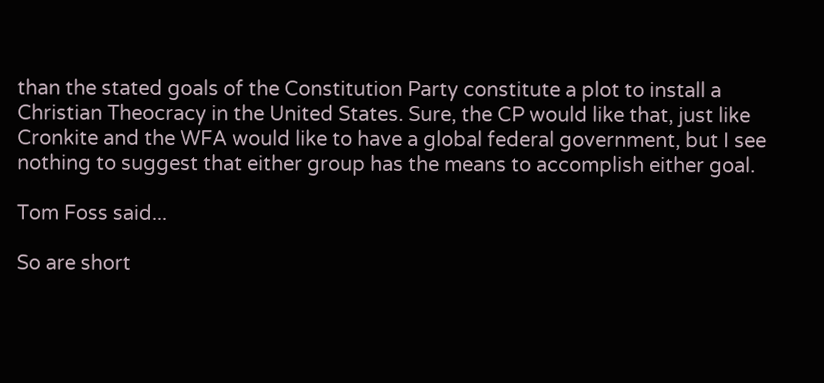than the stated goals of the Constitution Party constitute a plot to install a Christian Theocracy in the United States. Sure, the CP would like that, just like Cronkite and the WFA would like to have a global federal government, but I see nothing to suggest that either group has the means to accomplish either goal.

Tom Foss said...

So are short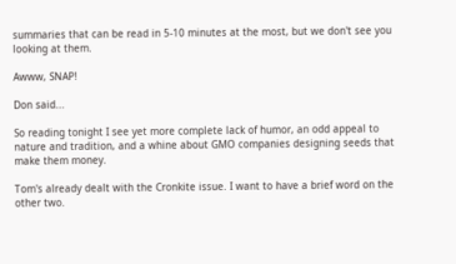summaries that can be read in 5-10 minutes at the most, but we don't see you looking at them.

Awww, SNAP!

Don said...

So reading tonight I see yet more complete lack of humor, an odd appeal to nature and tradition, and a whine about GMO companies designing seeds that make them money.

Tom's already dealt with the Cronkite issue. I want to have a brief word on the other two.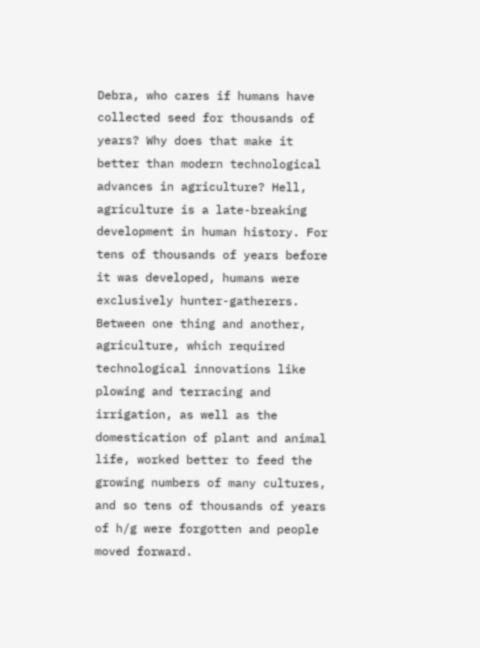Debra, who cares if humans have collected seed for thousands of years? Why does that make it better than modern technological advances in agriculture? Hell, agriculture is a late-breaking development in human history. For tens of thousands of years before it was developed, humans were exclusively hunter-gatherers. Between one thing and another, agriculture, which required technological innovations like plowing and terracing and irrigation, as well as the domestication of plant and animal life, worked better to feed the growing numbers of many cultures, and so tens of thousands of years of h/g were forgotten and people moved forward.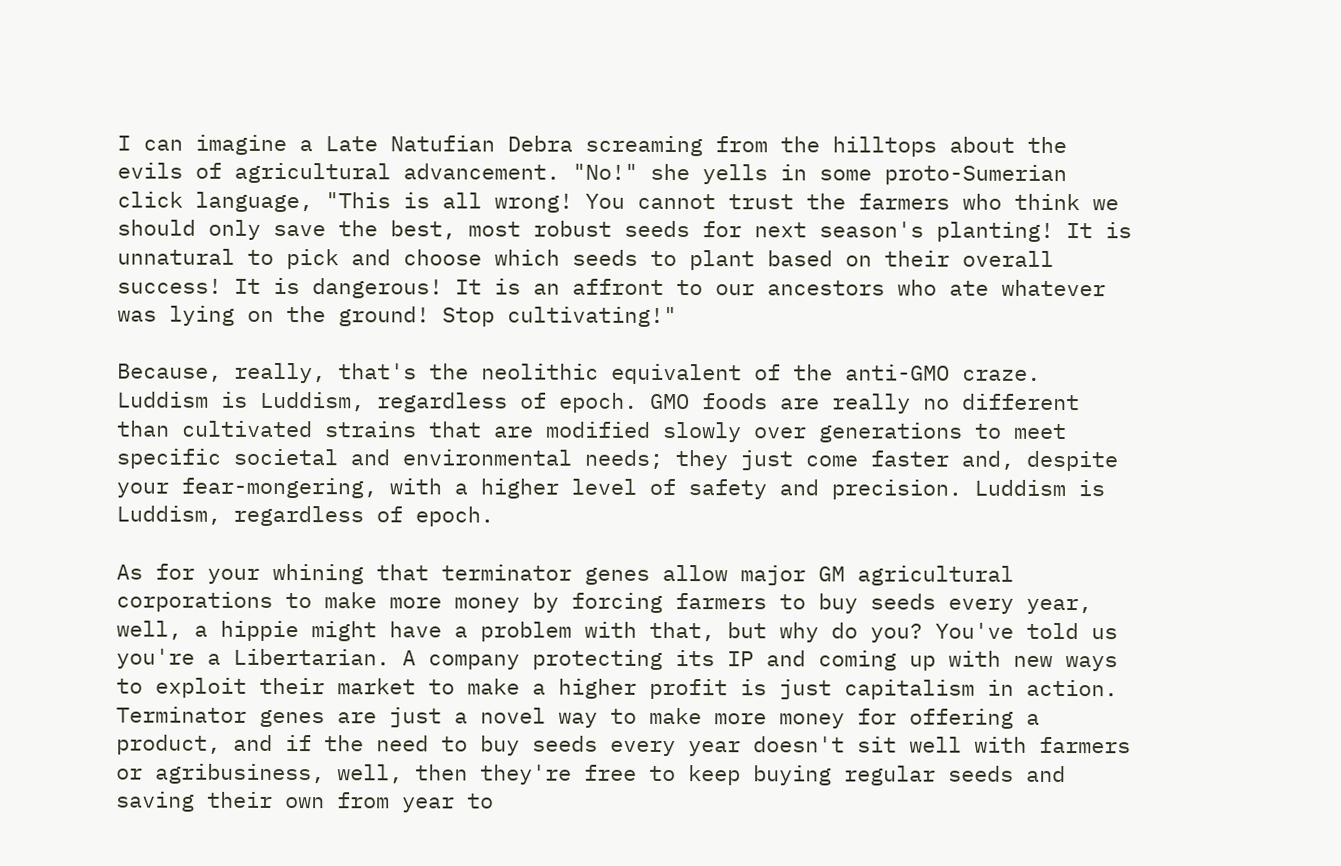I can imagine a Late Natufian Debra screaming from the hilltops about the evils of agricultural advancement. "No!" she yells in some proto-Sumerian click language, "This is all wrong! You cannot trust the farmers who think we should only save the best, most robust seeds for next season's planting! It is unnatural to pick and choose which seeds to plant based on their overall success! It is dangerous! It is an affront to our ancestors who ate whatever was lying on the ground! Stop cultivating!"

Because, really, that's the neolithic equivalent of the anti-GMO craze. Luddism is Luddism, regardless of epoch. GMO foods are really no different than cultivated strains that are modified slowly over generations to meet specific societal and environmental needs; they just come faster and, despite your fear-mongering, with a higher level of safety and precision. Luddism is Luddism, regardless of epoch.

As for your whining that terminator genes allow major GM agricultural corporations to make more money by forcing farmers to buy seeds every year, well, a hippie might have a problem with that, but why do you? You've told us you're a Libertarian. A company protecting its IP and coming up with new ways to exploit their market to make a higher profit is just capitalism in action. Terminator genes are just a novel way to make more money for offering a product, and if the need to buy seeds every year doesn't sit well with farmers or agribusiness, well, then they're free to keep buying regular seeds and saving their own from year to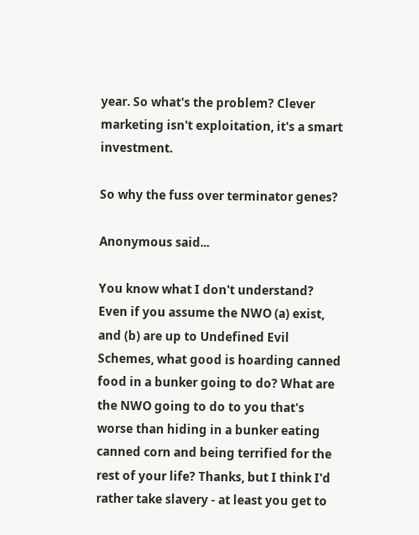year. So what's the problem? Clever marketing isn't exploitation, it's a smart investment.

So why the fuss over terminator genes?

Anonymous said...

You know what I don't understand? Even if you assume the NWO (a) exist, and (b) are up to Undefined Evil Schemes, what good is hoarding canned food in a bunker going to do? What are the NWO going to do to you that's worse than hiding in a bunker eating canned corn and being terrified for the rest of your life? Thanks, but I think I'd rather take slavery - at least you get to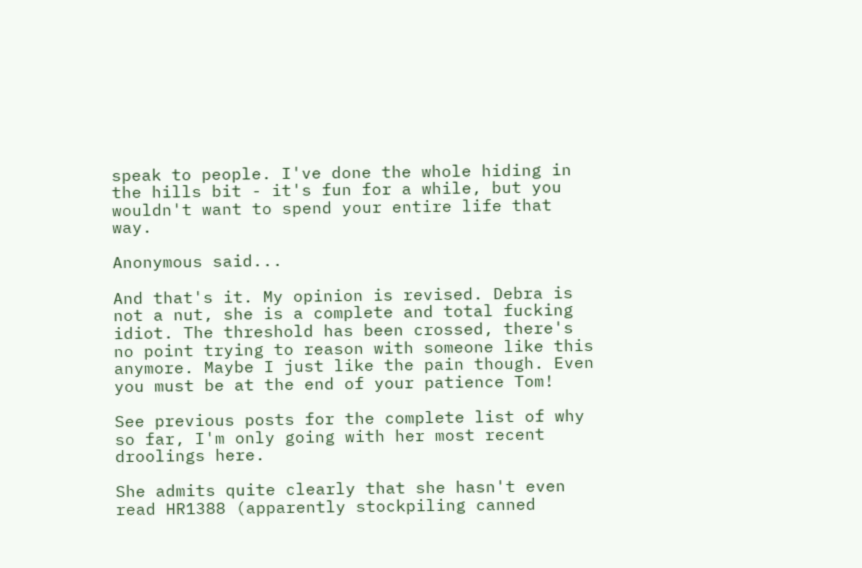speak to people. I've done the whole hiding in the hills bit - it's fun for a while, but you wouldn't want to spend your entire life that way.

Anonymous said...

And that's it. My opinion is revised. Debra is not a nut, she is a complete and total fucking idiot. The threshold has been crossed, there's no point trying to reason with someone like this anymore. Maybe I just like the pain though. Even you must be at the end of your patience Tom!

See previous posts for the complete list of why so far, I'm only going with her most recent droolings here.

She admits quite clearly that she hasn't even read HR1388 (apparently stockpiling canned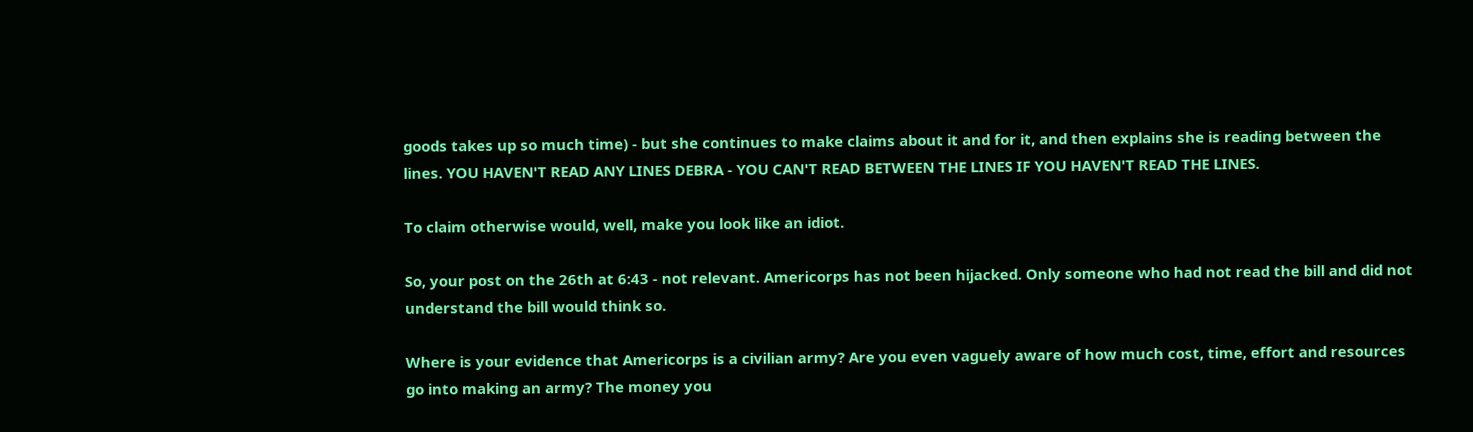goods takes up so much time) - but she continues to make claims about it and for it, and then explains she is reading between the lines. YOU HAVEN'T READ ANY LINES DEBRA - YOU CAN'T READ BETWEEN THE LINES IF YOU HAVEN'T READ THE LINES.

To claim otherwise would, well, make you look like an idiot.

So, your post on the 26th at 6:43 - not relevant. Americorps has not been hijacked. Only someone who had not read the bill and did not understand the bill would think so.

Where is your evidence that Americorps is a civilian army? Are you even vaguely aware of how much cost, time, effort and resources go into making an army? The money you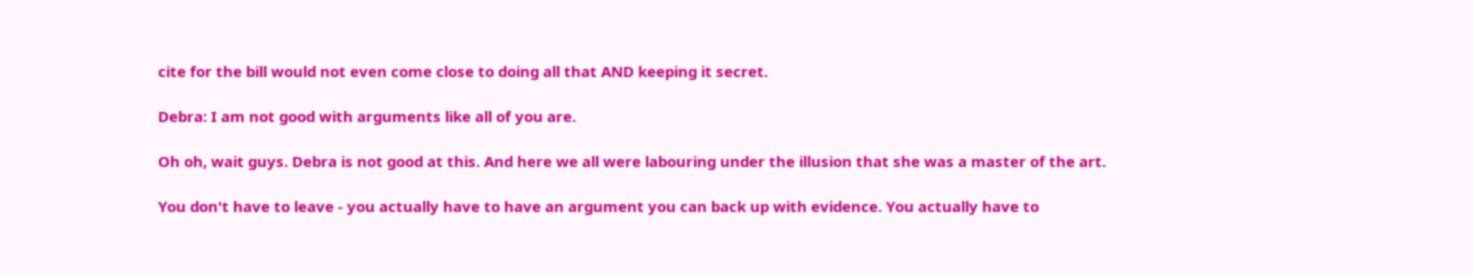cite for the bill would not even come close to doing all that AND keeping it secret.

Debra: I am not good with arguments like all of you are.

Oh oh, wait guys. Debra is not good at this. And here we all were labouring under the illusion that she was a master of the art.

You don't have to leave - you actually have to have an argument you can back up with evidence. You actually have to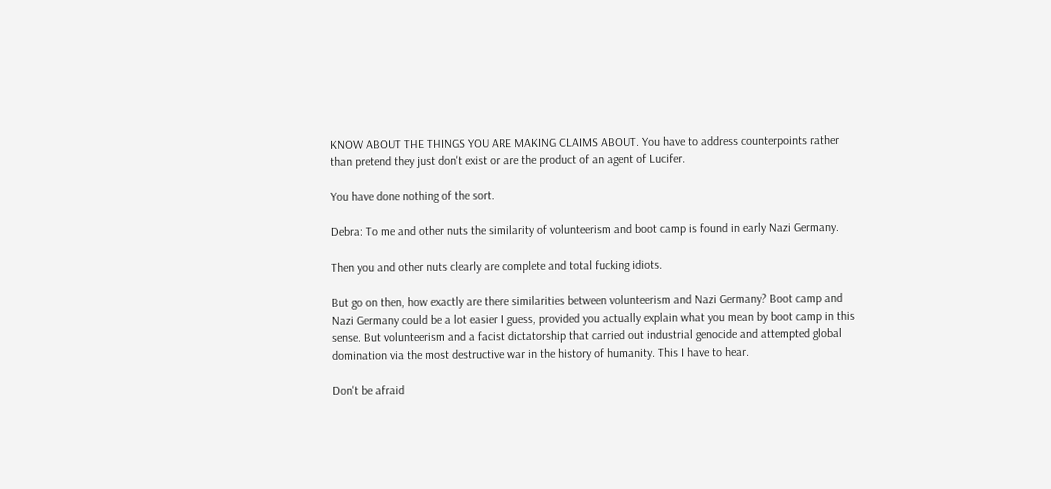KNOW ABOUT THE THINGS YOU ARE MAKING CLAIMS ABOUT. You have to address counterpoints rather than pretend they just don't exist or are the product of an agent of Lucifer.

You have done nothing of the sort.

Debra: To me and other nuts the similarity of volunteerism and boot camp is found in early Nazi Germany.

Then you and other nuts clearly are complete and total fucking idiots.

But go on then, how exactly are there similarities between volunteerism and Nazi Germany? Boot camp and Nazi Germany could be a lot easier I guess, provided you actually explain what you mean by boot camp in this sense. But volunteerism and a facist dictatorship that carried out industrial genocide and attempted global domination via the most destructive war in the history of humanity. This I have to hear.

Don't be afraid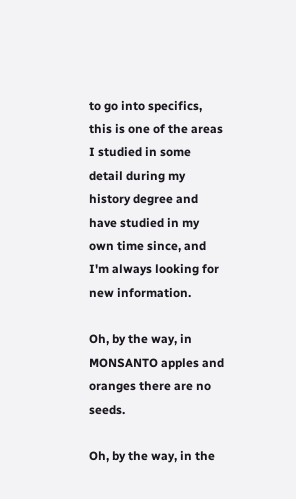to go into specifics, this is one of the areas I studied in some detail during my history degree and have studied in my own time since, and I'm always looking for new information.

Oh, by the way, in MONSANTO apples and oranges there are no seeds.

Oh, by the way, in the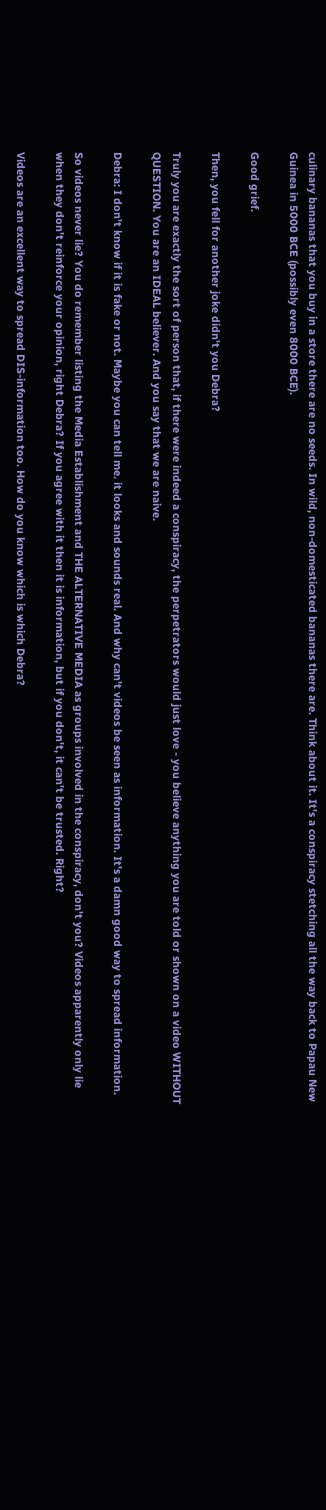culinary bananas that you buy in a store there are no seeds. In wild, non-domesticated bananas there are. Think about it. It's a conspiracy stetching all the way back to Papau New Guinea in 5000 BCE (possibly even 8000 BCE).

Good grief.

Then, you fell for another joke didn't you Debra?

Truly you are exactly the sort of person that, if there were indeed a conspiracy, the perpetrators would just love - you believe anything you are told or shown on a video WITHOUT QUESTION. You are an IDEAL believer. And you say that we are naive.

Debra: I don't know if it is fake or not. Maybe you can tell me. it looks and sounds real. And why can't videos be seen as information. It's a damn good way to spread information.

So videos never lie? You do remember listing the Media Establishment and THE ALTERNATIVE MEDIA as groups involved in the conspiracy, don't you? Videos apparently only lie when they don't reinforce your opinion, right Debra? If you agree with it then it is information, but if you don't, it can't be trusted. Right?

Videos are an excellent way to spread DIS-information too. How do you know which is which Debra?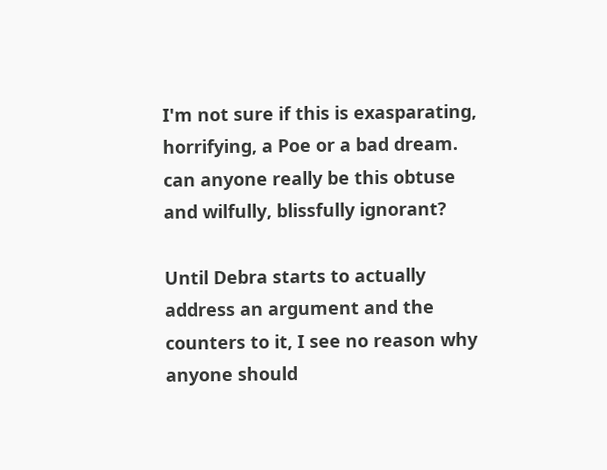I'm not sure if this is exasparating, horrifying, a Poe or a bad dream. can anyone really be this obtuse and wilfully, blissfully ignorant?

Until Debra starts to actually address an argument and the counters to it, I see no reason why anyone should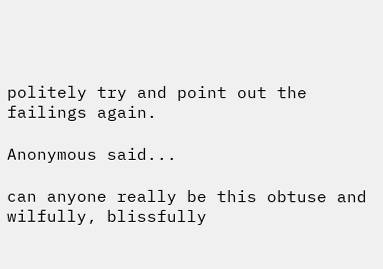politely try and point out the failings again.

Anonymous said...

can anyone really be this obtuse and wilfully, blissfully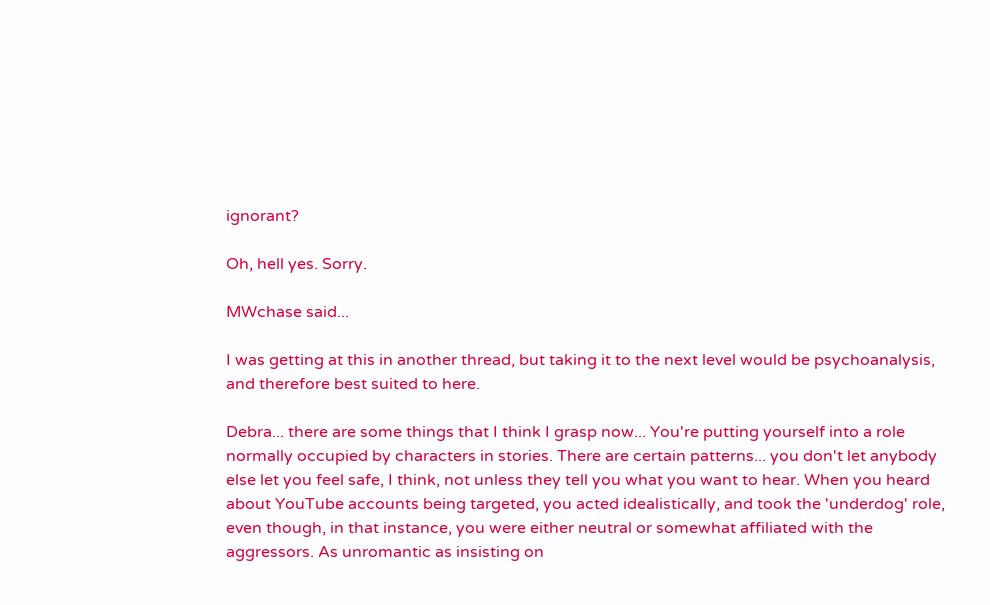ignorant?

Oh, hell yes. Sorry.

MWchase said...

I was getting at this in another thread, but taking it to the next level would be psychoanalysis, and therefore best suited to here.

Debra... there are some things that I think I grasp now... You're putting yourself into a role normally occupied by characters in stories. There are certain patterns... you don't let anybody else let you feel safe, I think, not unless they tell you what you want to hear. When you heard about YouTube accounts being targeted, you acted idealistically, and took the 'underdog' role, even though, in that instance, you were either neutral or somewhat affiliated with the aggressors. As unromantic as insisting on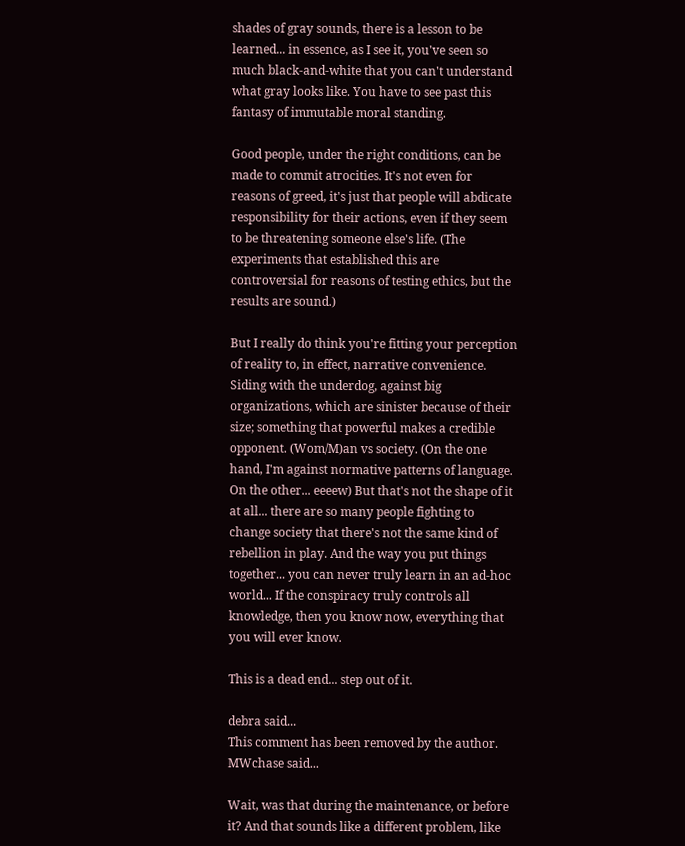shades of gray sounds, there is a lesson to be learned... in essence, as I see it, you've seen so much black-and-white that you can't understand what gray looks like. You have to see past this fantasy of immutable moral standing.

Good people, under the right conditions, can be made to commit atrocities. It's not even for reasons of greed, it's just that people will abdicate responsibility for their actions, even if they seem to be threatening someone else's life. (The experiments that established this are controversial for reasons of testing ethics, but the results are sound.)

But I really do think you're fitting your perception of reality to, in effect, narrative convenience. Siding with the underdog, against big organizations, which are sinister because of their size; something that powerful makes a credible opponent. (Wom/M)an vs society. (On the one hand, I'm against normative patterns of language. On the other... eeeew) But that's not the shape of it at all... there are so many people fighting to change society that there's not the same kind of rebellion in play. And the way you put things together... you can never truly learn in an ad-hoc world... If the conspiracy truly controls all knowledge, then you know now, everything that you will ever know.

This is a dead end... step out of it.

debra said...
This comment has been removed by the author.
MWchase said...

Wait, was that during the maintenance, or before it? And that sounds like a different problem, like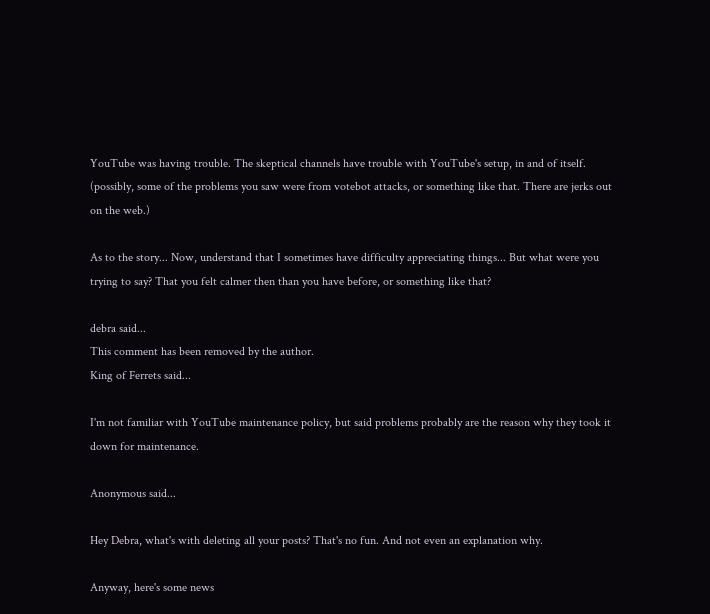YouTube was having trouble. The skeptical channels have trouble with YouTube's setup, in and of itself. (possibly, some of the problems you saw were from votebot attacks, or something like that. There are jerks out on the web.)

As to the story... Now, understand that I sometimes have difficulty appreciating things... But what were you trying to say? That you felt calmer then than you have before, or something like that?

debra said...
This comment has been removed by the author.
King of Ferrets said...

I'm not familiar with YouTube maintenance policy, but said problems probably are the reason why they took it down for maintenance.

Anonymous said...

Hey Debra, what's with deleting all your posts? That's no fun. And not even an explanation why.

Anyway, here's some news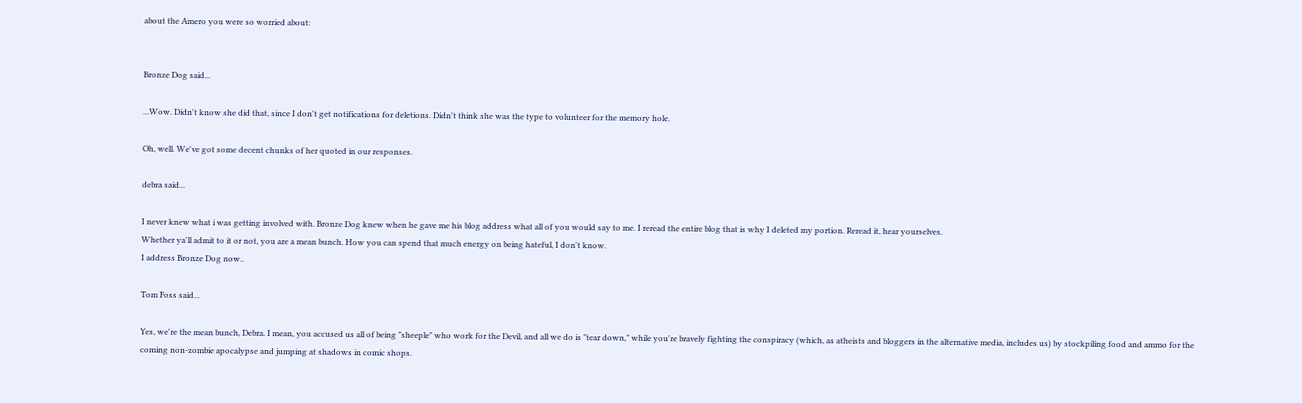about the Amero you were so worried about:


Bronze Dog said...

...Wow. Didn't know she did that, since I don't get notifications for deletions. Didn't think she was the type to volunteer for the memory hole.

Oh, well. We've got some decent chunks of her quoted in our responses.

debra said...

I never knew what i was getting involved with. Bronze Dog knew when he gave me his blog address what all of you would say to me. I reread the entire blog that is why I deleted my portion. Reread it, hear yourselves.
Whether ya'll admit to it or not, you are a mean bunch. How you can spend that much energy on being hateful, I don't know.
I address Bronze Dog now..

Tom Foss said...

Yes, we're the mean bunch, Debra. I mean, you accused us all of being "sheeple" who work for the Devil, and all we do is "tear down," while you're bravely fighting the conspiracy (which, as atheists and bloggers in the alternative media, includes us) by stockpiling food and ammo for the coming non-zombie apocalypse and jumping at shadows in comic shops.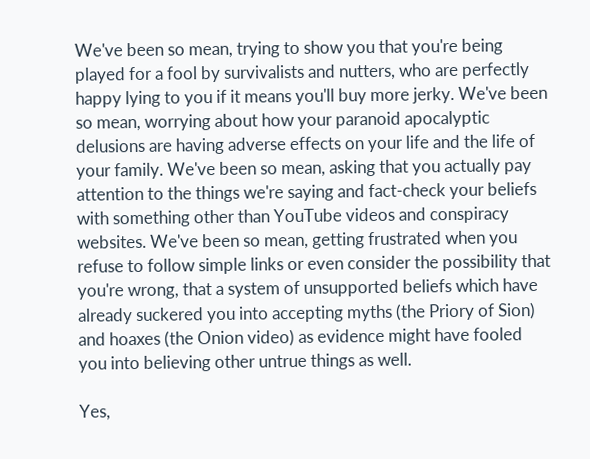We've been so mean, trying to show you that you're being played for a fool by survivalists and nutters, who are perfectly happy lying to you if it means you'll buy more jerky. We've been so mean, worrying about how your paranoid apocalyptic delusions are having adverse effects on your life and the life of your family. We've been so mean, asking that you actually pay attention to the things we're saying and fact-check your beliefs with something other than YouTube videos and conspiracy websites. We've been so mean, getting frustrated when you refuse to follow simple links or even consider the possibility that you're wrong, that a system of unsupported beliefs which have already suckered you into accepting myths (the Priory of Sion) and hoaxes (the Onion video) as evidence might have fooled you into believing other untrue things as well.

Yes,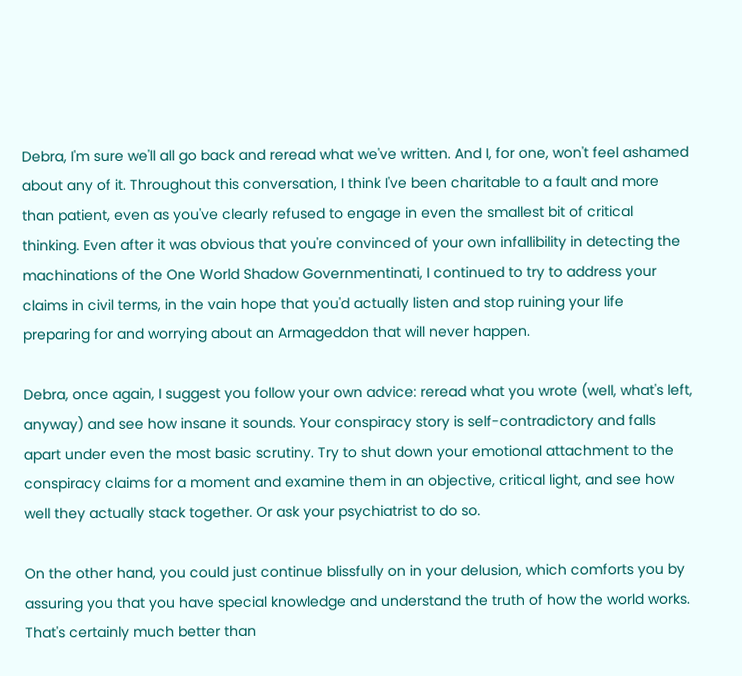Debra, I'm sure we'll all go back and reread what we've written. And I, for one, won't feel ashamed about any of it. Throughout this conversation, I think I've been charitable to a fault and more than patient, even as you've clearly refused to engage in even the smallest bit of critical thinking. Even after it was obvious that you're convinced of your own infallibility in detecting the machinations of the One World Shadow Governmentinati, I continued to try to address your claims in civil terms, in the vain hope that you'd actually listen and stop ruining your life preparing for and worrying about an Armageddon that will never happen.

Debra, once again, I suggest you follow your own advice: reread what you wrote (well, what's left, anyway) and see how insane it sounds. Your conspiracy story is self-contradictory and falls apart under even the most basic scrutiny. Try to shut down your emotional attachment to the conspiracy claims for a moment and examine them in an objective, critical light, and see how well they actually stack together. Or ask your psychiatrist to do so.

On the other hand, you could just continue blissfully on in your delusion, which comforts you by assuring you that you have special knowledge and understand the truth of how the world works. That's certainly much better than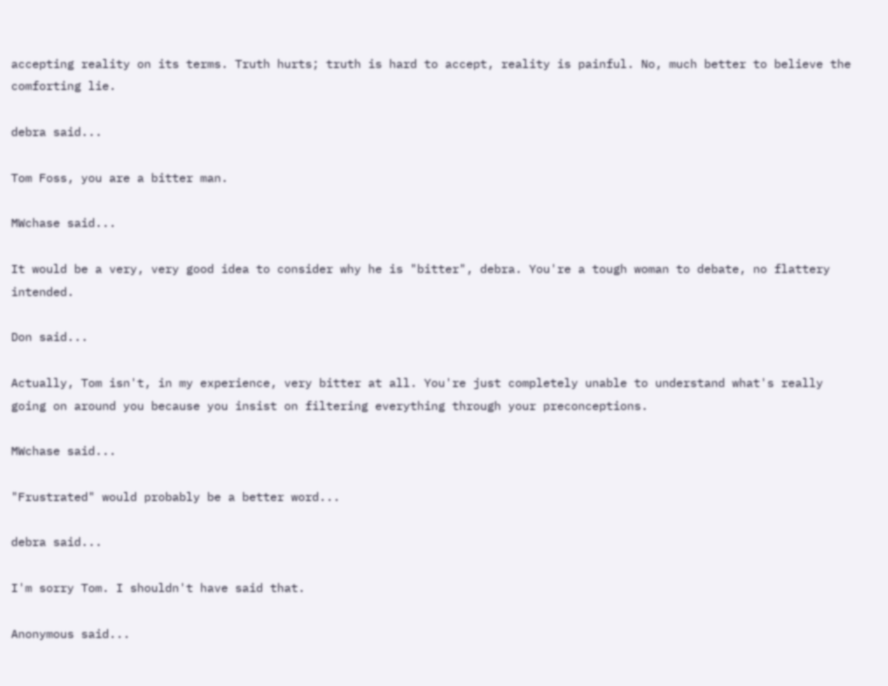accepting reality on its terms. Truth hurts; truth is hard to accept, reality is painful. No, much better to believe the comforting lie.

debra said...

Tom Foss, you are a bitter man.

MWchase said...

It would be a very, very good idea to consider why he is "bitter", debra. You're a tough woman to debate, no flattery intended.

Don said...

Actually, Tom isn't, in my experience, very bitter at all. You're just completely unable to understand what's really going on around you because you insist on filtering everything through your preconceptions.

MWchase said...

"Frustrated" would probably be a better word...

debra said...

I'm sorry Tom. I shouldn't have said that.

Anonymous said...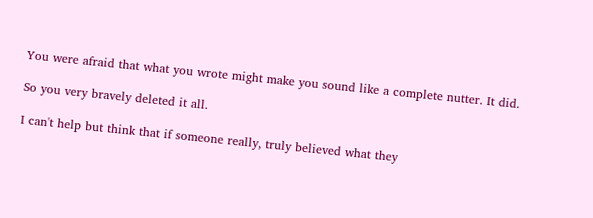You were afraid that what you wrote might make you sound like a complete nutter. It did.

So you very bravely deleted it all.

I can't help but think that if someone really, truly believed what they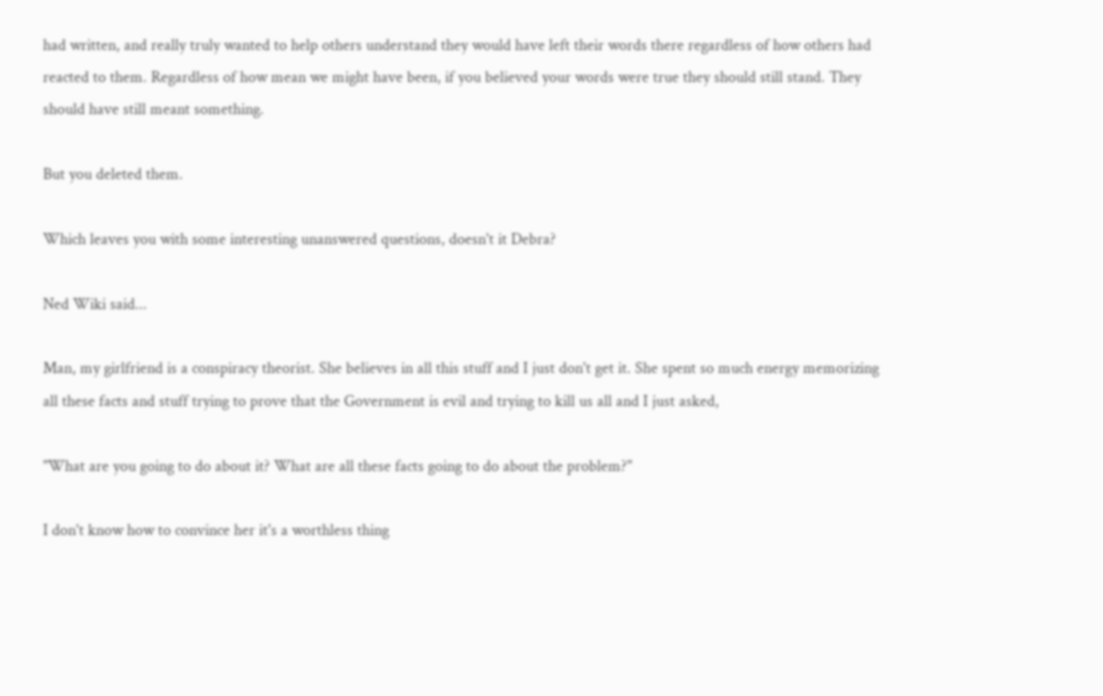had written, and really truly wanted to help others understand they would have left their words there regardless of how others had reacted to them. Regardless of how mean we might have been, if you believed your words were true they should still stand. They should have still meant something.

But you deleted them.

Which leaves you with some interesting unanswered questions, doesn't it Debra?

Ned Wiki said...

Man, my girlfriend is a conspiracy theorist. She believes in all this stuff and I just don't get it. She spent so much energy memorizing all these facts and stuff trying to prove that the Government is evil and trying to kill us all and I just asked,

"What are you going to do about it? What are all these facts going to do about the problem?"

I don't know how to convince her it's a worthless thing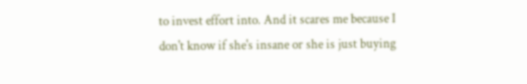to invest effort into. And it scares me because I don't know if she's insane or she is just buying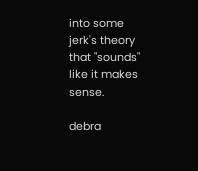into some jerk's theory that "sounds" like it makes sense.

debra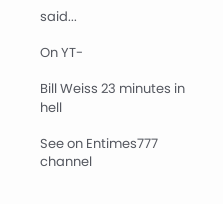said...

On YT-

Bill Weiss 23 minutes in hell

See on Entimes777 channel